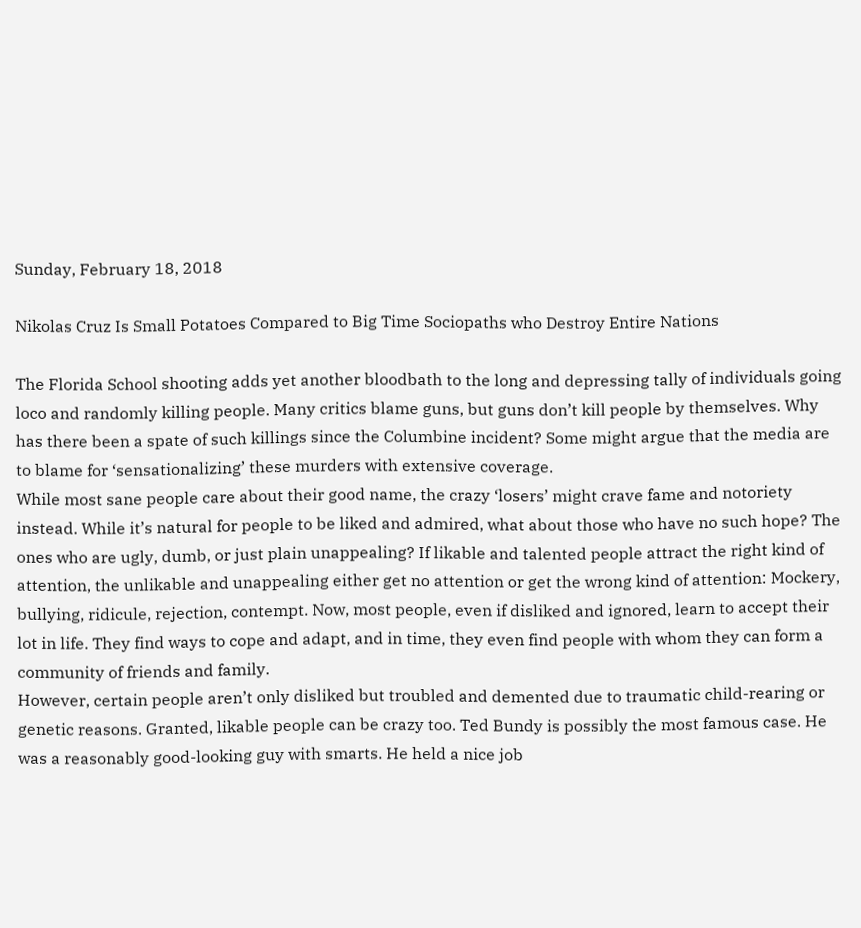Sunday, February 18, 2018

Nikolas Cruz Is Small Potatoes Compared to Big Time Sociopaths who Destroy Entire Nations

The Florida School shooting adds yet another bloodbath to the long and depressing tally of individuals going loco and randomly killing people. Many critics blame guns, but guns don’t kill people by themselves. Why has there been a spate of such killings since the Columbine incident? Some might argue that the media are to blame for ‘sensationalizing’ these murders with extensive coverage.
While most sane people care about their good name, the crazy ‘losers’ might crave fame and notoriety instead. While it’s natural for people to be liked and admired, what about those who have no such hope? The ones who are ugly, dumb, or just plain unappealing? If likable and talented people attract the right kind of attention, the unlikable and unappealing either get no attention or get the wrong kind of attention: Mockery, bullying, ridicule, rejection, contempt. Now, most people, even if disliked and ignored, learn to accept their lot in life. They find ways to cope and adapt, and in time, they even find people with whom they can form a community of friends and family.
However, certain people aren’t only disliked but troubled and demented due to traumatic child-rearing or genetic reasons. Granted, likable people can be crazy too. Ted Bundy is possibly the most famous case. He was a reasonably good-looking guy with smarts. He held a nice job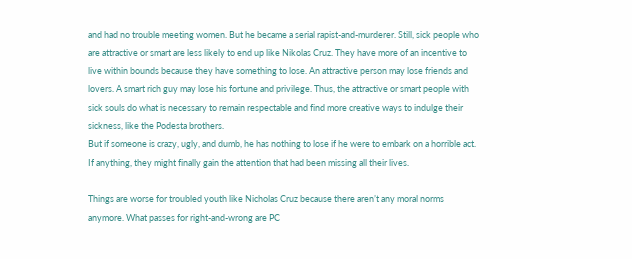and had no trouble meeting women. But he became a serial rapist-and-murderer. Still, sick people who are attractive or smart are less likely to end up like Nikolas Cruz. They have more of an incentive to live within bounds because they have something to lose. An attractive person may lose friends and lovers. A smart rich guy may lose his fortune and privilege. Thus, the attractive or smart people with sick souls do what is necessary to remain respectable and find more creative ways to indulge their sickness, like the Podesta brothers.
But if someone is crazy, ugly, and dumb, he has nothing to lose if he were to embark on a horrible act. If anything, they might finally gain the attention that had been missing all their lives.

Things are worse for troubled youth like Nicholas Cruz because there aren’t any moral norms anymore. What passes for right-and-wrong are PC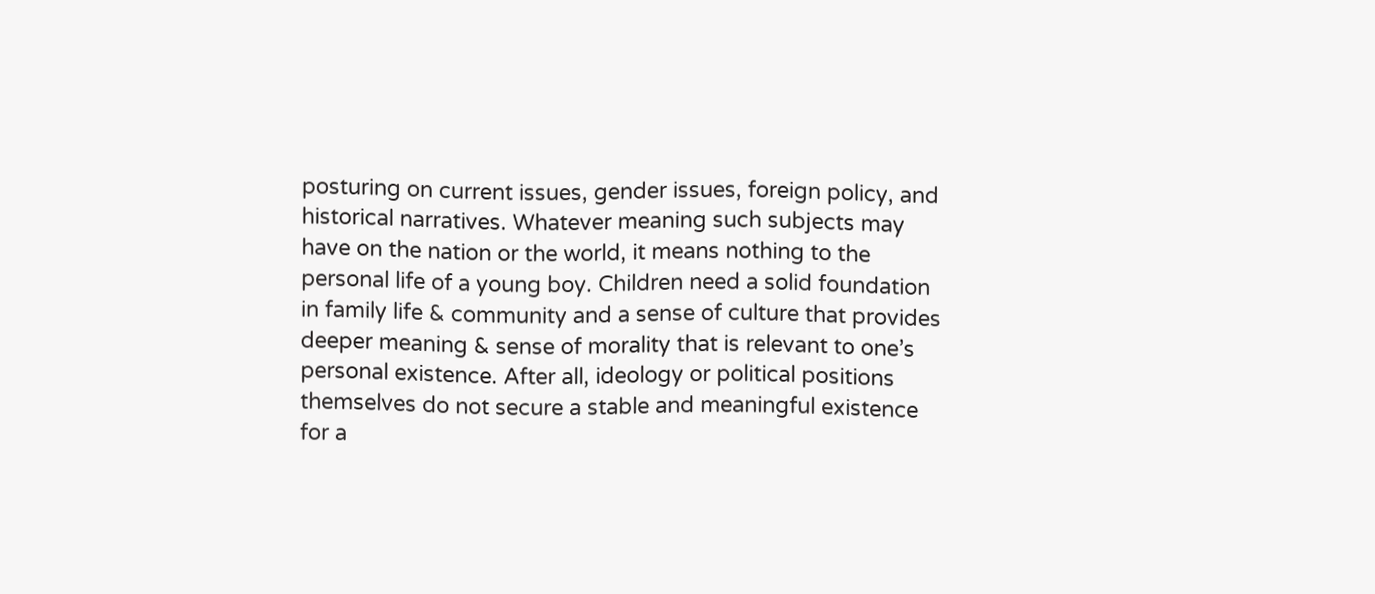posturing on current issues, gender issues, foreign policy, and historical narratives. Whatever meaning such subjects may have on the nation or the world, it means nothing to the personal life of a young boy. Children need a solid foundation in family life & community and a sense of culture that provides deeper meaning & sense of morality that is relevant to one’s personal existence. After all, ideology or political positions themselves do not secure a stable and meaningful existence for a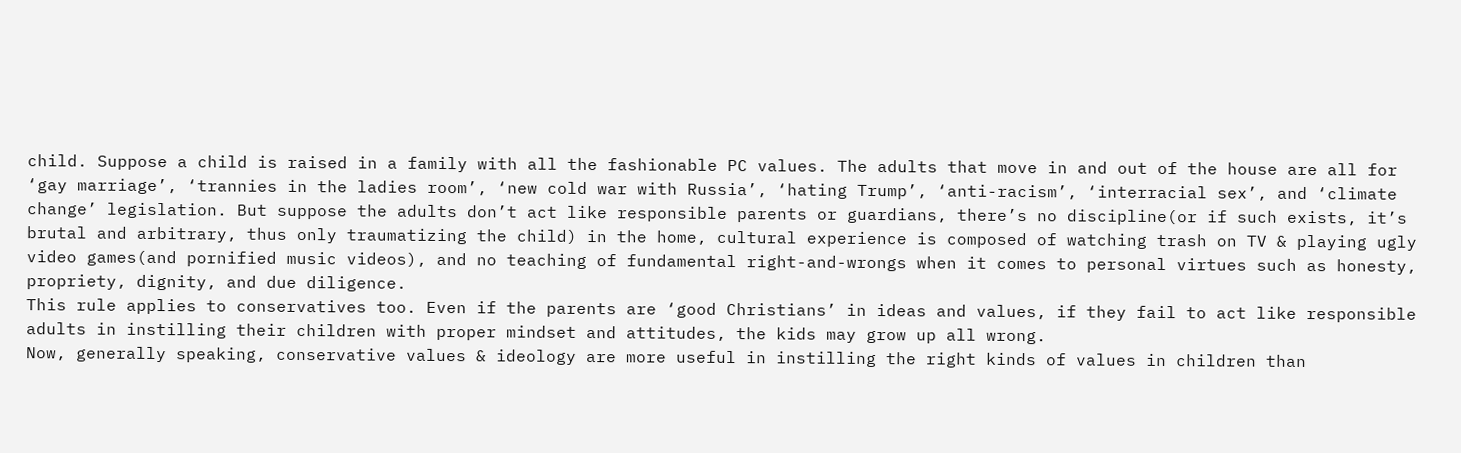child. Suppose a child is raised in a family with all the fashionable PC values. The adults that move in and out of the house are all for ‘gay marriage’, ‘trannies in the ladies room’, ‘new cold war with Russia’, ‘hating Trump’, ‘anti-racism’, ‘interracial sex’, and ‘climate change’ legislation. But suppose the adults don’t act like responsible parents or guardians, there’s no discipline(or if such exists, it’s brutal and arbitrary, thus only traumatizing the child) in the home, cultural experience is composed of watching trash on TV & playing ugly video games(and pornified music videos), and no teaching of fundamental right-and-wrongs when it comes to personal virtues such as honesty, propriety, dignity, and due diligence.
This rule applies to conservatives too. Even if the parents are ‘good Christians’ in ideas and values, if they fail to act like responsible adults in instilling their children with proper mindset and attitudes, the kids may grow up all wrong.
Now, generally speaking, conservative values & ideology are more useful in instilling the right kinds of values in children than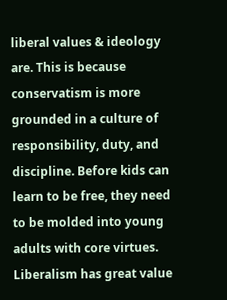liberal values & ideology are. This is because conservatism is more grounded in a culture of responsibility, duty, and discipline. Before kids can learn to be free, they need to be molded into young adults with core virtues. Liberalism has great value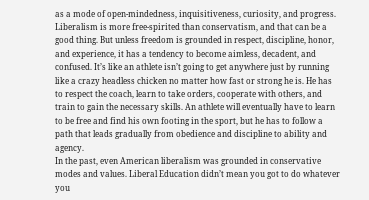as a mode of open-mindedness, inquisitiveness, curiosity, and progress. Liberalism is more free-spirited than conservatism, and that can be a good thing. But unless freedom is grounded in respect, discipline, honor, and experience, it has a tendency to become aimless, decadent, and confused. It’s like an athlete isn’t going to get anywhere just by running like a crazy headless chicken no matter how fast or strong he is. He has to respect the coach, learn to take orders, cooperate with others, and train to gain the necessary skills. An athlete will eventually have to learn to be free and find his own footing in the sport, but he has to follow a path that leads gradually from obedience and discipline to ability and agency.
In the past, even American liberalism was grounded in conservative modes and values. Liberal Education didn’t mean you got to do whatever you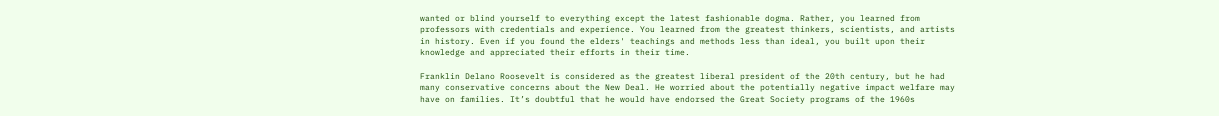wanted or blind yourself to everything except the latest fashionable dogma. Rather, you learned from professors with credentials and experience. You learned from the greatest thinkers, scientists, and artists in history. Even if you found the elders' teachings and methods less than ideal, you built upon their knowledge and appreciated their efforts in their time.

Franklin Delano Roosevelt is considered as the greatest liberal president of the 20th century, but he had many conservative concerns about the New Deal. He worried about the potentially negative impact welfare may have on families. It’s doubtful that he would have endorsed the Great Society programs of the 1960s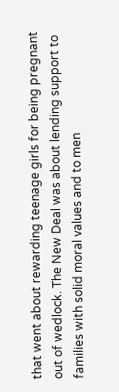that went about rewarding teenage girls for being pregnant out of wedlock. The New Deal was about lending support to families with solid moral values and to men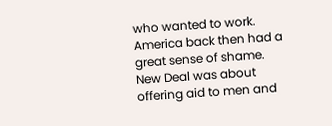who wanted to work. America back then had a great sense of shame. New Deal was about offering aid to men and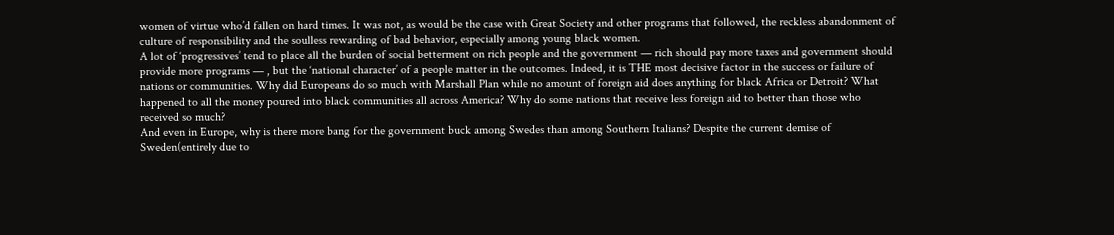women of virtue who’d fallen on hard times. It was not, as would be the case with Great Society and other programs that followed, the reckless abandonment of culture of responsibility and the soulless rewarding of bad behavior, especially among young black women.
A lot of ‘progressives’ tend to place all the burden of social betterment on rich people and the government — rich should pay more taxes and government should provide more programs — , but the ‘national character’ of a people matter in the outcomes. Indeed, it is THE most decisive factor in the success or failure of nations or communities. Why did Europeans do so much with Marshall Plan while no amount of foreign aid does anything for black Africa or Detroit? What happened to all the money poured into black communities all across America? Why do some nations that receive less foreign aid to better than those who received so much?
And even in Europe, why is there more bang for the government buck among Swedes than among Southern Italians? Despite the current demise of Sweden(entirely due to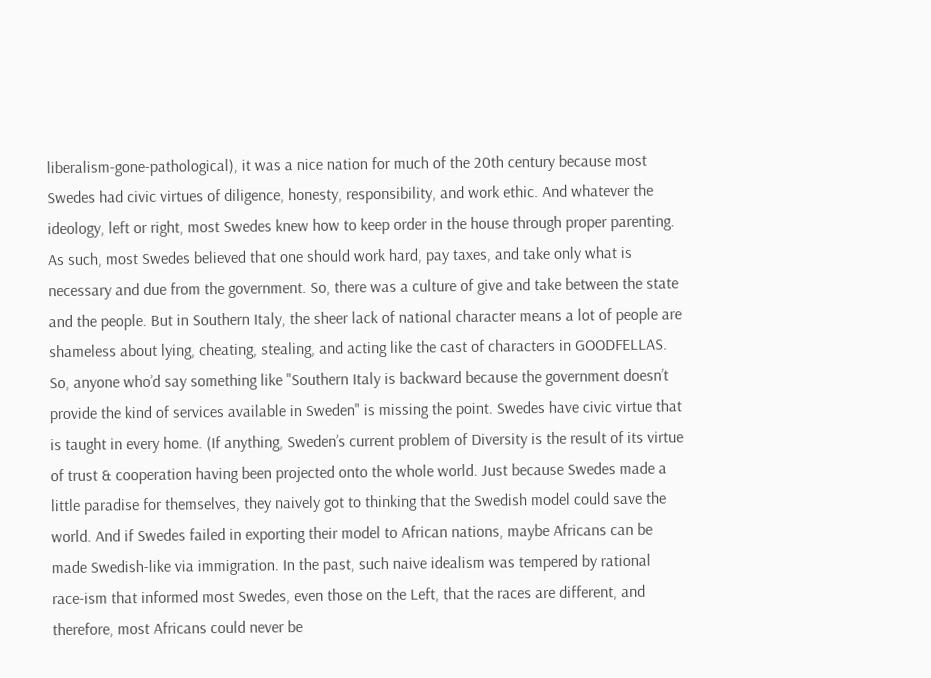liberalism-gone-pathological), it was a nice nation for much of the 20th century because most Swedes had civic virtues of diligence, honesty, responsibility, and work ethic. And whatever the ideology, left or right, most Swedes knew how to keep order in the house through proper parenting. As such, most Swedes believed that one should work hard, pay taxes, and take only what is necessary and due from the government. So, there was a culture of give and take between the state and the people. But in Southern Italy, the sheer lack of national character means a lot of people are shameless about lying, cheating, stealing, and acting like the cast of characters in GOODFELLAS.
So, anyone who’d say something like "Southern Italy is backward because the government doesn’t provide the kind of services available in Sweden" is missing the point. Swedes have civic virtue that is taught in every home. (If anything, Sweden’s current problem of Diversity is the result of its virtue of trust & cooperation having been projected onto the whole world. Just because Swedes made a little paradise for themselves, they naively got to thinking that the Swedish model could save the world. And if Swedes failed in exporting their model to African nations, maybe Africans can be made Swedish-like via immigration. In the past, such naive idealism was tempered by rational race-ism that informed most Swedes, even those on the Left, that the races are different, and therefore, most Africans could never be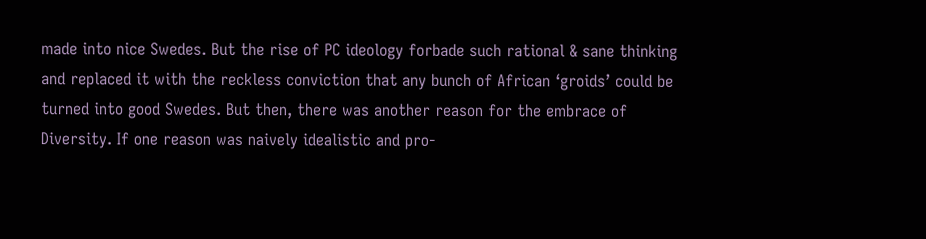made into nice Swedes. But the rise of PC ideology forbade such rational & sane thinking and replaced it with the reckless conviction that any bunch of African ‘groids’ could be turned into good Swedes. But then, there was another reason for the embrace of Diversity. If one reason was naively idealistic and pro-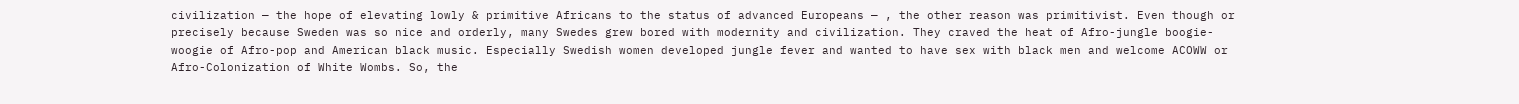civilization — the hope of elevating lowly & primitive Africans to the status of advanced Europeans — , the other reason was primitivist. Even though or precisely because Sweden was so nice and orderly, many Swedes grew bored with modernity and civilization. They craved the heat of Afro-jungle boogie-woogie of Afro-pop and American black music. Especially Swedish women developed jungle fever and wanted to have sex with black men and welcome ACOWW or Afro-Colonization of White Wombs. So, the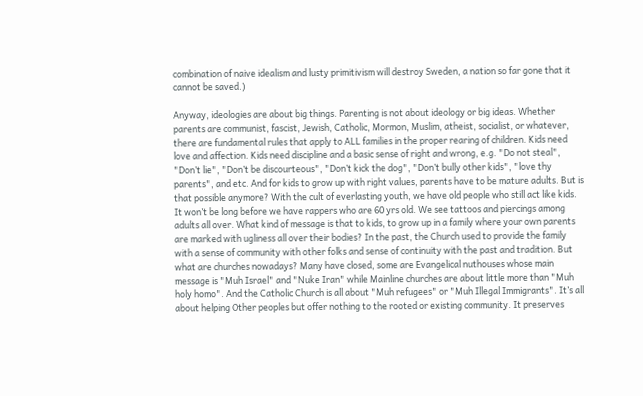combination of naive idealism and lusty primitivism will destroy Sweden, a nation so far gone that it cannot be saved.)

Anyway, ideologies are about big things. Parenting is not about ideology or big ideas. Whether parents are communist, fascist, Jewish, Catholic, Mormon, Muslim, atheist, socialist, or whatever, there are fundamental rules that apply to ALL families in the proper rearing of children. Kids need love and affection. Kids need discipline and a basic sense of right and wrong, e.g. "Do not steal", "Don’t lie", "Don’t be discourteous", "Don’t kick the dog", "Don’t bully other kids", "love thy parents", and etc. And for kids to grow up with right values, parents have to be mature adults. But is that possible anymore? With the cult of everlasting youth, we have old people who still act like kids. It won’t be long before we have rappers who are 60 yrs old. We see tattoos and piercings among adults all over. What kind of message is that to kids, to grow up in a family where your own parents are marked with ugliness all over their bodies? In the past, the Church used to provide the family with a sense of community with other folks and sense of continuity with the past and tradition. But what are churches nowadays? Many have closed, some are Evangelical nuthouses whose main message is "Muh Israel" and "Nuke Iran" while Mainline churches are about little more than "Muh holy homo". And the Catholic Church is all about "Muh refugees" or "Muh Illegal Immigrants". It’s all about helping Other peoples but offer nothing to the rooted or existing community. It preserves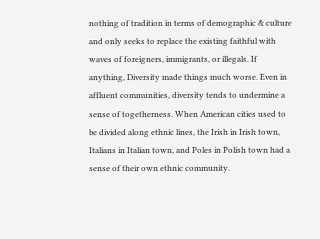nothing of tradition in terms of demographic & culture and only seeks to replace the existing faithful with waves of foreigners, immigrants, or illegals. If anything, Diversity made things much worse. Even in affluent communities, diversity tends to undermine a sense of togetherness. When American cities used to be divided along ethnic lines, the Irish in Irish town, Italians in Italian town, and Poles in Polish town had a sense of their own ethnic community.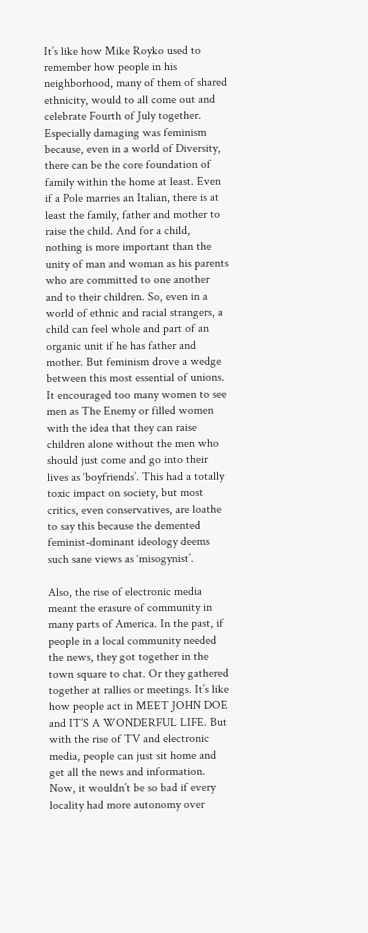It’s like how Mike Royko used to remember how people in his neighborhood, many of them of shared ethnicity, would to all come out and celebrate Fourth of July together. Especially damaging was feminism because, even in a world of Diversity, there can be the core foundation of family within the home at least. Even if a Pole marries an Italian, there is at least the family, father and mother to raise the child. And for a child, nothing is more important than the unity of man and woman as his parents who are committed to one another and to their children. So, even in a world of ethnic and racial strangers, a child can feel whole and part of an organic unit if he has father and mother. But feminism drove a wedge between this most essential of unions. It encouraged too many women to see men as The Enemy or filled women with the idea that they can raise children alone without the men who should just come and go into their lives as ‘boyfriends’. This had a totally toxic impact on society, but most critics, even conservatives, are loathe to say this because the demented feminist-dominant ideology deems such sane views as ‘misogynist’.

Also, the rise of electronic media meant the erasure of community in many parts of America. In the past, if people in a local community needed the news, they got together in the town square to chat. Or they gathered together at rallies or meetings. It’s like how people act in MEET JOHN DOE and IT’S A WONDERFUL LIFE. But with the rise of TV and electronic media, people can just sit home and get all the news and information. Now, it wouldn’t be so bad if every locality had more autonomy over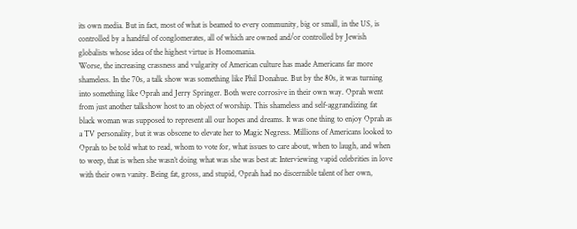its own media. But in fact, most of what is beamed to every community, big or small, in the US, is controlled by a handful of conglomerates, all of which are owned and/or controlled by Jewish globalists whose idea of the highest virtue is Homomania.
Worse, the increasing crassness and vulgarity of American culture has made Americans far more shameless. In the 70s, a talk show was something like Phil Donahue. But by the 80s, it was turning into something like Oprah and Jerry Springer. Both were corrosive in their own way. Oprah went from just another talkshow host to an object of worship. This shameless and self-aggrandizing fat black woman was supposed to represent all our hopes and dreams. It was one thing to enjoy Oprah as a TV personality, but it was obscene to elevate her to Magic Negress. Millions of Americans looked to Oprah to be told what to read, whom to vote for, what issues to care about, when to laugh, and when to weep, that is when she wasn’t doing what was she was best at: Interviewing vapid celebrities in love with their own vanity. Being fat, gross, and stupid, Oprah had no discernible talent of her own,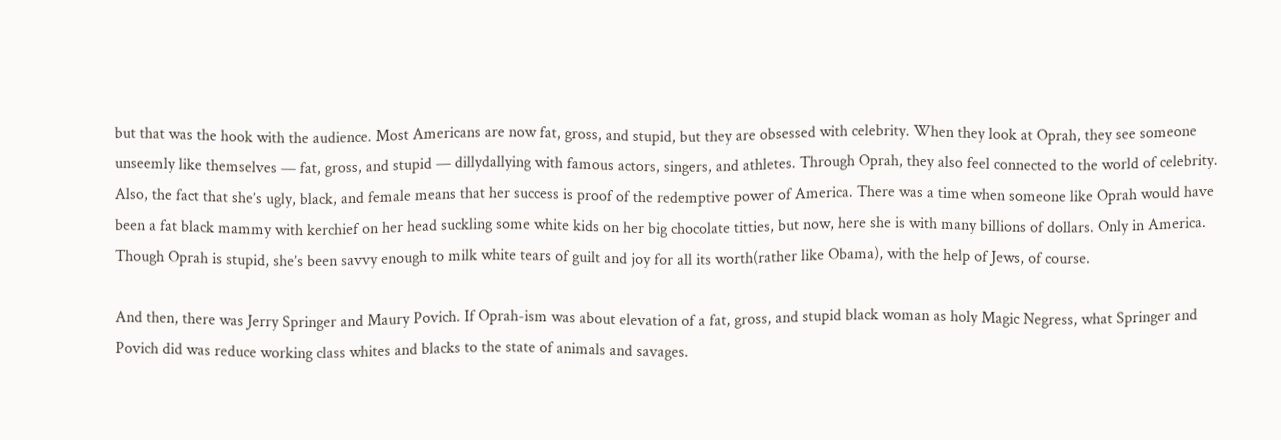but that was the hook with the audience. Most Americans are now fat, gross, and stupid, but they are obsessed with celebrity. When they look at Oprah, they see someone unseemly like themselves — fat, gross, and stupid — dillydallying with famous actors, singers, and athletes. Through Oprah, they also feel connected to the world of celebrity. Also, the fact that she’s ugly, black, and female means that her success is proof of the redemptive power of America. There was a time when someone like Oprah would have been a fat black mammy with kerchief on her head suckling some white kids on her big chocolate titties, but now, here she is with many billions of dollars. Only in America. Though Oprah is stupid, she’s been savvy enough to milk white tears of guilt and joy for all its worth(rather like Obama), with the help of Jews, of course.

And then, there was Jerry Springer and Maury Povich. If Oprah-ism was about elevation of a fat, gross, and stupid black woman as holy Magic Negress, what Springer and Povich did was reduce working class whites and blacks to the state of animals and savages.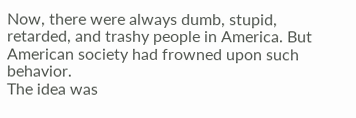Now, there were always dumb, stupid, retarded, and trashy people in America. But American society had frowned upon such behavior.
The idea was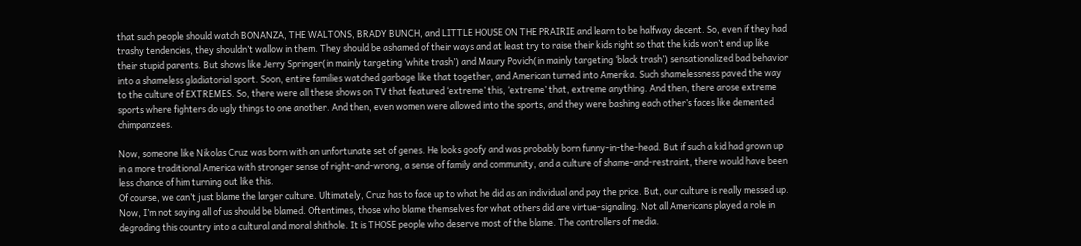that such people should watch BONANZA, THE WALTONS, BRADY BUNCH, and LITTLE HOUSE ON THE PRAIRIE and learn to be halfway decent. So, even if they had trashy tendencies, they shouldn’t wallow in them. They should be ashamed of their ways and at least try to raise their kids right so that the kids won’t end up like their stupid parents. But shows like Jerry Springer(in mainly targeting ‘white trash’) and Maury Povich(in mainly targeting ‘black trash’) sensationalized bad behavior into a shameless gladiatorial sport. Soon, entire families watched garbage like that together, and American turned into Amerika. Such shamelessness paved the way to the culture of EXTREMES. So, there were all these shows on TV that featured ‘extreme’ this, ‘extreme’ that, extreme anything. And then, there arose extreme sports where fighters do ugly things to one another. And then, even women were allowed into the sports, and they were bashing each other’s faces like demented chimpanzees.

Now, someone like Nikolas Cruz was born with an unfortunate set of genes. He looks goofy and was probably born funny-in-the-head. But if such a kid had grown up in a more traditional America with stronger sense of right-and-wrong, a sense of family and community, and a culture of shame-and-restraint, there would have been less chance of him turning out like this.
Of course, we can’t just blame the larger culture. Ultimately, Cruz has to face up to what he did as an individual and pay the price. But, our culture is really messed up. Now, I’m not saying all of us should be blamed. Oftentimes, those who blame themselves for what others did are virtue-signaling. Not all Americans played a role in degrading this country into a cultural and moral shithole. It is THOSE people who deserve most of the blame. The controllers of media.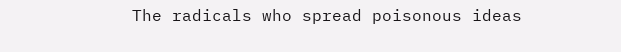The radicals who spread poisonous ideas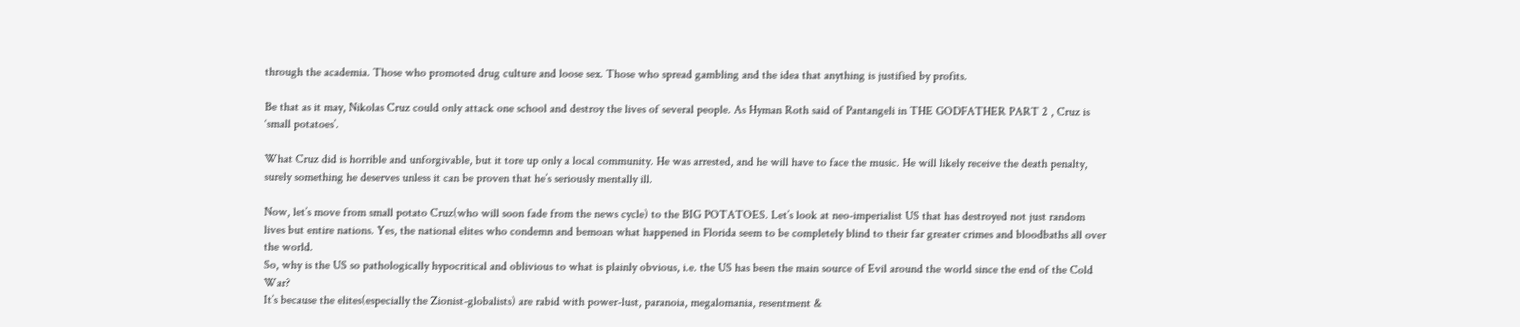through the academia. Those who promoted drug culture and loose sex. Those who spread gambling and the idea that anything is justified by profits.

Be that as it may, Nikolas Cruz could only attack one school and destroy the lives of several people. As Hyman Roth said of Pantangeli in THE GODFATHER PART 2 , Cruz is ‘small potatoes’.

What Cruz did is horrible and unforgivable, but it tore up only a local community. He was arrested, and he will have to face the music. He will likely receive the death penalty, surely something he deserves unless it can be proven that he’s seriously mentally ill.

Now, let’s move from small potato Cruz(who will soon fade from the news cycle) to the BIG POTATOES. Let’s look at neo-imperialist US that has destroyed not just random lives but entire nations. Yes, the national elites who condemn and bemoan what happened in Florida seem to be completely blind to their far greater crimes and bloodbaths all over the world.
So, why is the US so pathologically hypocritical and oblivious to what is plainly obvious, i.e. the US has been the main source of Evil around the world since the end of the Cold War?
It’s because the elites(especially the Zionist-globalists) are rabid with power-lust, paranoia, megalomania, resentment &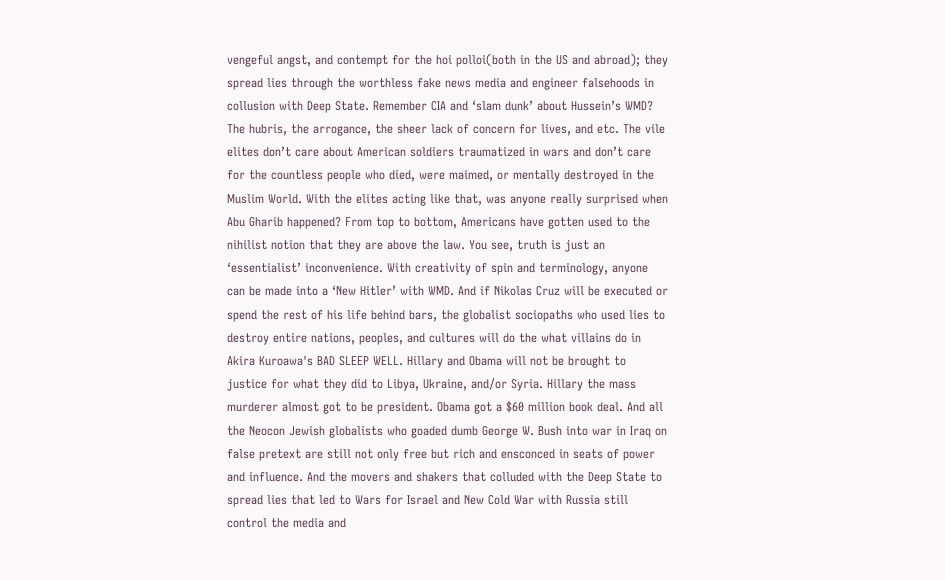vengeful angst, and contempt for the hoi polloi(both in the US and abroad); they spread lies through the worthless fake news media and engineer falsehoods in collusion with Deep State. Remember CIA and ‘slam dunk’ about Hussein’s WMD? The hubris, the arrogance, the sheer lack of concern for lives, and etc. The vile elites don’t care about American soldiers traumatized in wars and don’t care for the countless people who died, were maimed, or mentally destroyed in the Muslim World. With the elites acting like that, was anyone really surprised when Abu Gharib happened? From top to bottom, Americans have gotten used to the nihilist notion that they are above the law. You see, truth is just an ‘essentialist’ inconvenience. With creativity of spin and terminology, anyone can be made into a ‘New Hitler’ with WMD. And if Nikolas Cruz will be executed or spend the rest of his life behind bars, the globalist sociopaths who used lies to destroy entire nations, peoples, and cultures will do the what villains do in Akira Kuroawa's BAD SLEEP WELL. Hillary and Obama will not be brought to justice for what they did to Libya, Ukraine, and/or Syria. Hillary the mass murderer almost got to be president. Obama got a $60 million book deal. And all the Neocon Jewish globalists who goaded dumb George W. Bush into war in Iraq on false pretext are still not only free but rich and ensconced in seats of power and influence. And the movers and shakers that colluded with the Deep State to spread lies that led to Wars for Israel and New Cold War with Russia still control the media and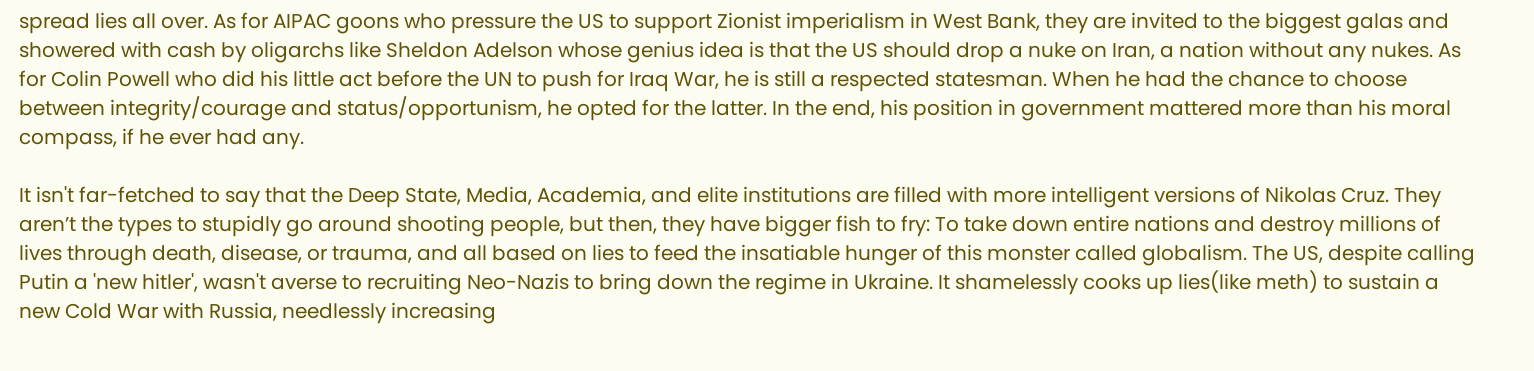spread lies all over. As for AIPAC goons who pressure the US to support Zionist imperialism in West Bank, they are invited to the biggest galas and showered with cash by oligarchs like Sheldon Adelson whose genius idea is that the US should drop a nuke on Iran, a nation without any nukes. As for Colin Powell who did his little act before the UN to push for Iraq War, he is still a respected statesman. When he had the chance to choose between integrity/courage and status/opportunism, he opted for the latter. In the end, his position in government mattered more than his moral compass, if he ever had any.

It isn't far-fetched to say that the Deep State, Media, Academia, and elite institutions are filled with more intelligent versions of Nikolas Cruz. They aren’t the types to stupidly go around shooting people, but then, they have bigger fish to fry: To take down entire nations and destroy millions of lives through death, disease, or trauma, and all based on lies to feed the insatiable hunger of this monster called globalism. The US, despite calling Putin a 'new hitler', wasn't averse to recruiting Neo-Nazis to bring down the regime in Ukraine. It shamelessly cooks up lies(like meth) to sustain a new Cold War with Russia, needlessly increasing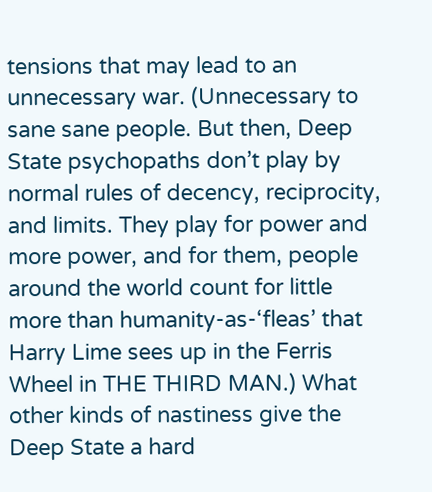tensions that may lead to an unnecessary war. (Unnecessary to sane sane people. But then, Deep State psychopaths don’t play by normal rules of decency, reciprocity, and limits. They play for power and more power, and for them, people around the world count for little more than humanity-as-‘fleas’ that Harry Lime sees up in the Ferris Wheel in THE THIRD MAN.) What other kinds of nastiness give the Deep State a hard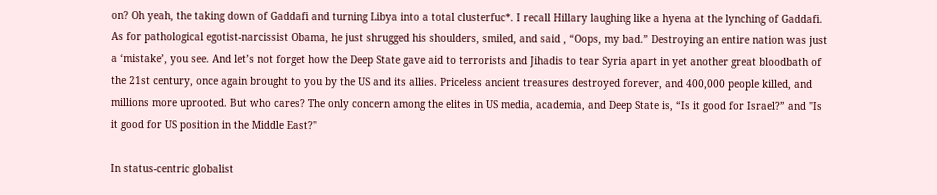on? Oh yeah, the taking down of Gaddafi and turning Libya into a total clusterfuc*. I recall Hillary laughing like a hyena at the lynching of Gaddafi. As for pathological egotist-narcissist Obama, he just shrugged his shoulders, smiled, and said , “Oops, my bad.” Destroying an entire nation was just a ‘mistake’, you see. And let’s not forget how the Deep State gave aid to terrorists and Jihadis to tear Syria apart in yet another great bloodbath of the 21st century, once again brought to you by the US and its allies. Priceless ancient treasures destroyed forever, and 400,000 people killed, and millions more uprooted. But who cares? The only concern among the elites in US media, academia, and Deep State is, “Is it good for Israel?” and "Is it good for US position in the Middle East?"

In status-centric globalist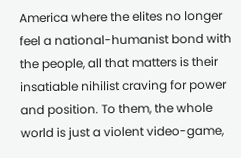America where the elites no longer feel a national-humanist bond with the people, all that matters is their insatiable nihilist craving for power and position. To them, the whole world is just a violent video-game,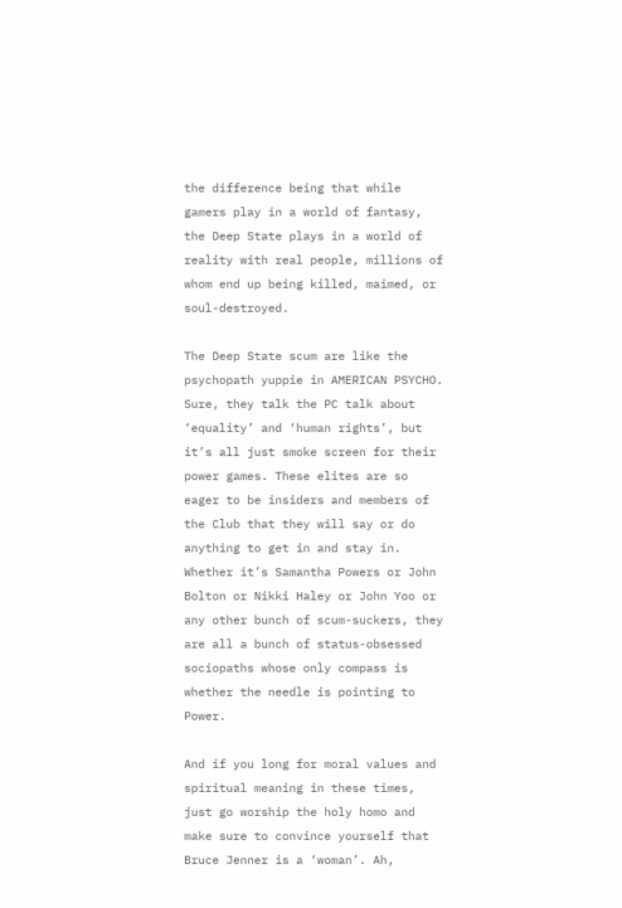the difference being that while gamers play in a world of fantasy, the Deep State plays in a world of reality with real people, millions of whom end up being killed, maimed, or soul-destroyed.

The Deep State scum are like the psychopath yuppie in AMERICAN PSYCHO. Sure, they talk the PC talk about ‘equality’ and ‘human rights’, but it’s all just smoke screen for their power games. These elites are so eager to be insiders and members of the Club that they will say or do anything to get in and stay in. Whether it’s Samantha Powers or John Bolton or Nikki Haley or John Yoo or any other bunch of scum-suckers, they are all a bunch of status-obsessed sociopaths whose only compass is whether the needle is pointing to Power.

And if you long for moral values and spiritual meaning in these times, just go worship the holy homo and make sure to convince yourself that Bruce Jenner is a ‘woman’. Ah,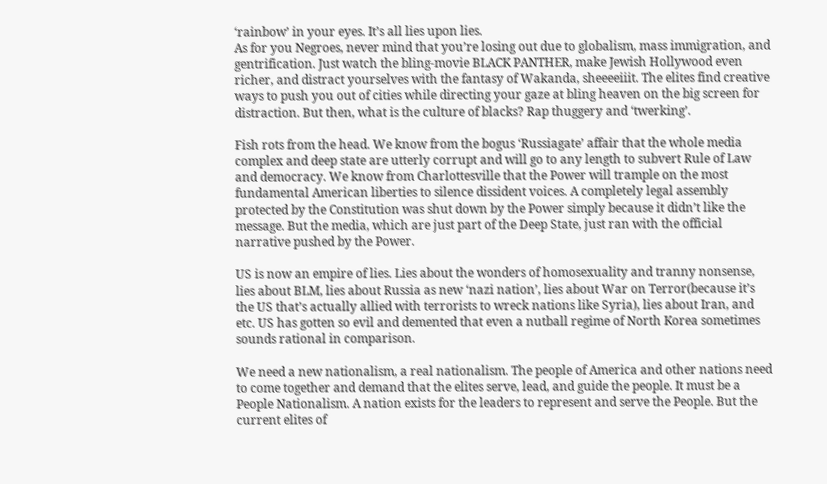‘rainbow’ in your eyes. It’s all lies upon lies.
As for you Negroes, never mind that you’re losing out due to globalism, mass immigration, and gentrification. Just watch the bling-movie BLACK PANTHER, make Jewish Hollywood even richer, and distract yourselves with the fantasy of Wakanda, sheeeeiiit. The elites find creative ways to push you out of cities while directing your gaze at bling heaven on the big screen for distraction. But then, what is the culture of blacks? Rap thuggery and ‘twerking’.

Fish rots from the head. We know from the bogus ‘Russiagate’ affair that the whole media complex and deep state are utterly corrupt and will go to any length to subvert Rule of Law and democracy. We know from Charlottesville that the Power will trample on the most fundamental American liberties to silence dissident voices. A completely legal assembly protected by the Constitution was shut down by the Power simply because it didn’t like the message. But the media, which are just part of the Deep State, just ran with the official narrative pushed by the Power.

US is now an empire of lies. Lies about the wonders of homosexuality and tranny nonsense, lies about BLM, lies about Russia as new ‘nazi nation’, lies about War on Terror(because it’s the US that’s actually allied with terrorists to wreck nations like Syria), lies about Iran, and etc. US has gotten so evil and demented that even a nutball regime of North Korea sometimes sounds rational in comparison.

We need a new nationalism, a real nationalism. The people of America and other nations need to come together and demand that the elites serve, lead, and guide the people. It must be a People Nationalism. A nation exists for the leaders to represent and serve the People. But the current elites of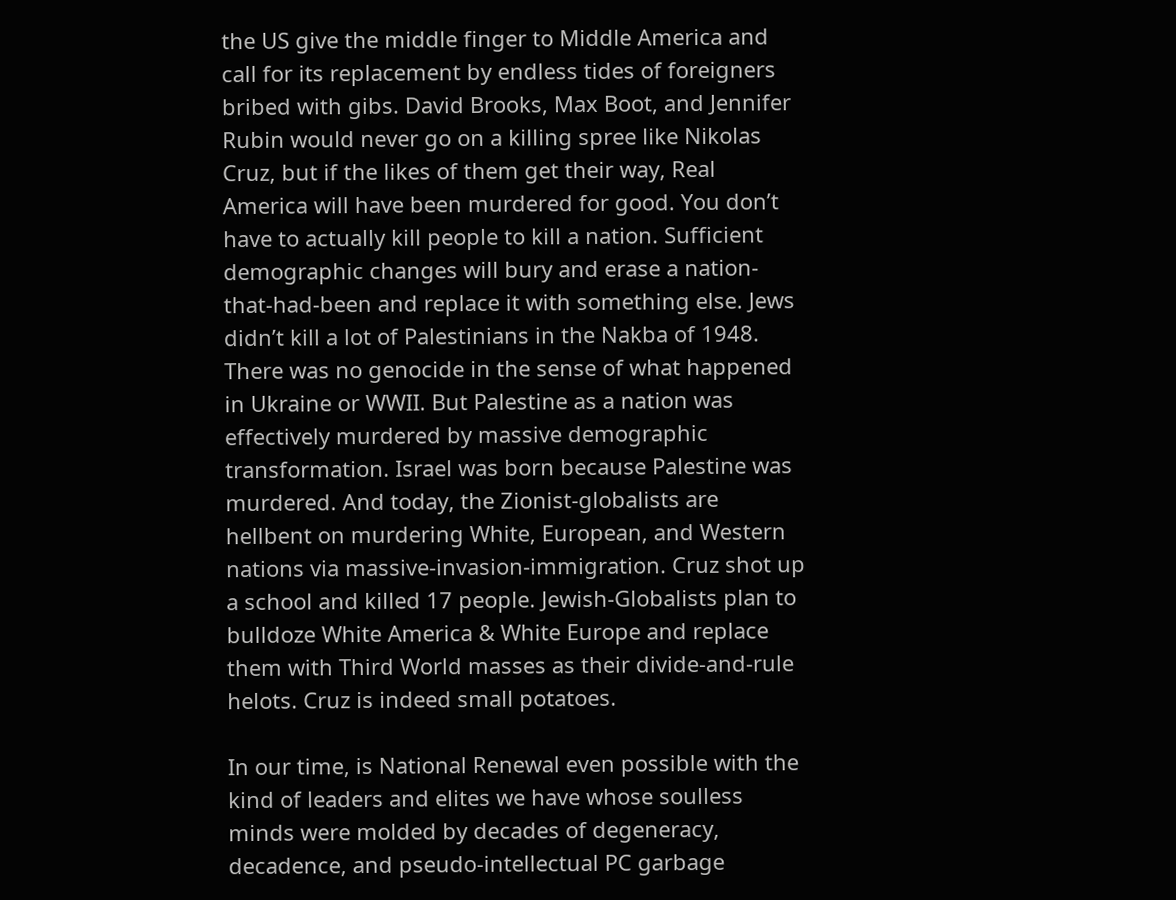the US give the middle finger to Middle America and call for its replacement by endless tides of foreigners bribed with gibs. David Brooks, Max Boot, and Jennifer Rubin would never go on a killing spree like Nikolas Cruz, but if the likes of them get their way, Real America will have been murdered for good. You don’t have to actually kill people to kill a nation. Sufficient demographic changes will bury and erase a nation-that-had-been and replace it with something else. Jews didn’t kill a lot of Palestinians in the Nakba of 1948. There was no genocide in the sense of what happened in Ukraine or WWII. But Palestine as a nation was effectively murdered by massive demographic transformation. Israel was born because Palestine was murdered. And today, the Zionist-globalists are hellbent on murdering White, European, and Western nations via massive-invasion-immigration. Cruz shot up a school and killed 17 people. Jewish-Globalists plan to bulldoze White America & White Europe and replace them with Third World masses as their divide-and-rule helots. Cruz is indeed small potatoes.

In our time, is National Renewal even possible with the kind of leaders and elites we have whose soulless minds were molded by decades of degeneracy, decadence, and pseudo-intellectual PC garbage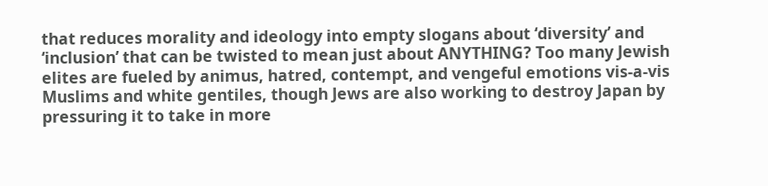that reduces morality and ideology into empty slogans about ‘diversity’ and ‘inclusion’ that can be twisted to mean just about ANYTHING? Too many Jewish elites are fueled by animus, hatred, contempt, and vengeful emotions vis-a-vis Muslims and white gentiles, though Jews are also working to destroy Japan by pressuring it to take in more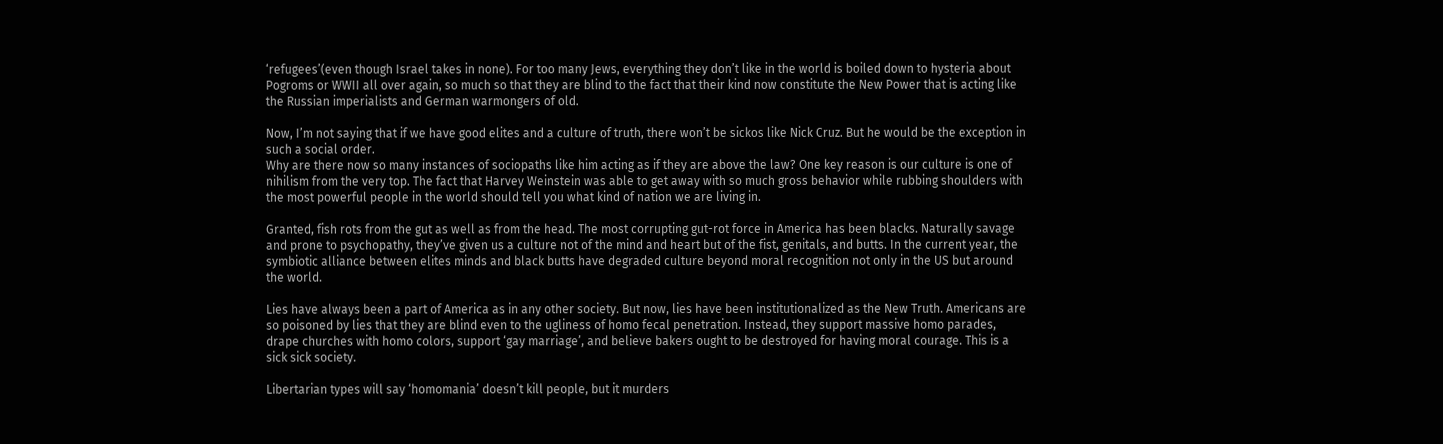‘refugees’(even though Israel takes in none). For too many Jews, everything they don’t like in the world is boiled down to hysteria about Pogroms or WWII all over again, so much so that they are blind to the fact that their kind now constitute the New Power that is acting like the Russian imperialists and German warmongers of old.

Now, I’m not saying that if we have good elites and a culture of truth, there won’t be sickos like Nick Cruz. But he would be the exception in such a social order.
Why are there now so many instances of sociopaths like him acting as if they are above the law? One key reason is our culture is one of nihilism from the very top. The fact that Harvey Weinstein was able to get away with so much gross behavior while rubbing shoulders with the most powerful people in the world should tell you what kind of nation we are living in.

Granted, fish rots from the gut as well as from the head. The most corrupting gut-rot force in America has been blacks. Naturally savage and prone to psychopathy, they’ve given us a culture not of the mind and heart but of the fist, genitals, and butts. In the current year, the symbiotic alliance between elites minds and black butts have degraded culture beyond moral recognition not only in the US but around the world.

Lies have always been a part of America as in any other society. But now, lies have been institutionalized as the New Truth. Americans are so poisoned by lies that they are blind even to the ugliness of homo fecal penetration. Instead, they support massive homo parades, drape churches with homo colors, support ‘gay marriage’, and believe bakers ought to be destroyed for having moral courage. This is a sick sick society.

Libertarian types will say ‘homomania’ doesn’t kill people, but it murders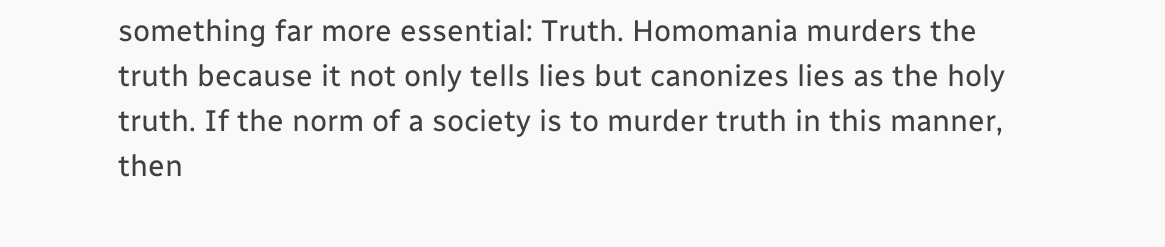something far more essential: Truth. Homomania murders the truth because it not only tells lies but canonizes lies as the holy truth. If the norm of a society is to murder truth in this manner, then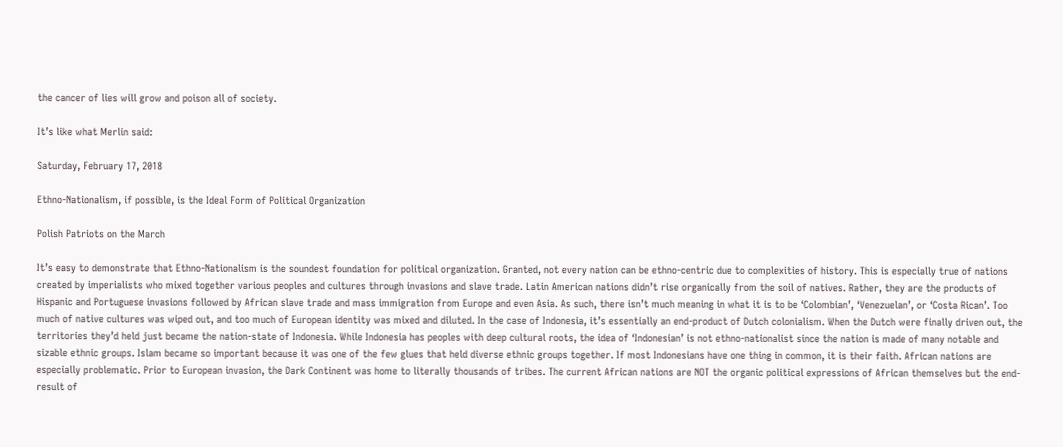the cancer of lies will grow and poison all of society.

It’s like what Merlin said:

Saturday, February 17, 2018

Ethno-Nationalism, if possible, is the Ideal Form of Political Organization

Polish Patriots on the March

It’s easy to demonstrate that Ethno-Nationalism is the soundest foundation for political organization. Granted, not every nation can be ethno-centric due to complexities of history. This is especially true of nations created by imperialists who mixed together various peoples and cultures through invasions and slave trade. Latin American nations didn’t rise organically from the soil of natives. Rather, they are the products of Hispanic and Portuguese invasions followed by African slave trade and mass immigration from Europe and even Asia. As such, there isn’t much meaning in what it is to be ‘Colombian’, ‘Venezuelan’, or ‘Costa Rican’. Too much of native cultures was wiped out, and too much of European identity was mixed and diluted. In the case of Indonesia, it’s essentially an end-product of Dutch colonialism. When the Dutch were finally driven out, the territories they’d held just became the nation-state of Indonesia. While Indonesia has peoples with deep cultural roots, the idea of ‘Indonesian’ is not ethno-nationalist since the nation is made of many notable and sizable ethnic groups. Islam became so important because it was one of the few glues that held diverse ethnic groups together. If most Indonesians have one thing in common, it is their faith. African nations are especially problematic. Prior to European invasion, the Dark Continent was home to literally thousands of tribes. The current African nations are NOT the organic political expressions of African themselves but the end-result of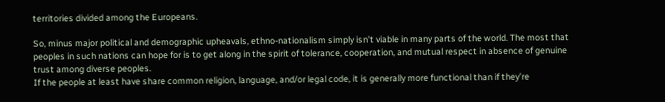territories divided among the Europeans.

So, minus major political and demographic upheavals, ethno-nationalism simply isn’t viable in many parts of the world. The most that peoples in such nations can hope for is to get along in the spirit of tolerance, cooperation, and mutual respect in absence of genuine trust among diverse peoples.
If the people at least have share common religion, language, and/or legal code, it is generally more functional than if they’re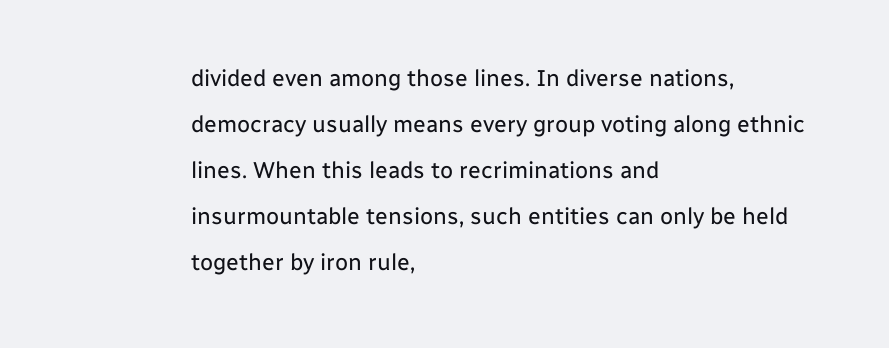divided even among those lines. In diverse nations, democracy usually means every group voting along ethnic lines. When this leads to recriminations and insurmountable tensions, such entities can only be held together by iron rule,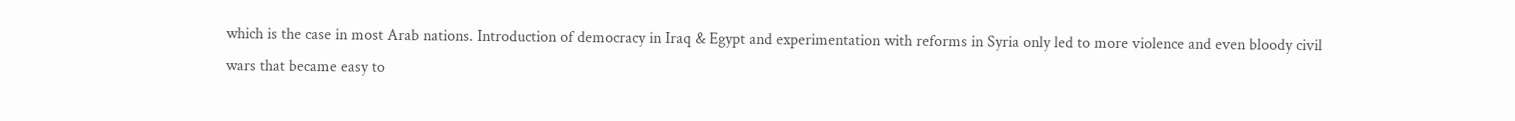which is the case in most Arab nations. Introduction of democracy in Iraq & Egypt and experimentation with reforms in Syria only led to more violence and even bloody civil wars that became easy to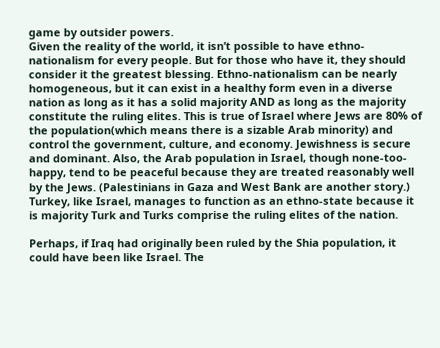game by outsider powers.
Given the reality of the world, it isn’t possible to have ethno-nationalism for every people. But for those who have it, they should consider it the greatest blessing. Ethno-nationalism can be nearly homogeneous, but it can exist in a healthy form even in a diverse nation as long as it has a solid majority AND as long as the majority constitute the ruling elites. This is true of Israel where Jews are 80% of the population(which means there is a sizable Arab minority) and control the government, culture, and economy. Jewishness is secure and dominant. Also, the Arab population in Israel, though none-too-happy, tend to be peaceful because they are treated reasonably well by the Jews. (Palestinians in Gaza and West Bank are another story.) Turkey, like Israel, manages to function as an ethno-state because it is majority Turk and Turks comprise the ruling elites of the nation.

Perhaps, if Iraq had originally been ruled by the Shia population, it could have been like Israel. The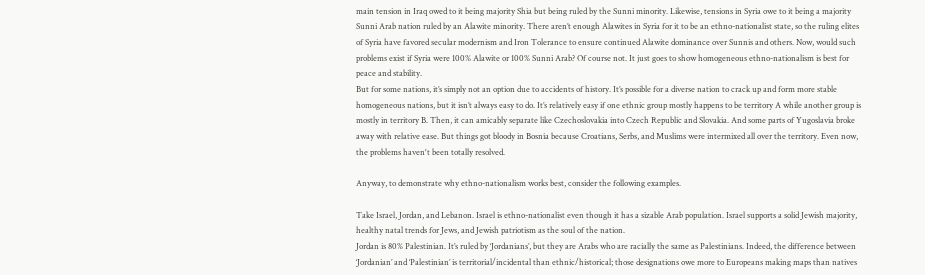main tension in Iraq owed to it being majority Shia but being ruled by the Sunni minority. Likewise, tensions in Syria owe to it being a majority Sunni Arab nation ruled by an Alawite minority. There aren’t enough Alawites in Syria for it to be an ethno-nationalist state, so the ruling elites of Syria have favored secular modernism and Iron Tolerance to ensure continued Alawite dominance over Sunnis and others. Now, would such problems exist if Syria were 100% Alawite or 100% Sunni Arab? Of course not. It just goes to show homogeneous ethno-nationalism is best for peace and stability.
But for some nations, it’s simply not an option due to accidents of history. It’s possible for a diverse nation to crack up and form more stable homogeneous nations, but it isn’t always easy to do. It’s relatively easy if one ethnic group mostly happens to be territory A while another group is mostly in territory B. Then, it can amicably separate like Czechoslovakia into Czech Republic and Slovakia. And some parts of Yugoslavia broke away with relative ease. But things got bloody in Bosnia because Croatians, Serbs, and Muslims were intermixed all over the territory. Even now, the problems haven't been totally resolved.

Anyway, to demonstrate why ethno-nationalism works best, consider the following examples.

Take Israel, Jordan, and Lebanon. Israel is ethno-nationalist even though it has a sizable Arab population. Israel supports a solid Jewish majority, healthy natal trends for Jews, and Jewish patriotism as the soul of the nation.
Jordan is 80% Palestinian. It’s ruled by ‘Jordanians’, but they are Arabs who are racially the same as Palestinians. Indeed, the difference between ‘Jordanian’ and ‘Palestinian’ is territorial/incidental than ethnic/historical; those designations owe more to Europeans making maps than natives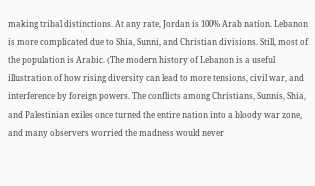making tribal distinctions. At any rate, Jordan is 100% Arab nation. Lebanon is more complicated due to Shia, Sunni, and Christian divisions. Still, most of the population is Arabic. (The modern history of Lebanon is a useful illustration of how rising diversity can lead to more tensions, civil war, and interference by foreign powers. The conflicts among Christians, Sunnis, Shia, and Palestinian exiles once turned the entire nation into a bloody war zone, and many observers worried the madness would never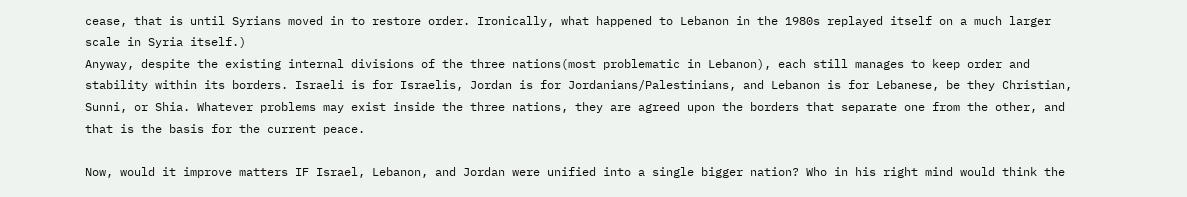cease, that is until Syrians moved in to restore order. Ironically, what happened to Lebanon in the 1980s replayed itself on a much larger scale in Syria itself.)
Anyway, despite the existing internal divisions of the three nations(most problematic in Lebanon), each still manages to keep order and stability within its borders. Israeli is for Israelis, Jordan is for Jordanians/Palestinians, and Lebanon is for Lebanese, be they Christian, Sunni, or Shia. Whatever problems may exist inside the three nations, they are agreed upon the borders that separate one from the other, and that is the basis for the current peace.

Now, would it improve matters IF Israel, Lebanon, and Jordan were unified into a single bigger nation? Who in his right mind would think the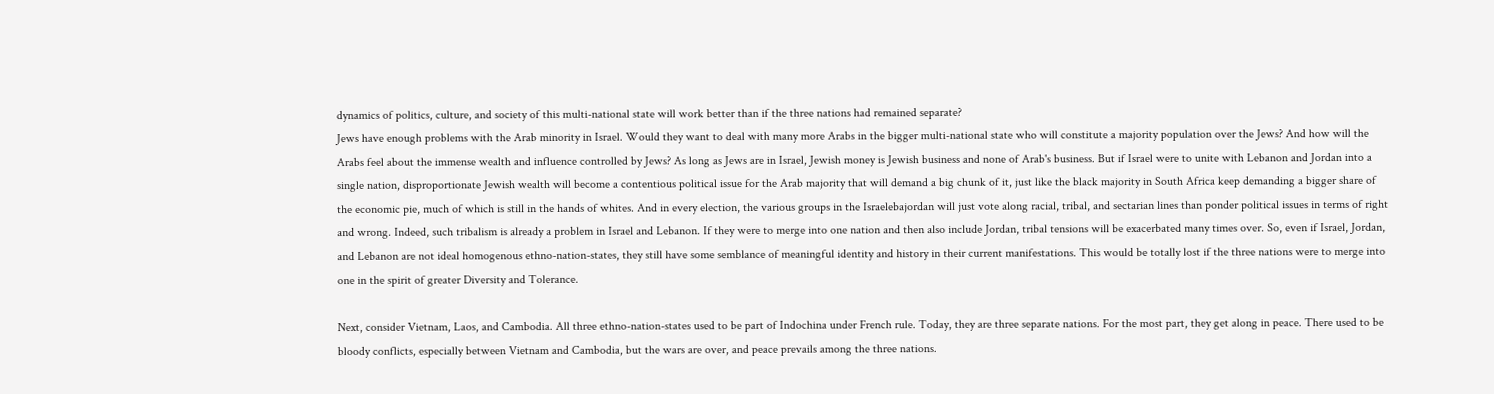dynamics of politics, culture, and society of this multi-national state will work better than if the three nations had remained separate?
Jews have enough problems with the Arab minority in Israel. Would they want to deal with many more Arabs in the bigger multi-national state who will constitute a majority population over the Jews? And how will the Arabs feel about the immense wealth and influence controlled by Jews? As long as Jews are in Israel, Jewish money is Jewish business and none of Arab's business. But if Israel were to unite with Lebanon and Jordan into a single nation, disproportionate Jewish wealth will become a contentious political issue for the Arab majority that will demand a big chunk of it, just like the black majority in South Africa keep demanding a bigger share of the economic pie, much of which is still in the hands of whites. And in every election, the various groups in the Israelebajordan will just vote along racial, tribal, and sectarian lines than ponder political issues in terms of right and wrong. Indeed, such tribalism is already a problem in Israel and Lebanon. If they were to merge into one nation and then also include Jordan, tribal tensions will be exacerbated many times over. So, even if Israel, Jordan, and Lebanon are not ideal homogenous ethno-nation-states, they still have some semblance of meaningful identity and history in their current manifestations. This would be totally lost if the three nations were to merge into one in the spirit of greater Diversity and Tolerance.

Next, consider Vietnam, Laos, and Cambodia. All three ethno-nation-states used to be part of Indochina under French rule. Today, they are three separate nations. For the most part, they get along in peace. There used to be bloody conflicts, especially between Vietnam and Cambodia, but the wars are over, and peace prevails among the three nations.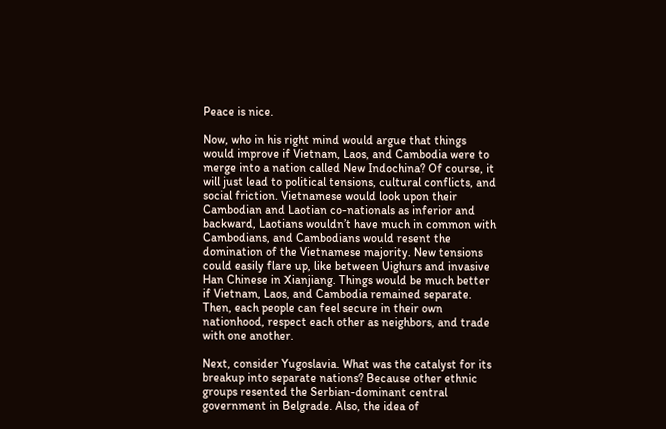Peace is nice.

Now, who in his right mind would argue that things would improve if Vietnam, Laos, and Cambodia were to merge into a nation called New Indochina? Of course, it will just lead to political tensions, cultural conflicts, and social friction. Vietnamese would look upon their Cambodian and Laotian co-nationals as inferior and backward, Laotians wouldn’t have much in common with Cambodians, and Cambodians would resent the domination of the Vietnamese majority. New tensions could easily flare up, like between Uighurs and invasive Han Chinese in Xianjiang. Things would be much better if Vietnam, Laos, and Cambodia remained separate. Then, each people can feel secure in their own nationhood, respect each other as neighbors, and trade with one another.

Next, consider Yugoslavia. What was the catalyst for its breakup into separate nations? Because other ethnic groups resented the Serbian-dominant central government in Belgrade. Also, the idea of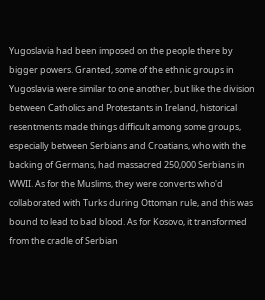Yugoslavia had been imposed on the people there by bigger powers. Granted, some of the ethnic groups in Yugoslavia were similar to one another, but like the division between Catholics and Protestants in Ireland, historical resentments made things difficult among some groups, especially between Serbians and Croatians, who with the backing of Germans, had massacred 250,000 Serbians in WWII. As for the Muslims, they were converts who'd collaborated with Turks during Ottoman rule, and this was bound to lead to bad blood. As for Kosovo, it transformed from the cradle of Serbian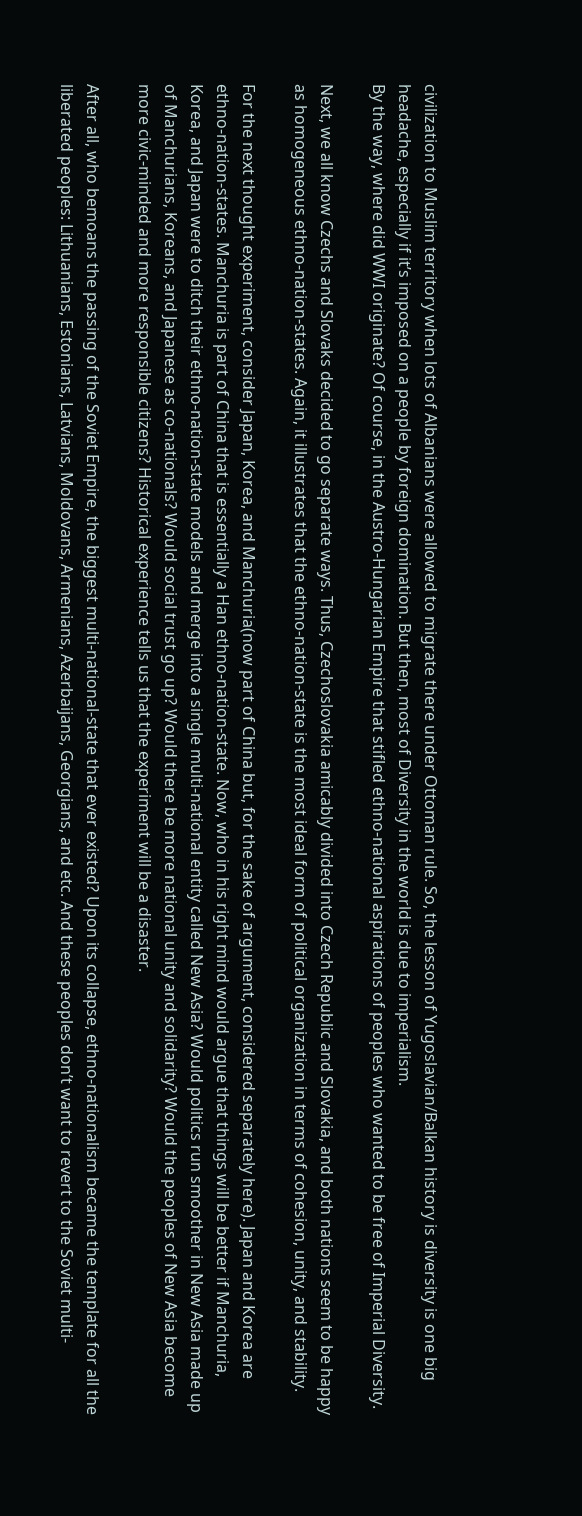civilization to Muslim territory when lots of Albanians were allowed to migrate there under Ottoman rule. So, the lesson of Yugoslavian/Balkan history is diversity is one big headache, especially if it’s imposed on a people by foreign domination. But then, most of Diversity in the world is due to imperialism.
By the way, where did WWI originate? Of course, in the Austro-Hungarian Empire that stifled ethno-national aspirations of peoples who wanted to be free of Imperial Diversity.

Next, we all know Czechs and Slovaks decided to go separate ways. Thus, Czechoslovakia amicably divided into Czech Republic and Slovakia, and both nations seem to be happy as homogeneous ethno-nation-states. Again, it illustrates that the ethno-nation-state is the most ideal form of political organization in terms of cohesion, unity, and stability.

For the next thought experiment, consider Japan, Korea, and Manchuria(now part of China but, for the sake of argument, considered separately here). Japan and Korea are ethno-nation-states. Manchuria is part of China that is essentially a Han ethno-nation-state. Now, who in his right mind would argue that things will be better if Manchuria, Korea, and Japan were to ditch their ethno-nation-state models and merge into a single multi-national entity called New Asia? Would politics run smoother in New Asia made up of Manchurians, Koreans, and Japanese as co-nationals? Would social trust go up? Would there be more national unity and solidarity? Would the peoples of New Asia become more civic-minded and more responsible citizens? Historical experience tells us that the experiment will be a disaster.

After all, who bemoans the passing of the Soviet Empire, the biggest multi-national-state that ever existed? Upon its collapse, ethno-nationalism became the template for all the liberated peoples: Lithuanians, Estonians, Latvians, Moldovans, Armenians, Azerbaijans, Georgians, and etc. And these peoples don’t want to revert to the Soviet multi-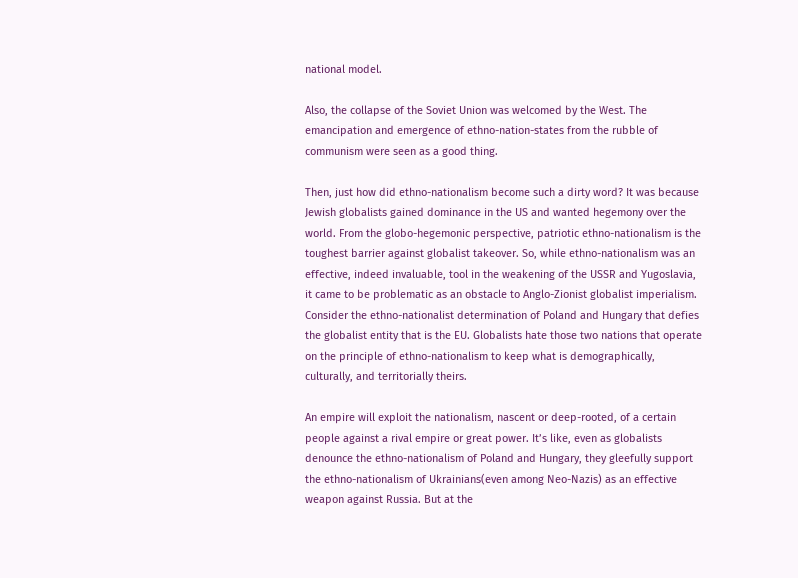national model.

Also, the collapse of the Soviet Union was welcomed by the West. The emancipation and emergence of ethno-nation-states from the rubble of communism were seen as a good thing.

Then, just how did ethno-nationalism become such a dirty word? It was because Jewish globalists gained dominance in the US and wanted hegemony over the world. From the globo-hegemonic perspective, patriotic ethno-nationalism is the toughest barrier against globalist takeover. So, while ethno-nationalism was an effective, indeed invaluable, tool in the weakening of the USSR and Yugoslavia, it came to be problematic as an obstacle to Anglo-Zionist globalist imperialism. Consider the ethno-nationalist determination of Poland and Hungary that defies the globalist entity that is the EU. Globalists hate those two nations that operate on the principle of ethno-nationalism to keep what is demographically, culturally, and territorially theirs.

An empire will exploit the nationalism, nascent or deep-rooted, of a certain people against a rival empire or great power. It’s like, even as globalists denounce the ethno-nationalism of Poland and Hungary, they gleefully support the ethno-nationalism of Ukrainians(even among Neo-Nazis) as an effective weapon against Russia. But at the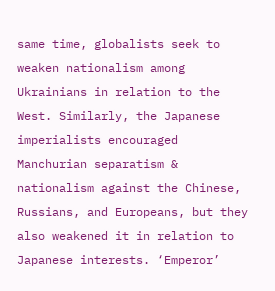same time, globalists seek to weaken nationalism among Ukrainians in relation to the West. Similarly, the Japanese imperialists encouraged Manchurian separatism & nationalism against the Chinese, Russians, and Europeans, but they also weakened it in relation to Japanese interests. ‘Emperor’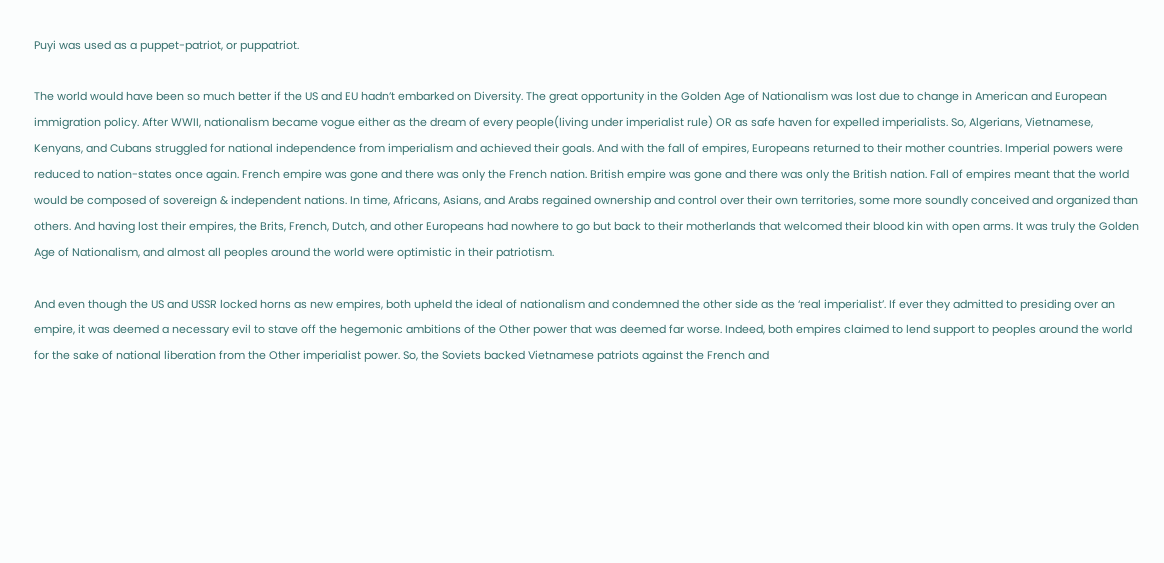Puyi was used as a puppet-patriot, or puppatriot.

The world would have been so much better if the US and EU hadn’t embarked on Diversity. The great opportunity in the Golden Age of Nationalism was lost due to change in American and European immigration policy. After WWII, nationalism became vogue either as the dream of every people(living under imperialist rule) OR as safe haven for expelled imperialists. So, Algerians, Vietnamese, Kenyans, and Cubans struggled for national independence from imperialism and achieved their goals. And with the fall of empires, Europeans returned to their mother countries. Imperial powers were reduced to nation-states once again. French empire was gone and there was only the French nation. British empire was gone and there was only the British nation. Fall of empires meant that the world would be composed of sovereign & independent nations. In time, Africans, Asians, and Arabs regained ownership and control over their own territories, some more soundly conceived and organized than others. And having lost their empires, the Brits, French, Dutch, and other Europeans had nowhere to go but back to their motherlands that welcomed their blood kin with open arms. It was truly the Golden Age of Nationalism, and almost all peoples around the world were optimistic in their patriotism.

And even though the US and USSR locked horns as new empires, both upheld the ideal of nationalism and condemned the other side as the ‘real imperialist’. If ever they admitted to presiding over an empire, it was deemed a necessary evil to stave off the hegemonic ambitions of the Other power that was deemed far worse. Indeed, both empires claimed to lend support to peoples around the world for the sake of national liberation from the Other imperialist power. So, the Soviets backed Vietnamese patriots against the French and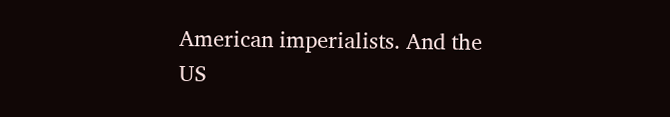American imperialists. And the US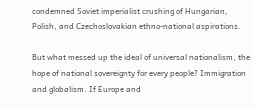condemned Soviet imperialist crushing of Hungarian, Polish, and Czechoslovakian ethno-national aspirations.

But what messed up the ideal of universal nationalism, the hope of national sovereignty for every people? Immigration and globalism. If Europe and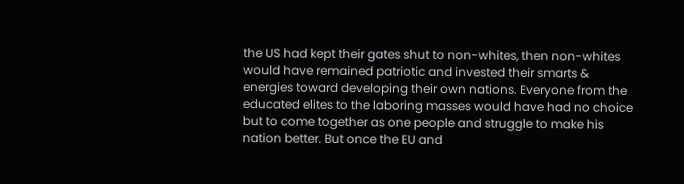the US had kept their gates shut to non-whites, then non-whites would have remained patriotic and invested their smarts & energies toward developing their own nations. Everyone from the educated elites to the laboring masses would have had no choice but to come together as one people and struggle to make his nation better. But once the EU and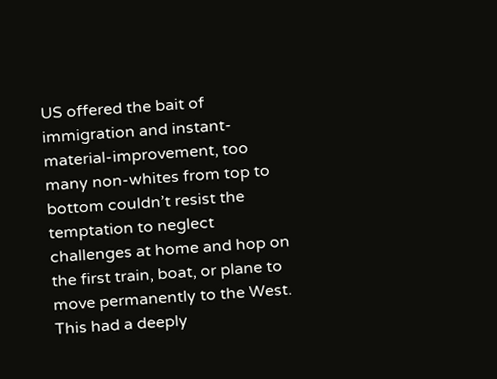US offered the bait of immigration and instant-material-improvement, too many non-whites from top to bottom couldn’t resist the temptation to neglect challenges at home and hop on the first train, boat, or plane to move permanently to the West. This had a deeply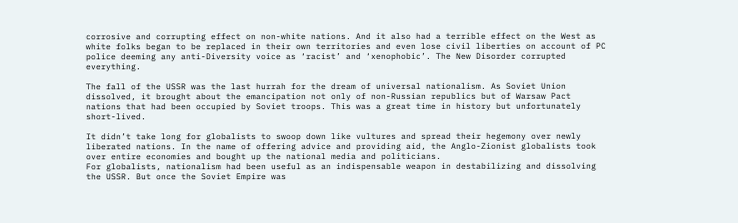corrosive and corrupting effect on non-white nations. And it also had a terrible effect on the West as white folks began to be replaced in their own territories and even lose civil liberties on account of PC police deeming any anti-Diversity voice as ‘racist’ and ‘xenophobic’. The New Disorder corrupted everything.

The fall of the USSR was the last hurrah for the dream of universal nationalism. As Soviet Union dissolved, it brought about the emancipation not only of non-Russian republics but of Warsaw Pact nations that had been occupied by Soviet troops. This was a great time in history but unfortunately short-lived.

It didn’t take long for globalists to swoop down like vultures and spread their hegemony over newly liberated nations. In the name of offering advice and providing aid, the Anglo-Zionist globalists took over entire economies and bought up the national media and politicians.
For globalists, nationalism had been useful as an indispensable weapon in destabilizing and dissolving the USSR. But once the Soviet Empire was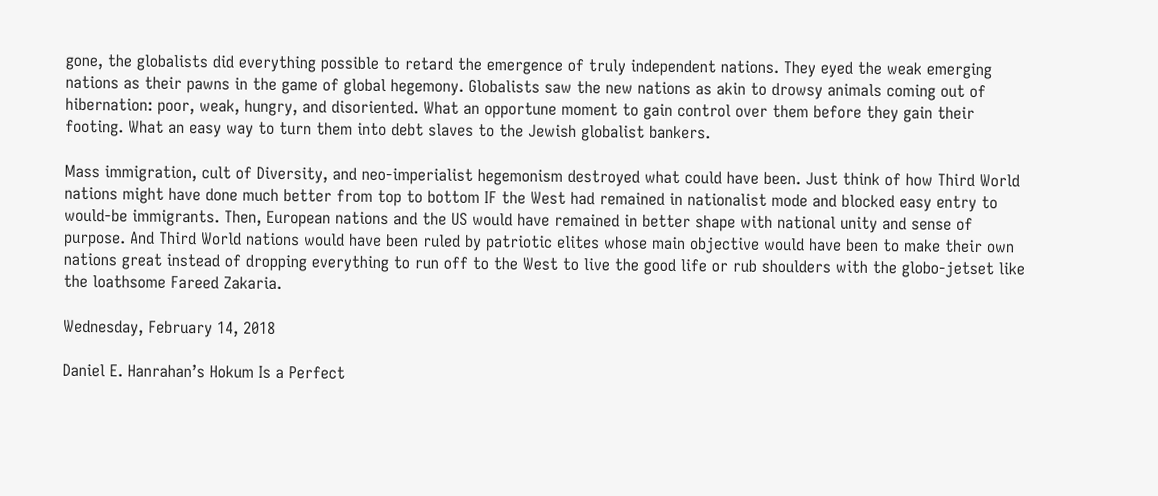gone, the globalists did everything possible to retard the emergence of truly independent nations. They eyed the weak emerging nations as their pawns in the game of global hegemony. Globalists saw the new nations as akin to drowsy animals coming out of hibernation: poor, weak, hungry, and disoriented. What an opportune moment to gain control over them before they gain their footing. What an easy way to turn them into debt slaves to the Jewish globalist bankers.

Mass immigration, cult of Diversity, and neo-imperialist hegemonism destroyed what could have been. Just think of how Third World nations might have done much better from top to bottom IF the West had remained in nationalist mode and blocked easy entry to would-be immigrants. Then, European nations and the US would have remained in better shape with national unity and sense of purpose. And Third World nations would have been ruled by patriotic elites whose main objective would have been to make their own nations great instead of dropping everything to run off to the West to live the good life or rub shoulders with the globo-jetset like the loathsome Fareed Zakaria.

Wednesday, February 14, 2018

Daniel E. Hanrahan’s Hokum Is a Perfect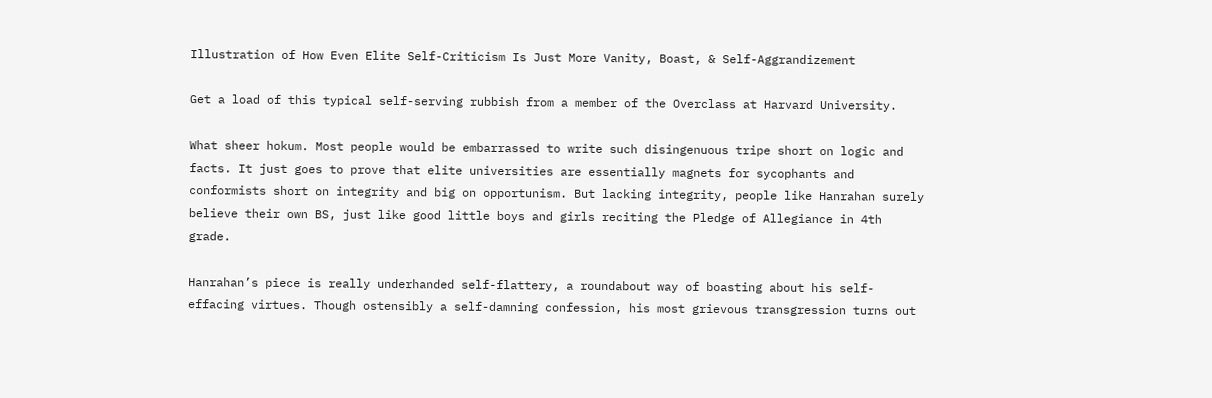Illustration of How Even Elite Self-Criticism Is Just More Vanity, Boast, & Self-Aggrandizement

Get a load of this typical self-serving rubbish from a member of the Overclass at Harvard University.

What sheer hokum. Most people would be embarrassed to write such disingenuous tripe short on logic and facts. It just goes to prove that elite universities are essentially magnets for sycophants and conformists short on integrity and big on opportunism. But lacking integrity, people like Hanrahan surely believe their own BS, just like good little boys and girls reciting the Pledge of Allegiance in 4th grade.

Hanrahan’s piece is really underhanded self-flattery, a roundabout way of boasting about his self-effacing virtues. Though ostensibly a self-damning confession, his most grievous transgression turns out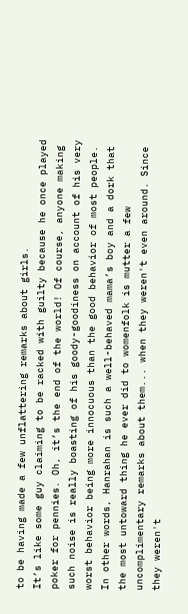to be having made a few unflattering remarks about girls.
It’s like some guy claiming to be racked with guilty because he once played poker for pennies. Oh, it’s the end of the world! Of course, anyone making such noise is really boasting of his goody-goodiness on account of his very worst behavior being more innocuous than the good behavior of most people. In other words, Hanrahan is such a well-behaved mama’s boy and a dork that the most untoward thing he ever did to womenfolk is mutter a few uncomplimentary remarks about them... when they weren't even around. Since they weren't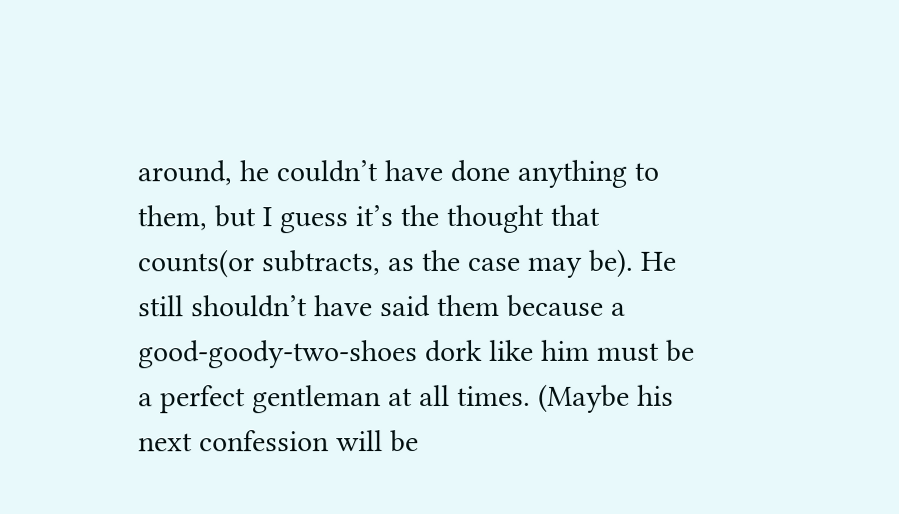around, he couldn’t have done anything to them, but I guess it’s the thought that counts(or subtracts, as the case may be). He still shouldn’t have said them because a good-goody-two-shoes dork like him must be a perfect gentleman at all times. (Maybe his next confession will be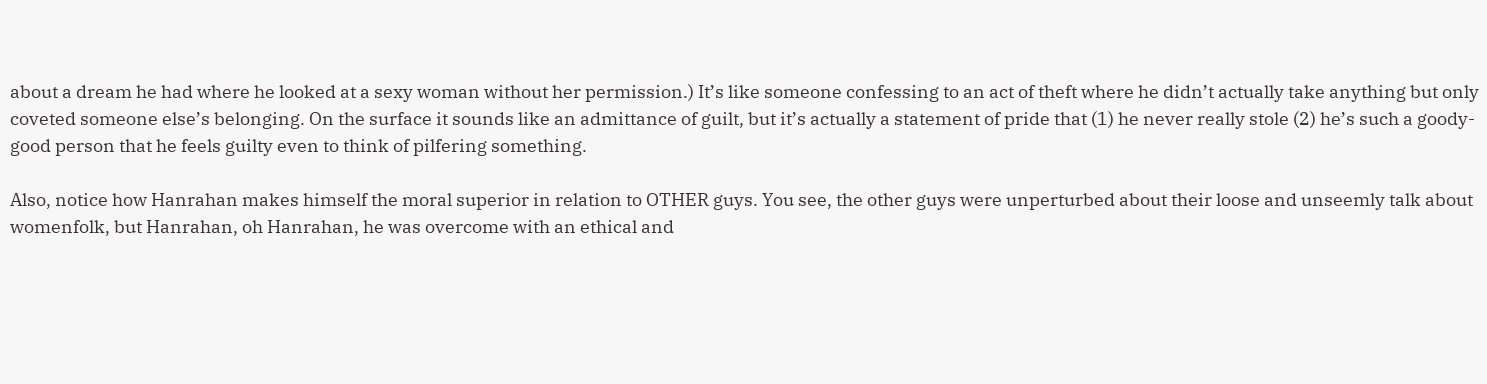about a dream he had where he looked at a sexy woman without her permission.) It’s like someone confessing to an act of theft where he didn’t actually take anything but only coveted someone else’s belonging. On the surface it sounds like an admittance of guilt, but it’s actually a statement of pride that (1) he never really stole (2) he’s such a goody-good person that he feels guilty even to think of pilfering something.

Also, notice how Hanrahan makes himself the moral superior in relation to OTHER guys. You see, the other guys were unperturbed about their loose and unseemly talk about womenfolk, but Hanrahan, oh Hanrahan, he was overcome with an ethical and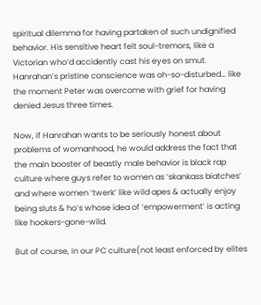spiritual dilemma for having partaken of such undignified behavior. His sensitive heart felt soul-tremors, like a Victorian who’d accidently cast his eyes on smut. Hanrahan’s pristine conscience was oh-so-disturbed… like the moment Peter was overcome with grief for having denied Jesus three times.

Now, if Hanrahan wants to be seriously honest about problems of womanhood, he would address the fact that the main booster of beastly male behavior is black rap culture where guys refer to women as ‘skankass biatches’ and where women ‘twerk’ like wild apes & actually enjoy being sluts & ho’s whose idea of ‘empowerment’ is acting like hookers-gone-wild.

But of course, in our PC culture(not least enforced by elites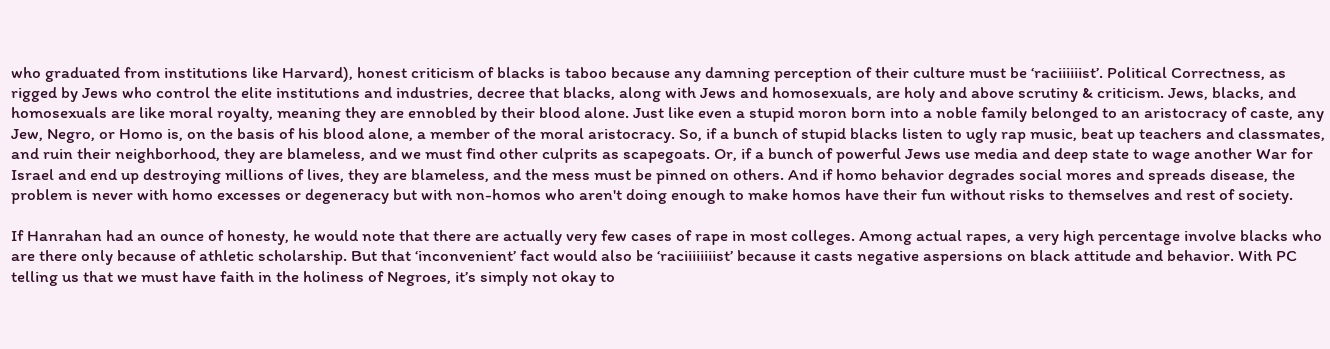who graduated from institutions like Harvard), honest criticism of blacks is taboo because any damning perception of their culture must be ‘raciiiiiist’. Political Correctness, as rigged by Jews who control the elite institutions and industries, decree that blacks, along with Jews and homosexuals, are holy and above scrutiny & criticism. Jews, blacks, and homosexuals are like moral royalty, meaning they are ennobled by their blood alone. Just like even a stupid moron born into a noble family belonged to an aristocracy of caste, any Jew, Negro, or Homo is, on the basis of his blood alone, a member of the moral aristocracy. So, if a bunch of stupid blacks listen to ugly rap music, beat up teachers and classmates, and ruin their neighborhood, they are blameless, and we must find other culprits as scapegoats. Or, if a bunch of powerful Jews use media and deep state to wage another War for Israel and end up destroying millions of lives, they are blameless, and the mess must be pinned on others. And if homo behavior degrades social mores and spreads disease, the problem is never with homo excesses or degeneracy but with non-homos who aren't doing enough to make homos have their fun without risks to themselves and rest of society.

If Hanrahan had an ounce of honesty, he would note that there are actually very few cases of rape in most colleges. Among actual rapes, a very high percentage involve blacks who are there only because of athletic scholarship. But that ‘inconvenient’ fact would also be ‘raciiiiiiiist’ because it casts negative aspersions on black attitude and behavior. With PC telling us that we must have faith in the holiness of Negroes, it’s simply not okay to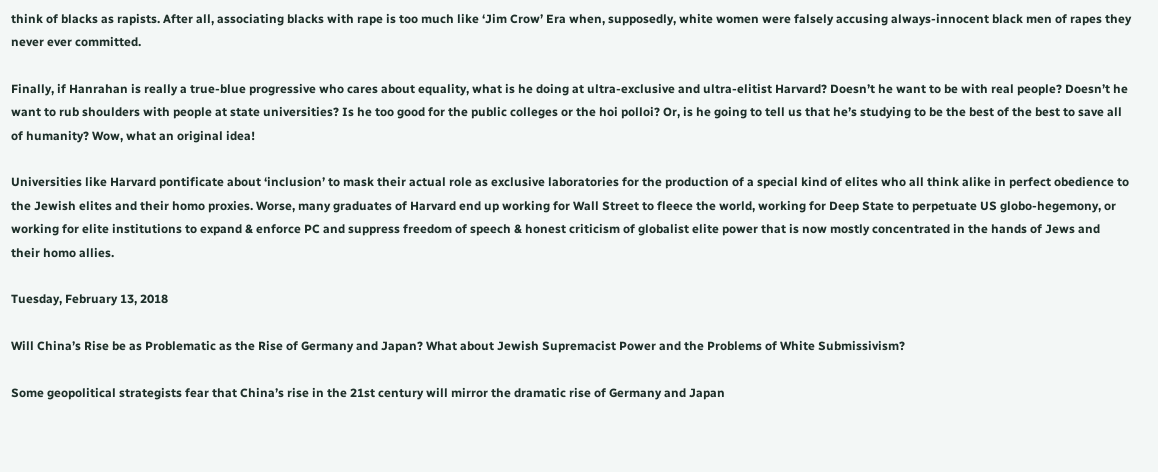think of blacks as rapists. After all, associating blacks with rape is too much like ‘Jim Crow’ Era when, supposedly, white women were falsely accusing always-innocent black men of rapes they never ever committed.

Finally, if Hanrahan is really a true-blue progressive who cares about equality, what is he doing at ultra-exclusive and ultra-elitist Harvard? Doesn’t he want to be with real people? Doesn’t he want to rub shoulders with people at state universities? Is he too good for the public colleges or the hoi polloi? Or, is he going to tell us that he’s studying to be the best of the best to save all of humanity? Wow, what an original idea!

Universities like Harvard pontificate about ‘inclusion’ to mask their actual role as exclusive laboratories for the production of a special kind of elites who all think alike in perfect obedience to the Jewish elites and their homo proxies. Worse, many graduates of Harvard end up working for Wall Street to fleece the world, working for Deep State to perpetuate US globo-hegemony, or working for elite institutions to expand & enforce PC and suppress freedom of speech & honest criticism of globalist elite power that is now mostly concentrated in the hands of Jews and their homo allies.

Tuesday, February 13, 2018

Will China’s Rise be as Problematic as the Rise of Germany and Japan? What about Jewish Supremacist Power and the Problems of White Submissivism?

Some geopolitical strategists fear that China’s rise in the 21st century will mirror the dramatic rise of Germany and Japan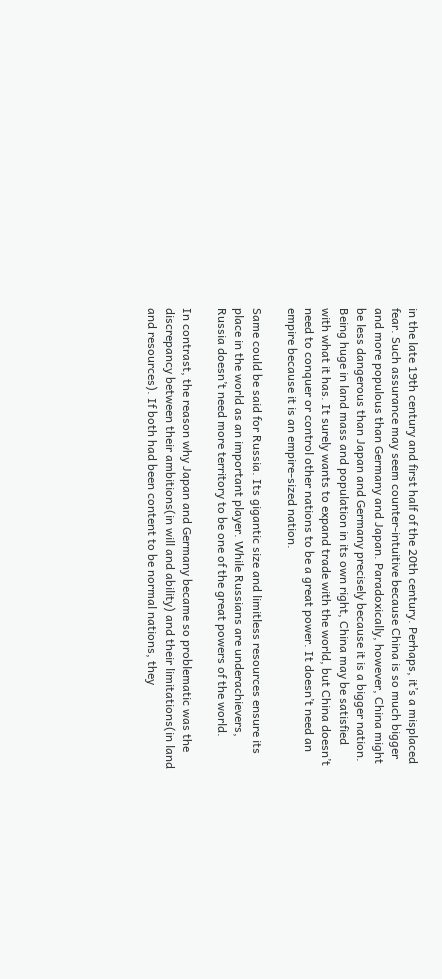in the late 19th century and first half of the 20th century. Perhaps, it’s a misplaced fear. Such assurance may seem counter-intuitive because China is so much bigger and more populous than Germany and Japan. Paradoxically, however, China might be less dangerous than Japan and Germany precisely because it is a bigger nation. Being huge in land mass and population in its own right, China may be satisfied with what it has. It surely wants to expand trade with the world, but China doesn’t need to conquer or control other nations to be a great power. It doesn’t need an empire because it is an empire-sized nation.

Same could be said for Russia. Its gigantic size and limitless resources ensure its place in the world as an important player. While Russians are underachievers, Russia doesn’t need more territory to be one of the great powers of the world.

In contrast, the reason why Japan and Germany became so problematic was the discrepancy between their ambitions(in will and ability) and their limitations(in land and resources). If both had been content to be normal nations, they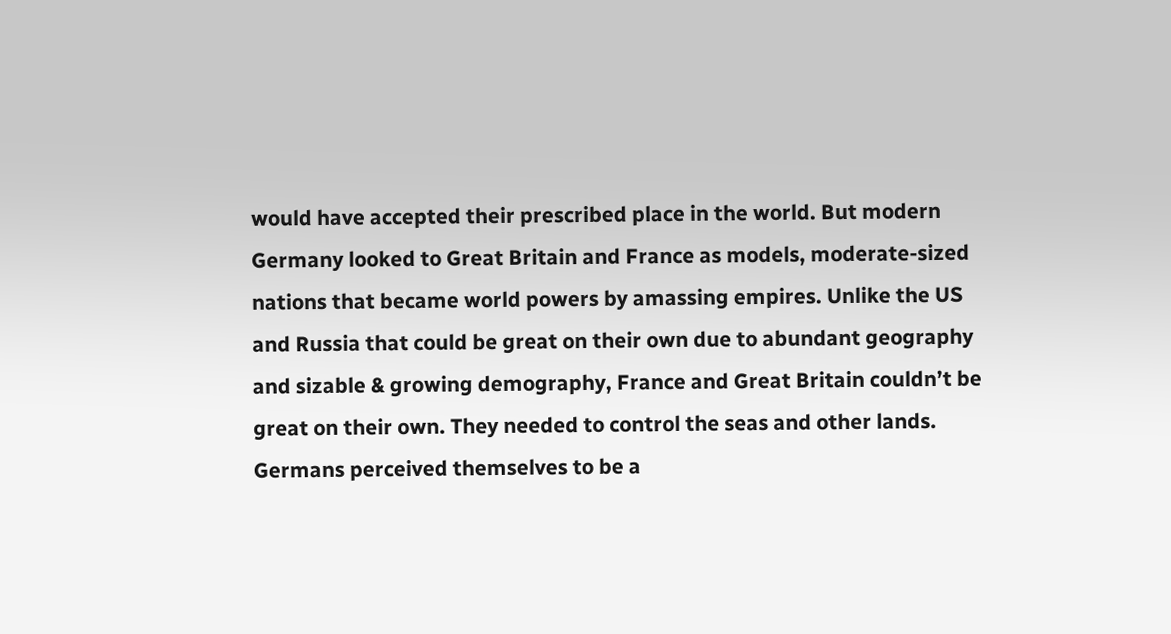would have accepted their prescribed place in the world. But modern Germany looked to Great Britain and France as models, moderate-sized nations that became world powers by amassing empires. Unlike the US and Russia that could be great on their own due to abundant geography and sizable & growing demography, France and Great Britain couldn’t be great on their own. They needed to control the seas and other lands.
Germans perceived themselves to be a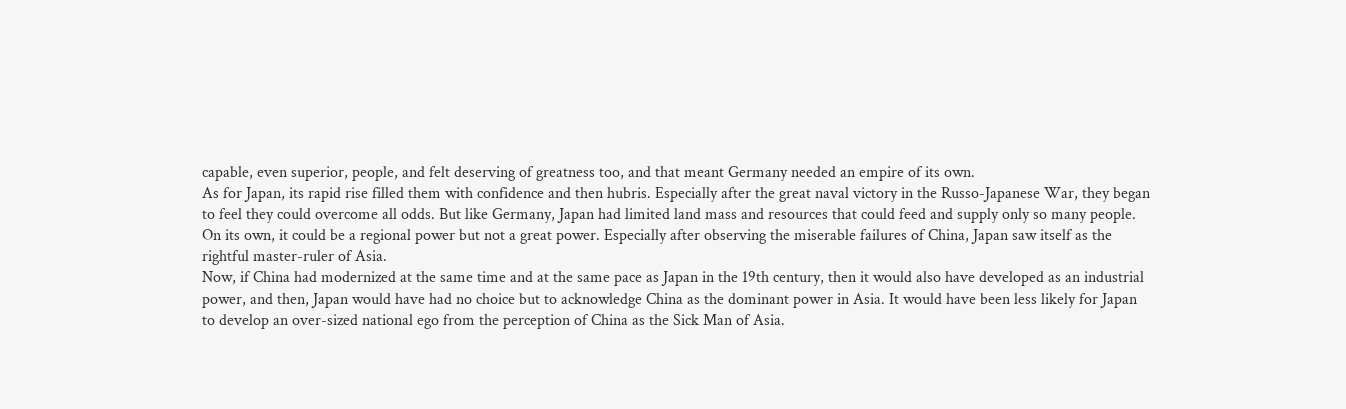capable, even superior, people, and felt deserving of greatness too, and that meant Germany needed an empire of its own.
As for Japan, its rapid rise filled them with confidence and then hubris. Especially after the great naval victory in the Russo-Japanese War, they began to feel they could overcome all odds. But like Germany, Japan had limited land mass and resources that could feed and supply only so many people. On its own, it could be a regional power but not a great power. Especially after observing the miserable failures of China, Japan saw itself as the rightful master-ruler of Asia.
Now, if China had modernized at the same time and at the same pace as Japan in the 19th century, then it would also have developed as an industrial power, and then, Japan would have had no choice but to acknowledge China as the dominant power in Asia. It would have been less likely for Japan to develop an over-sized national ego from the perception of China as the Sick Man of Asia.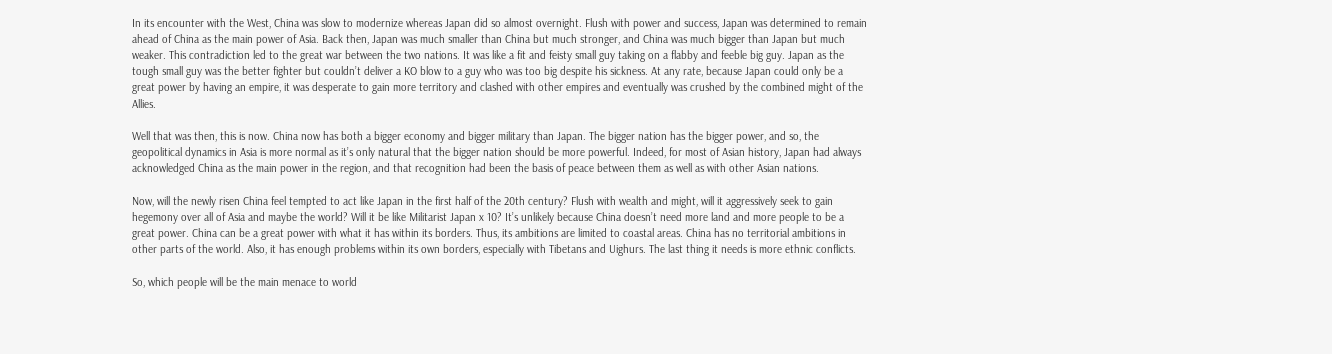In its encounter with the West, China was slow to modernize whereas Japan did so almost overnight. Flush with power and success, Japan was determined to remain ahead of China as the main power of Asia. Back then, Japan was much smaller than China but much stronger, and China was much bigger than Japan but much weaker. This contradiction led to the great war between the two nations. It was like a fit and feisty small guy taking on a flabby and feeble big guy. Japan as the tough small guy was the better fighter but couldn’t deliver a KO blow to a guy who was too big despite his sickness. At any rate, because Japan could only be a great power by having an empire, it was desperate to gain more territory and clashed with other empires and eventually was crushed by the combined might of the Allies.

Well that was then, this is now. China now has both a bigger economy and bigger military than Japan. The bigger nation has the bigger power, and so, the geopolitical dynamics in Asia is more normal as it’s only natural that the bigger nation should be more powerful. Indeed, for most of Asian history, Japan had always acknowledged China as the main power in the region, and that recognition had been the basis of peace between them as well as with other Asian nations.

Now, will the newly risen China feel tempted to act like Japan in the first half of the 20th century? Flush with wealth and might, will it aggressively seek to gain hegemony over all of Asia and maybe the world? Will it be like Militarist Japan x 10? It’s unlikely because China doesn’t need more land and more people to be a great power. China can be a great power with what it has within its borders. Thus, its ambitions are limited to coastal areas. China has no territorial ambitions in other parts of the world. Also, it has enough problems within its own borders, especially with Tibetans and Uighurs. The last thing it needs is more ethnic conflicts.

So, which people will be the main menace to world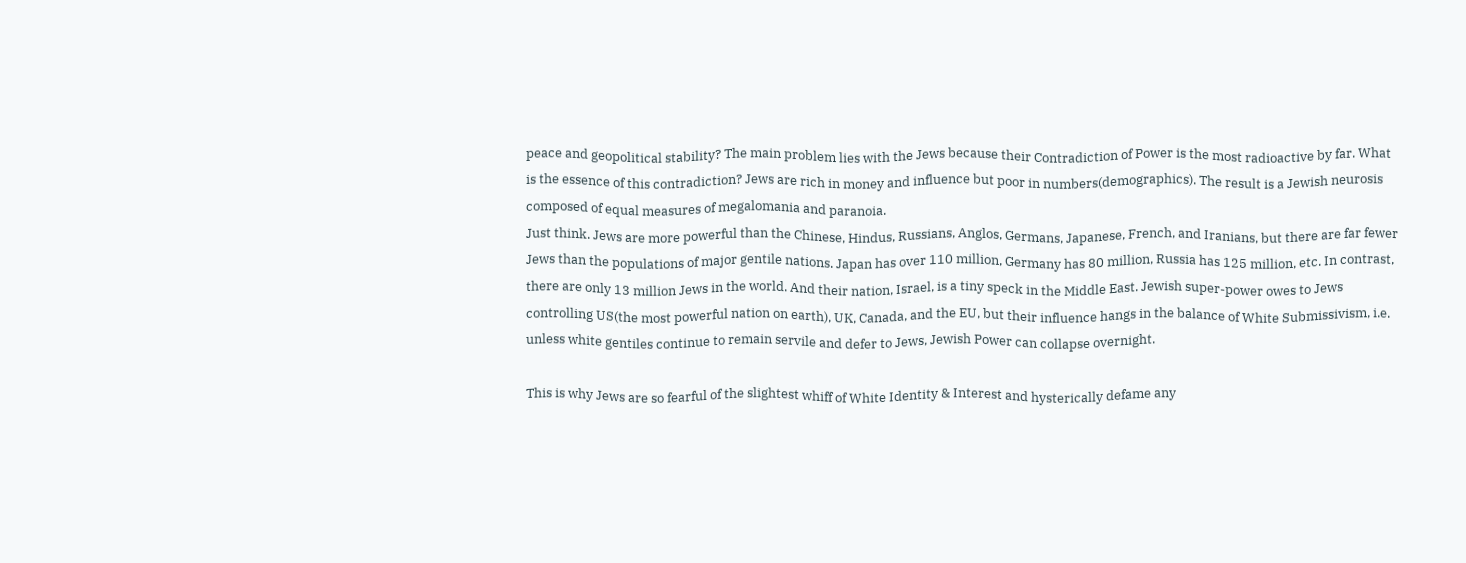peace and geopolitical stability? The main problem lies with the Jews because their Contradiction of Power is the most radioactive by far. What is the essence of this contradiction? Jews are rich in money and influence but poor in numbers(demographics). The result is a Jewish neurosis composed of equal measures of megalomania and paranoia.
Just think. Jews are more powerful than the Chinese, Hindus, Russians, Anglos, Germans, Japanese, French, and Iranians, but there are far fewer Jews than the populations of major gentile nations. Japan has over 110 million, Germany has 80 million, Russia has 125 million, etc. In contrast, there are only 13 million Jews in the world. And their nation, Israel, is a tiny speck in the Middle East. Jewish super-power owes to Jews controlling US(the most powerful nation on earth), UK, Canada, and the EU, but their influence hangs in the balance of White Submissivism, i.e. unless white gentiles continue to remain servile and defer to Jews, Jewish Power can collapse overnight.

This is why Jews are so fearful of the slightest whiff of White Identity & Interest and hysterically defame any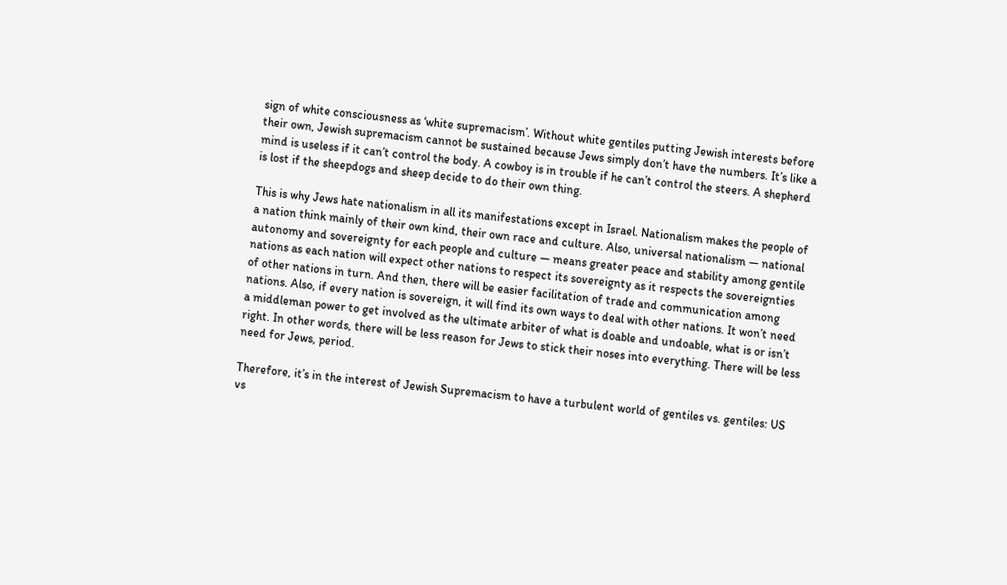sign of white consciousness as ‘white supremacism’. Without white gentiles putting Jewish interests before their own, Jewish supremacism cannot be sustained because Jews simply don’t have the numbers. It’s like a mind is useless if it can’t control the body. A cowboy is in trouble if he can’t control the steers. A shepherd is lost if the sheepdogs and sheep decide to do their own thing.

This is why Jews hate nationalism in all its manifestations except in Israel. Nationalism makes the people of a nation think mainly of their own kind, their own race and culture. Also, universal nationalism — national autonomy and sovereignty for each people and culture — means greater peace and stability among gentile nations as each nation will expect other nations to respect its sovereignty as it respects the sovereignties of other nations in turn. And then, there will be easier facilitation of trade and communication among nations. Also, if every nation is sovereign, it will find its own ways to deal with other nations. It won’t need a middleman power to get involved as the ultimate arbiter of what is doable and undoable, what is or isn’t right. In other words, there will be less reason for Jews to stick their noses into everything. There will be less need for Jews, period.

Therefore, it’s in the interest of Jewish Supremacism to have a turbulent world of gentiles vs. gentiles: US vs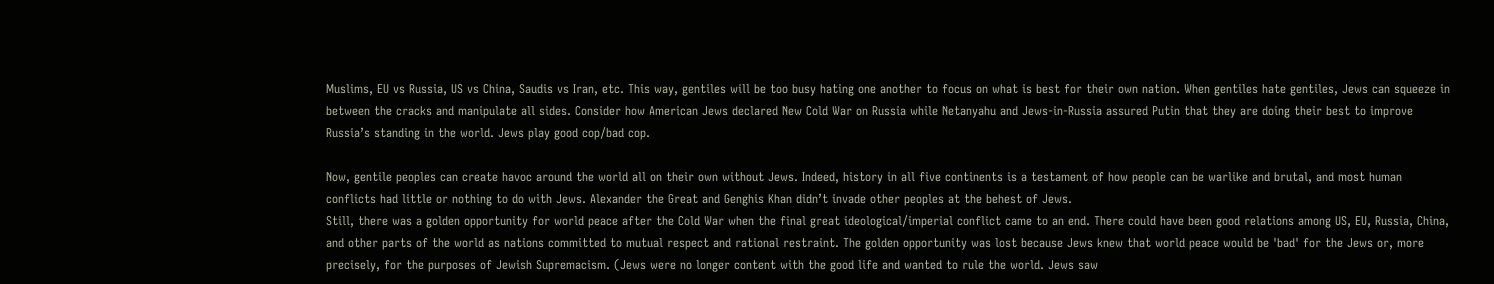Muslims, EU vs Russia, US vs China, Saudis vs Iran, etc. This way, gentiles will be too busy hating one another to focus on what is best for their own nation. When gentiles hate gentiles, Jews can squeeze in between the cracks and manipulate all sides. Consider how American Jews declared New Cold War on Russia while Netanyahu and Jews-in-Russia assured Putin that they are doing their best to improve Russia’s standing in the world. Jews play good cop/bad cop.

Now, gentile peoples can create havoc around the world all on their own without Jews. Indeed, history in all five continents is a testament of how people can be warlike and brutal, and most human conflicts had little or nothing to do with Jews. Alexander the Great and Genghis Khan didn’t invade other peoples at the behest of Jews.
Still, there was a golden opportunity for world peace after the Cold War when the final great ideological/imperial conflict came to an end. There could have been good relations among US, EU, Russia, China, and other parts of the world as nations committed to mutual respect and rational restraint. The golden opportunity was lost because Jews knew that world peace would be 'bad' for the Jews or, more precisely, for the purposes of Jewish Supremacism. (Jews were no longer content with the good life and wanted to rule the world. Jews saw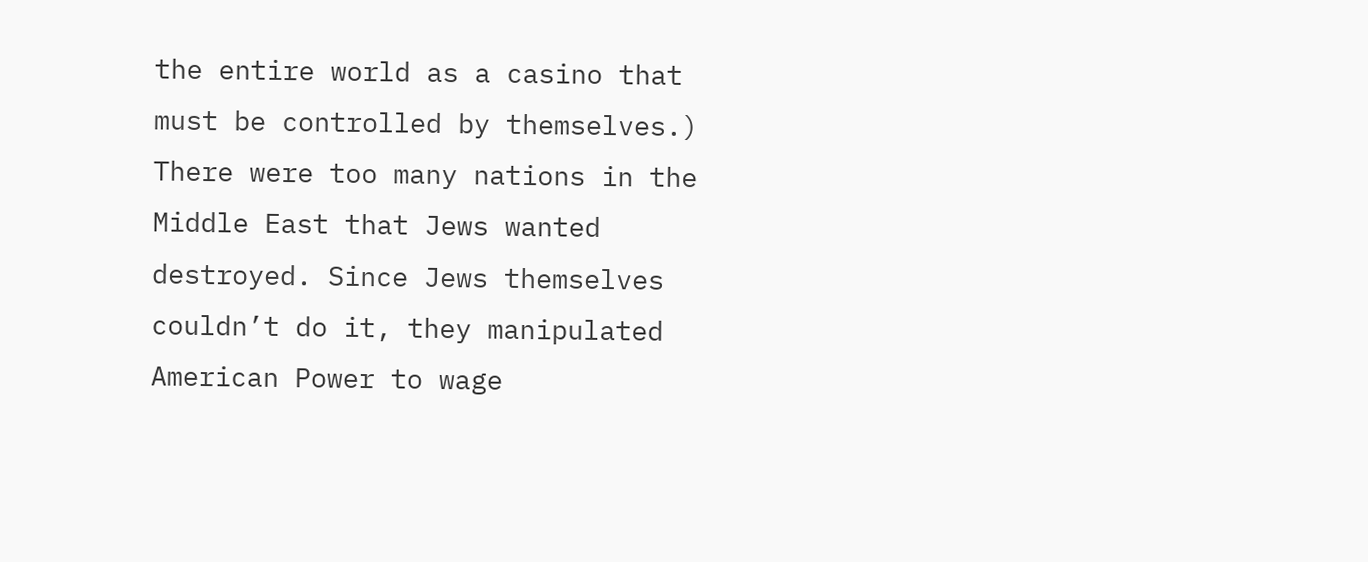the entire world as a casino that must be controlled by themselves.) There were too many nations in the Middle East that Jews wanted destroyed. Since Jews themselves couldn’t do it, they manipulated American Power to wage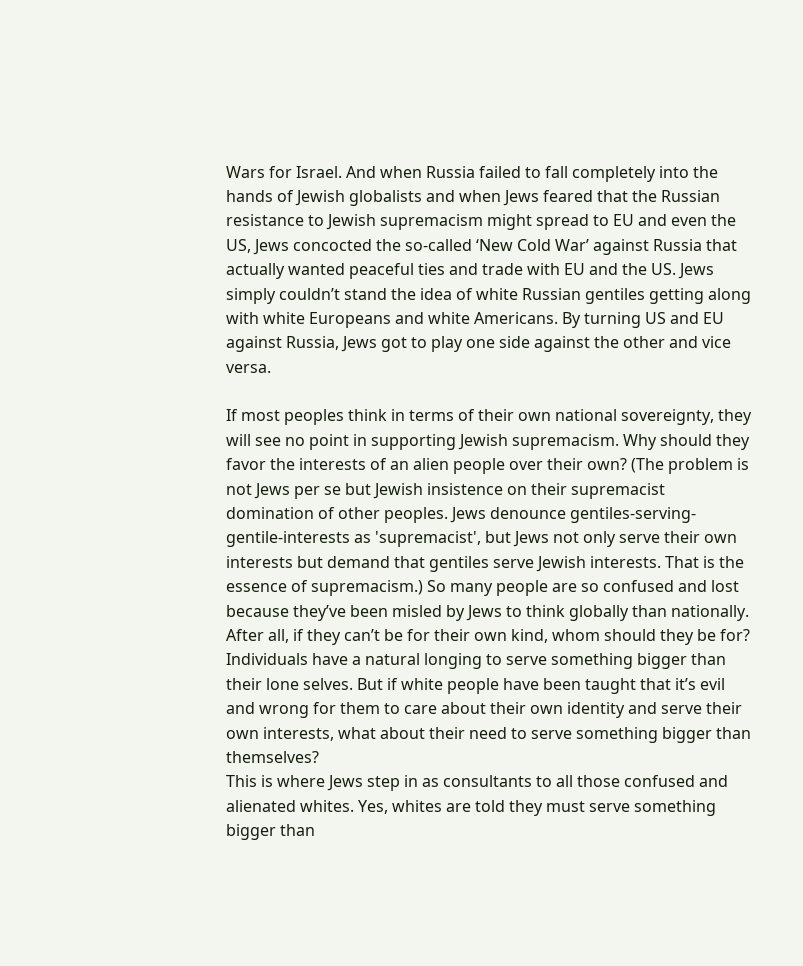Wars for Israel. And when Russia failed to fall completely into the hands of Jewish globalists and when Jews feared that the Russian resistance to Jewish supremacism might spread to EU and even the US, Jews concocted the so-called ‘New Cold War’ against Russia that actually wanted peaceful ties and trade with EU and the US. Jews simply couldn’t stand the idea of white Russian gentiles getting along with white Europeans and white Americans. By turning US and EU against Russia, Jews got to play one side against the other and vice versa.

If most peoples think in terms of their own national sovereignty, they will see no point in supporting Jewish supremacism. Why should they favor the interests of an alien people over their own? (The problem is not Jews per se but Jewish insistence on their supremacist domination of other peoples. Jews denounce gentiles-serving-gentile-interests as 'supremacist', but Jews not only serve their own interests but demand that gentiles serve Jewish interests. That is the essence of supremacism.) So many people are so confused and lost because they’ve been misled by Jews to think globally than nationally. After all, if they can’t be for their own kind, whom should they be for? Individuals have a natural longing to serve something bigger than their lone selves. But if white people have been taught that it’s evil and wrong for them to care about their own identity and serve their own interests, what about their need to serve something bigger than themselves?
This is where Jews step in as consultants to all those confused and alienated whites. Yes, whites are told they must serve something bigger than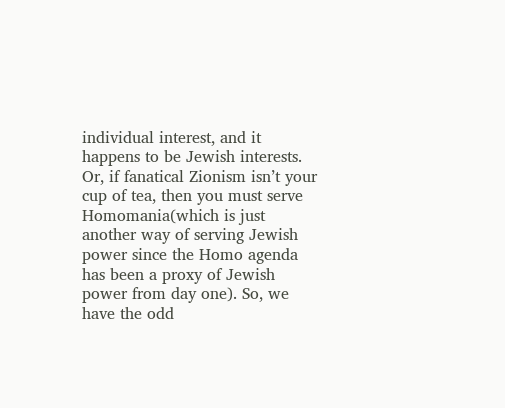individual interest, and it happens to be Jewish interests. Or, if fanatical Zionism isn’t your cup of tea, then you must serve Homomania(which is just another way of serving Jewish power since the Homo agenda has been a proxy of Jewish power from day one). So, we have the odd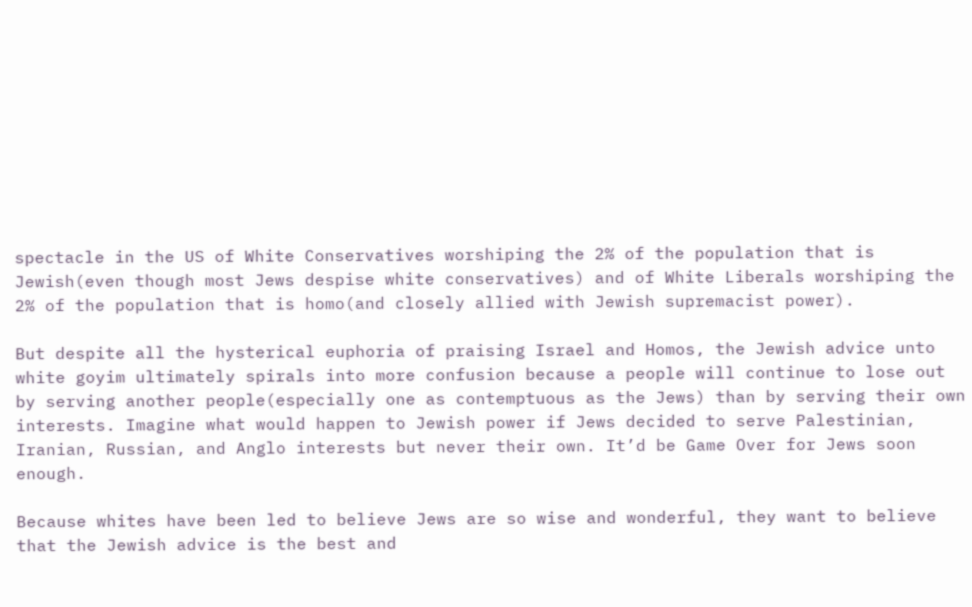spectacle in the US of White Conservatives worshiping the 2% of the population that is Jewish(even though most Jews despise white conservatives) and of White Liberals worshiping the 2% of the population that is homo(and closely allied with Jewish supremacist power).

But despite all the hysterical euphoria of praising Israel and Homos, the Jewish advice unto white goyim ultimately spirals into more confusion because a people will continue to lose out by serving another people(especially one as contemptuous as the Jews) than by serving their own interests. Imagine what would happen to Jewish power if Jews decided to serve Palestinian, Iranian, Russian, and Anglo interests but never their own. It’d be Game Over for Jews soon enough.

Because whites have been led to believe Jews are so wise and wonderful, they want to believe that the Jewish advice is the best and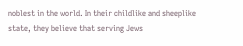noblest in the world. In their childlike and sheeplike state, they believe that serving Jews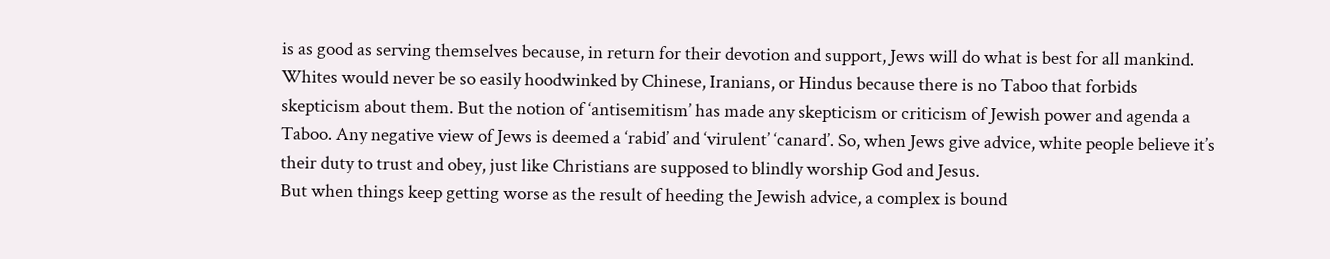is as good as serving themselves because, in return for their devotion and support, Jews will do what is best for all mankind. Whites would never be so easily hoodwinked by Chinese, Iranians, or Hindus because there is no Taboo that forbids skepticism about them. But the notion of ‘antisemitism’ has made any skepticism or criticism of Jewish power and agenda a Taboo. Any negative view of Jews is deemed a ‘rabid’ and ‘virulent’ ‘canard’. So, when Jews give advice, white people believe it’s their duty to trust and obey, just like Christians are supposed to blindly worship God and Jesus.
But when things keep getting worse as the result of heeding the Jewish advice, a complex is bound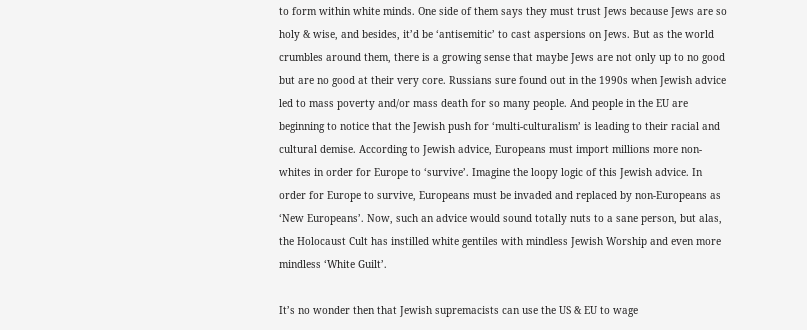to form within white minds. One side of them says they must trust Jews because Jews are so holy & wise, and besides, it’d be ‘antisemitic’ to cast aspersions on Jews. But as the world crumbles around them, there is a growing sense that maybe Jews are not only up to no good but are no good at their very core. Russians sure found out in the 1990s when Jewish advice led to mass poverty and/or mass death for so many people. And people in the EU are beginning to notice that the Jewish push for ‘multi-culturalism’ is leading to their racial and cultural demise. According to Jewish advice, Europeans must import millions more non-whites in order for Europe to ‘survive’. Imagine the loopy logic of this Jewish advice. In order for Europe to survive, Europeans must be invaded and replaced by non-Europeans as ‘New Europeans’. Now, such an advice would sound totally nuts to a sane person, but alas, the Holocaust Cult has instilled white gentiles with mindless Jewish Worship and even more mindless ‘White Guilt’.

It’s no wonder then that Jewish supremacists can use the US & EU to wage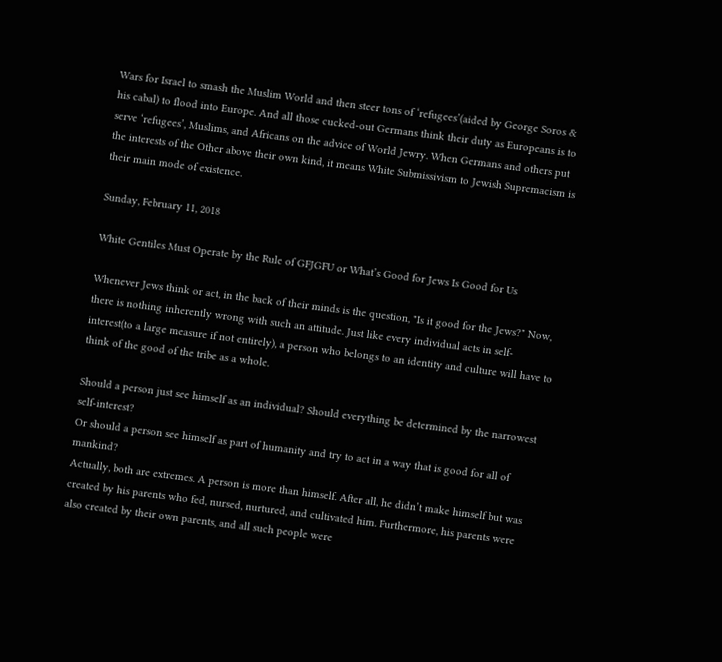Wars for Israel to smash the Muslim World and then steer tons of ‘refugees’(aided by George Soros & his cabal) to flood into Europe. And all those cucked-out Germans think their duty as Europeans is to serve ‘refugees’, Muslims, and Africans on the advice of World Jewry. When Germans and others put the interests of the Other above their own kind, it means White Submissivism to Jewish Supremacism is their main mode of existence.

Sunday, February 11, 2018

White Gentiles Must Operate by the Rule of GFJGFU or What’s Good for Jews Is Good for Us

Whenever Jews think or act, in the back of their minds is the question, "Is it good for the Jews?" Now, there is nothing inherently wrong with such an attitude. Just like every individual acts in self-interest(to a large measure if not entirely), a person who belongs to an identity and culture will have to think of the good of the tribe as a whole.

Should a person just see himself as an individual? Should everything be determined by the narrowest self-interest?
Or should a person see himself as part of humanity and try to act in a way that is good for all of mankind?
Actually, both are extremes. A person is more than himself. After all, he didn’t make himself but was created by his parents who fed, nursed, nurtured, and cultivated him. Furthermore, his parents were also created by their own parents, and all such people were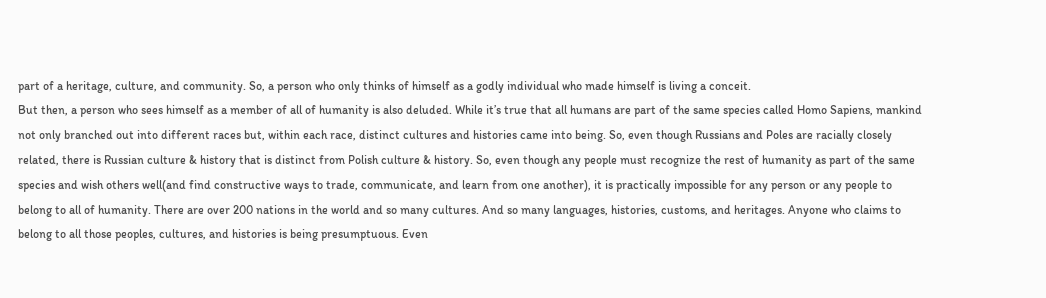part of a heritage, culture, and community. So, a person who only thinks of himself as a godly individual who made himself is living a conceit.
But then, a person who sees himself as a member of all of humanity is also deluded. While it’s true that all humans are part of the same species called Homo Sapiens, mankind not only branched out into different races but, within each race, distinct cultures and histories came into being. So, even though Russians and Poles are racially closely related, there is Russian culture & history that is distinct from Polish culture & history. So, even though any people must recognize the rest of humanity as part of the same species and wish others well(and find constructive ways to trade, communicate, and learn from one another), it is practically impossible for any person or any people to belong to all of humanity. There are over 200 nations in the world and so many cultures. And so many languages, histories, customs, and heritages. Anyone who claims to belong to all those peoples, cultures, and histories is being presumptuous. Even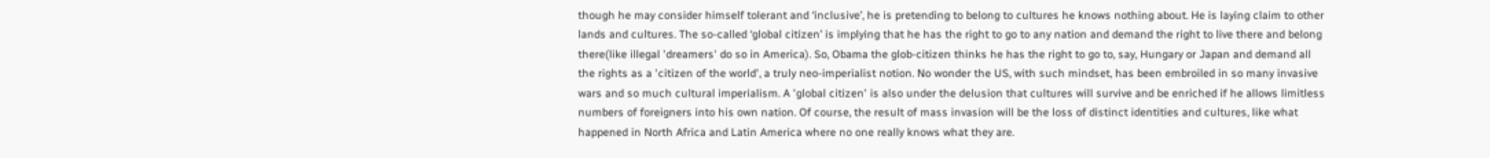though he may consider himself tolerant and ‘inclusive’, he is pretending to belong to cultures he knows nothing about. He is laying claim to other lands and cultures. The so-called ‘global citizen’ is implying that he has the right to go to any nation and demand the right to live there and belong there(like illegal 'dreamers' do so in America). So, Obama the glob-citizen thinks he has the right to go to, say, Hungary or Japan and demand all the rights as a 'citizen of the world', a truly neo-imperialist notion. No wonder the US, with such mindset, has been embroiled in so many invasive wars and so much cultural imperialism. A 'global citizen' is also under the delusion that cultures will survive and be enriched if he allows limitless numbers of foreigners into his own nation. Of course, the result of mass invasion will be the loss of distinct identities and cultures, like what happened in North Africa and Latin America where no one really knows what they are.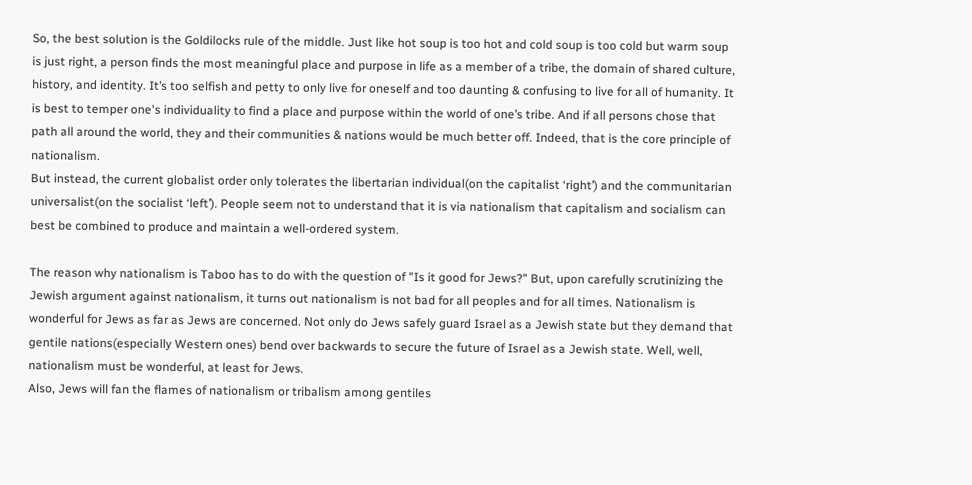So, the best solution is the Goldilocks rule of the middle. Just like hot soup is too hot and cold soup is too cold but warm soup is just right, a person finds the most meaningful place and purpose in life as a member of a tribe, the domain of shared culture, history, and identity. It’s too selfish and petty to only live for oneself and too daunting & confusing to live for all of humanity. It is best to temper one's individuality to find a place and purpose within the world of one’s tribe. And if all persons chose that path all around the world, they and their communities & nations would be much better off. Indeed, that is the core principle of nationalism.
But instead, the current globalist order only tolerates the libertarian individual(on the capitalist ‘right’) and the communitarian universalist(on the socialist ‘left’). People seem not to understand that it is via nationalism that capitalism and socialism can best be combined to produce and maintain a well-ordered system.

The reason why nationalism is Taboo has to do with the question of "Is it good for Jews?" But, upon carefully scrutinizing the Jewish argument against nationalism, it turns out nationalism is not bad for all peoples and for all times. Nationalism is wonderful for Jews as far as Jews are concerned. Not only do Jews safely guard Israel as a Jewish state but they demand that gentile nations(especially Western ones) bend over backwards to secure the future of Israel as a Jewish state. Well, well, nationalism must be wonderful, at least for Jews.
Also, Jews will fan the flames of nationalism or tribalism among gentiles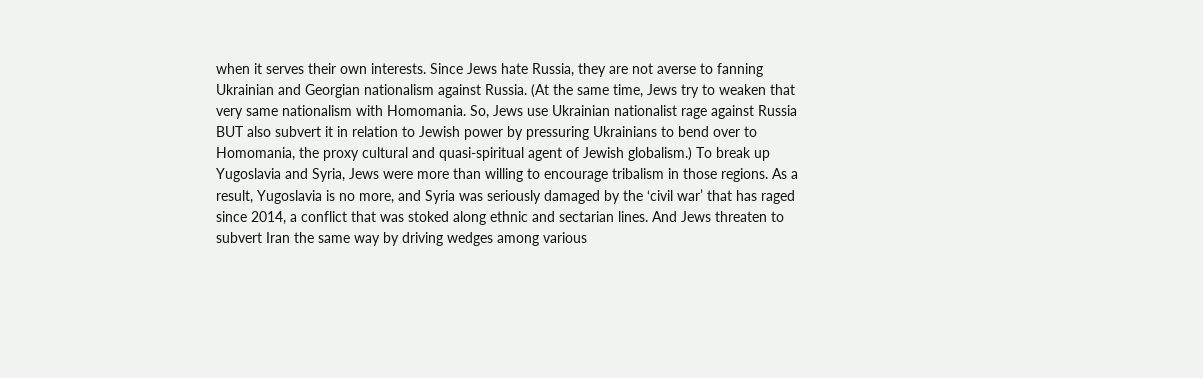when it serves their own interests. Since Jews hate Russia, they are not averse to fanning Ukrainian and Georgian nationalism against Russia. (At the same time, Jews try to weaken that very same nationalism with Homomania. So, Jews use Ukrainian nationalist rage against Russia BUT also subvert it in relation to Jewish power by pressuring Ukrainians to bend over to Homomania, the proxy cultural and quasi-spiritual agent of Jewish globalism.) To break up Yugoslavia and Syria, Jews were more than willing to encourage tribalism in those regions. As a result, Yugoslavia is no more, and Syria was seriously damaged by the ‘civil war’ that has raged since 2014, a conflict that was stoked along ethnic and sectarian lines. And Jews threaten to subvert Iran the same way by driving wedges among various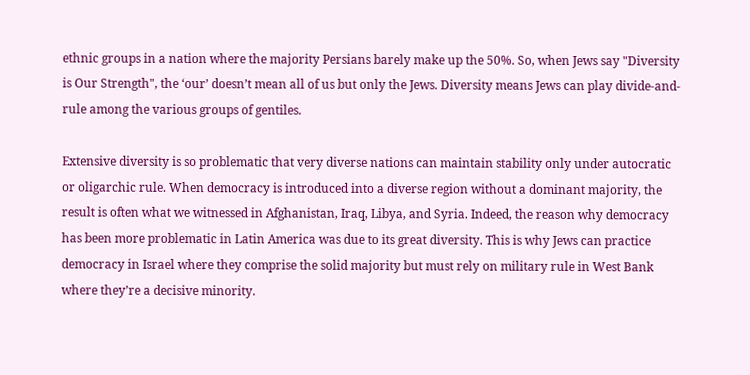ethnic groups in a nation where the majority Persians barely make up the 50%. So, when Jews say "Diversity is Our Strength", the ‘our’ doesn’t mean all of us but only the Jews. Diversity means Jews can play divide-and-rule among the various groups of gentiles.

Extensive diversity is so problematic that very diverse nations can maintain stability only under autocratic or oligarchic rule. When democracy is introduced into a diverse region without a dominant majority, the result is often what we witnessed in Afghanistan, Iraq, Libya, and Syria. Indeed, the reason why democracy has been more problematic in Latin America was due to its great diversity. This is why Jews can practice democracy in Israel where they comprise the solid majority but must rely on military rule in West Bank where they’re a decisive minority.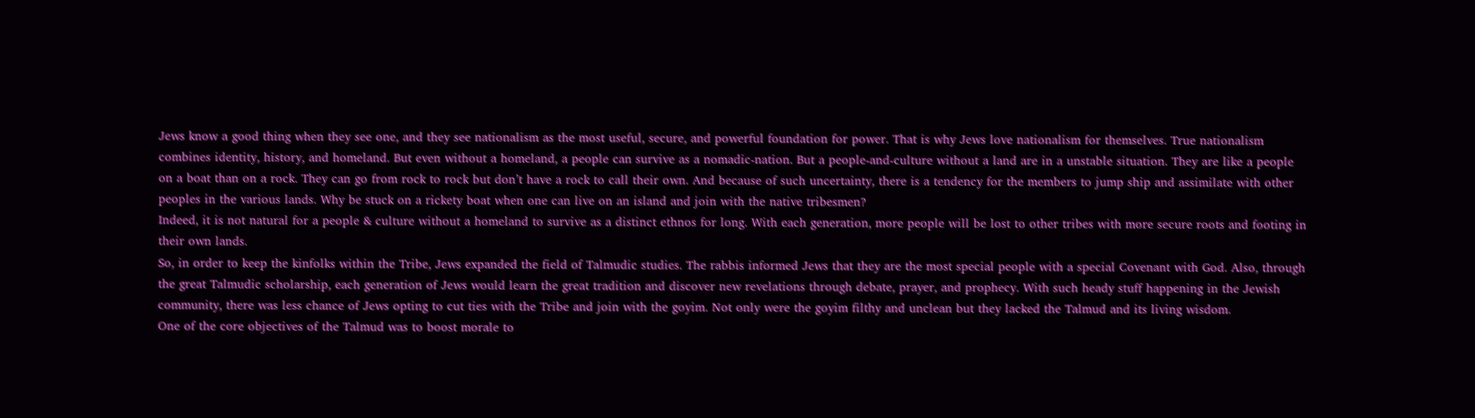Jews know a good thing when they see one, and they see nationalism as the most useful, secure, and powerful foundation for power. That is why Jews love nationalism for themselves. True nationalism combines identity, history, and homeland. But even without a homeland, a people can survive as a nomadic-nation. But a people-and-culture without a land are in a unstable situation. They are like a people on a boat than on a rock. They can go from rock to rock but don’t have a rock to call their own. And because of such uncertainty, there is a tendency for the members to jump ship and assimilate with other peoples in the various lands. Why be stuck on a rickety boat when one can live on an island and join with the native tribesmen?
Indeed, it is not natural for a people & culture without a homeland to survive as a distinct ethnos for long. With each generation, more people will be lost to other tribes with more secure roots and footing in their own lands.
So, in order to keep the kinfolks within the Tribe, Jews expanded the field of Talmudic studies. The rabbis informed Jews that they are the most special people with a special Covenant with God. Also, through the great Talmudic scholarship, each generation of Jews would learn the great tradition and discover new revelations through debate, prayer, and prophecy. With such heady stuff happening in the Jewish community, there was less chance of Jews opting to cut ties with the Tribe and join with the goyim. Not only were the goyim filthy and unclean but they lacked the Talmud and its living wisdom.
One of the core objectives of the Talmud was to boost morale to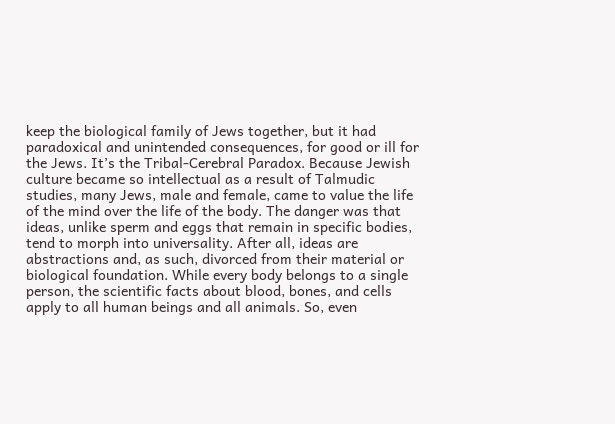keep the biological family of Jews together, but it had paradoxical and unintended consequences, for good or ill for the Jews. It’s the Tribal-Cerebral Paradox. Because Jewish culture became so intellectual as a result of Talmudic studies, many Jews, male and female, came to value the life of the mind over the life of the body. The danger was that ideas, unlike sperm and eggs that remain in specific bodies, tend to morph into universality. After all, ideas are abstractions and, as such, divorced from their material or biological foundation. While every body belongs to a single person, the scientific facts about blood, bones, and cells apply to all human beings and all animals. So, even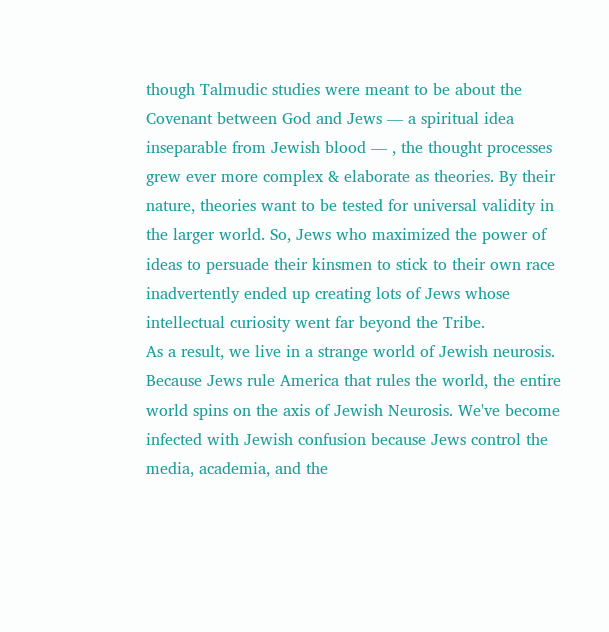though Talmudic studies were meant to be about the Covenant between God and Jews — a spiritual idea inseparable from Jewish blood — , the thought processes grew ever more complex & elaborate as theories. By their nature, theories want to be tested for universal validity in the larger world. So, Jews who maximized the power of ideas to persuade their kinsmen to stick to their own race inadvertently ended up creating lots of Jews whose intellectual curiosity went far beyond the Tribe.
As a result, we live in a strange world of Jewish neurosis. Because Jews rule America that rules the world, the entire world spins on the axis of Jewish Neurosis. We've become infected with Jewish confusion because Jews control the media, academia, and the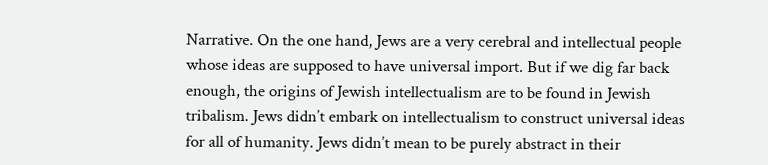Narrative. On the one hand, Jews are a very cerebral and intellectual people whose ideas are supposed to have universal import. But if we dig far back enough, the origins of Jewish intellectualism are to be found in Jewish tribalism. Jews didn’t embark on intellectualism to construct universal ideas for all of humanity. Jews didn’t mean to be purely abstract in their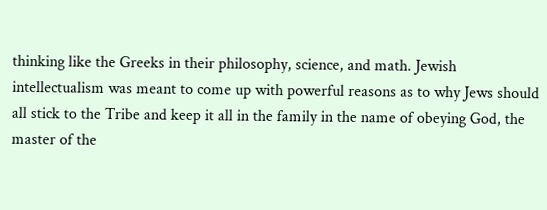thinking like the Greeks in their philosophy, science, and math. Jewish intellectualism was meant to come up with powerful reasons as to why Jews should all stick to the Tribe and keep it all in the family in the name of obeying God, the master of the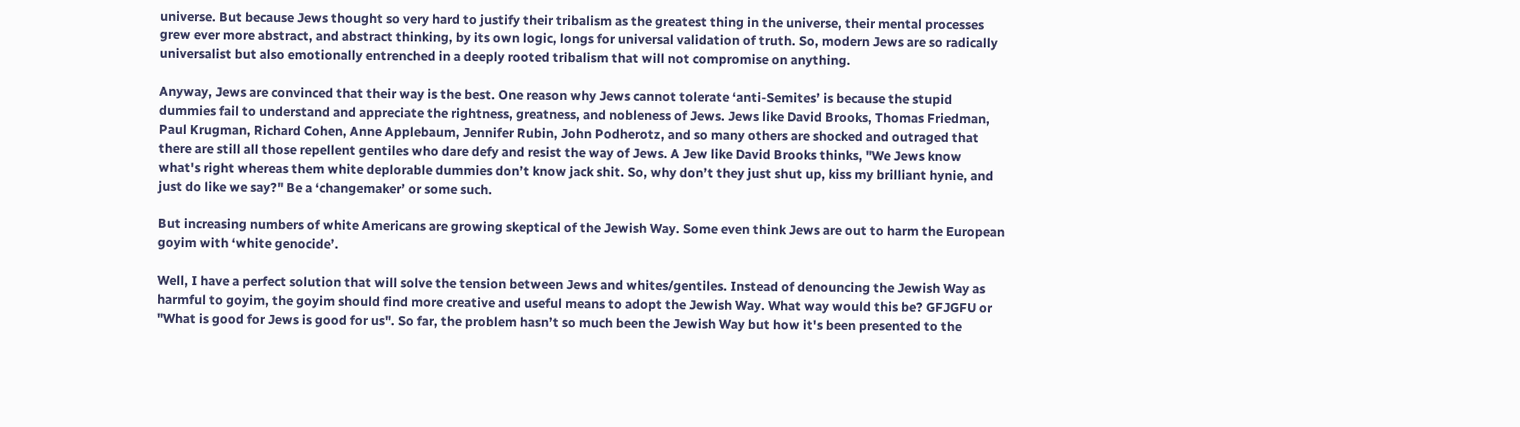universe. But because Jews thought so very hard to justify their tribalism as the greatest thing in the universe, their mental processes grew ever more abstract, and abstract thinking, by its own logic, longs for universal validation of truth. So, modern Jews are so radically universalist but also emotionally entrenched in a deeply rooted tribalism that will not compromise on anything.

Anyway, Jews are convinced that their way is the best. One reason why Jews cannot tolerate ‘anti-Semites’ is because the stupid dummies fail to understand and appreciate the rightness, greatness, and nobleness of Jews. Jews like David Brooks, Thomas Friedman, Paul Krugman, Richard Cohen, Anne Applebaum, Jennifer Rubin, John Podherotz, and so many others are shocked and outraged that there are still all those repellent gentiles who dare defy and resist the way of Jews. A Jew like David Brooks thinks, "We Jews know what's right whereas them white deplorable dummies don’t know jack shit. So, why don’t they just shut up, kiss my brilliant hynie, and just do like we say?" Be a ‘changemaker’ or some such.

But increasing numbers of white Americans are growing skeptical of the Jewish Way. Some even think Jews are out to harm the European goyim with ‘white genocide’.

Well, I have a perfect solution that will solve the tension between Jews and whites/gentiles. Instead of denouncing the Jewish Way as harmful to goyim, the goyim should find more creative and useful means to adopt the Jewish Way. What way would this be? GFJGFU or "What is good for Jews is good for us". So far, the problem hasn’t so much been the Jewish Way but how it's been presented to the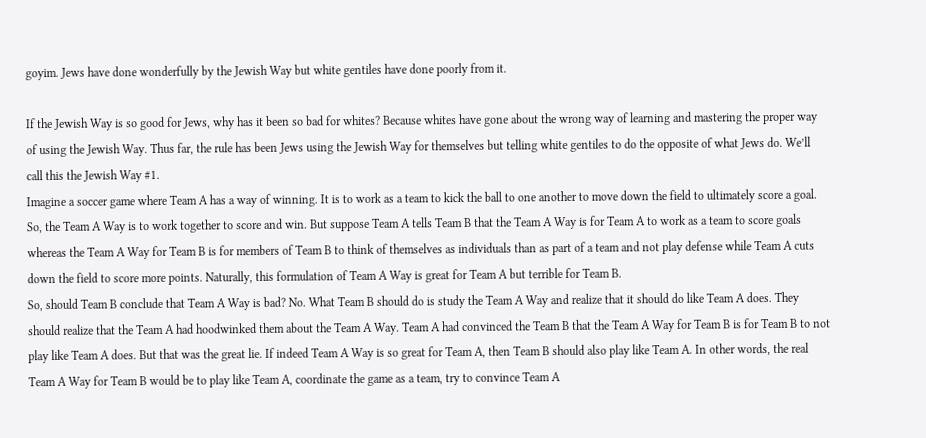goyim. Jews have done wonderfully by the Jewish Way but white gentiles have done poorly from it.

If the Jewish Way is so good for Jews, why has it been so bad for whites? Because whites have gone about the wrong way of learning and mastering the proper way of using the Jewish Way. Thus far, the rule has been Jews using the Jewish Way for themselves but telling white gentiles to do the opposite of what Jews do. We’ll call this the Jewish Way #1.
Imagine a soccer game where Team A has a way of winning. It is to work as a team to kick the ball to one another to move down the field to ultimately score a goal. So, the Team A Way is to work together to score and win. But suppose Team A tells Team B that the Team A Way is for Team A to work as a team to score goals whereas the Team A Way for Team B is for members of Team B to think of themselves as individuals than as part of a team and not play defense while Team A cuts down the field to score more points. Naturally, this formulation of Team A Way is great for Team A but terrible for Team B.
So, should Team B conclude that Team A Way is bad? No. What Team B should do is study the Team A Way and realize that it should do like Team A does. They should realize that the Team A had hoodwinked them about the Team A Way. Team A had convinced the Team B that the Team A Way for Team B is for Team B to not play like Team A does. But that was the great lie. If indeed Team A Way is so great for Team A, then Team B should also play like Team A. In other words, the real Team A Way for Team B would be to play like Team A, coordinate the game as a team, try to convince Team A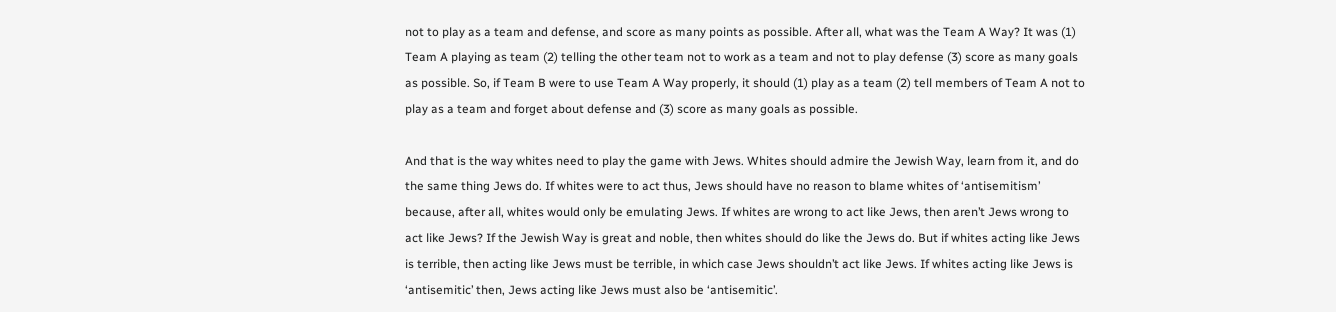not to play as a team and defense, and score as many points as possible. After all, what was the Team A Way? It was (1) Team A playing as team (2) telling the other team not to work as a team and not to play defense (3) score as many goals as possible. So, if Team B were to use Team A Way properly, it should (1) play as a team (2) tell members of Team A not to play as a team and forget about defense and (3) score as many goals as possible.

And that is the way whites need to play the game with Jews. Whites should admire the Jewish Way, learn from it, and do the same thing Jews do. If whites were to act thus, Jews should have no reason to blame whites of ‘antisemitism’ because, after all, whites would only be emulating Jews. If whites are wrong to act like Jews, then aren’t Jews wrong to act like Jews? If the Jewish Way is great and noble, then whites should do like the Jews do. But if whites acting like Jews is terrible, then acting like Jews must be terrible, in which case Jews shouldn’t act like Jews. If whites acting like Jews is ‘antisemitic’ then, Jews acting like Jews must also be ‘antisemitic’.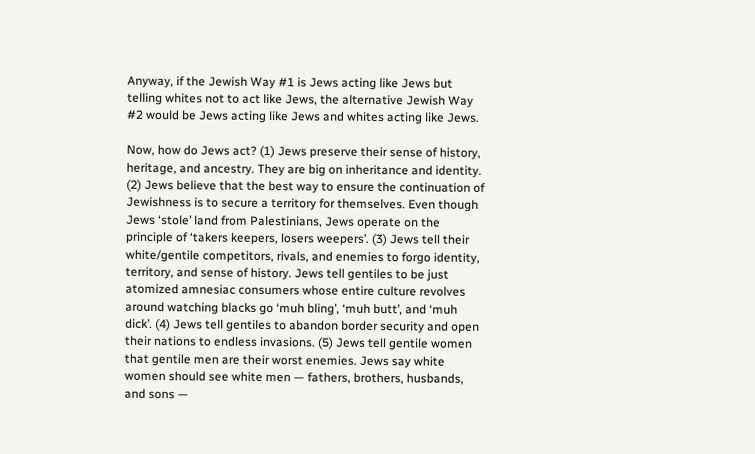Anyway, if the Jewish Way #1 is Jews acting like Jews but telling whites not to act like Jews, the alternative Jewish Way #2 would be Jews acting like Jews and whites acting like Jews.

Now, how do Jews act? (1) Jews preserve their sense of history, heritage, and ancestry. They are big on inheritance and identity. (2) Jews believe that the best way to ensure the continuation of Jewishness is to secure a territory for themselves. Even though Jews ‘stole’ land from Palestinians, Jews operate on the principle of ‘takers keepers, losers weepers’. (3) Jews tell their white/gentile competitors, rivals, and enemies to forgo identity, territory, and sense of history. Jews tell gentiles to be just atomized amnesiac consumers whose entire culture revolves around watching blacks go ‘muh bling’, ‘muh butt’, and ‘muh dick’. (4) Jews tell gentiles to abandon border security and open their nations to endless invasions. (5) Jews tell gentile women that gentile men are their worst enemies. Jews say white women should see white men — fathers, brothers, husbands, and sons —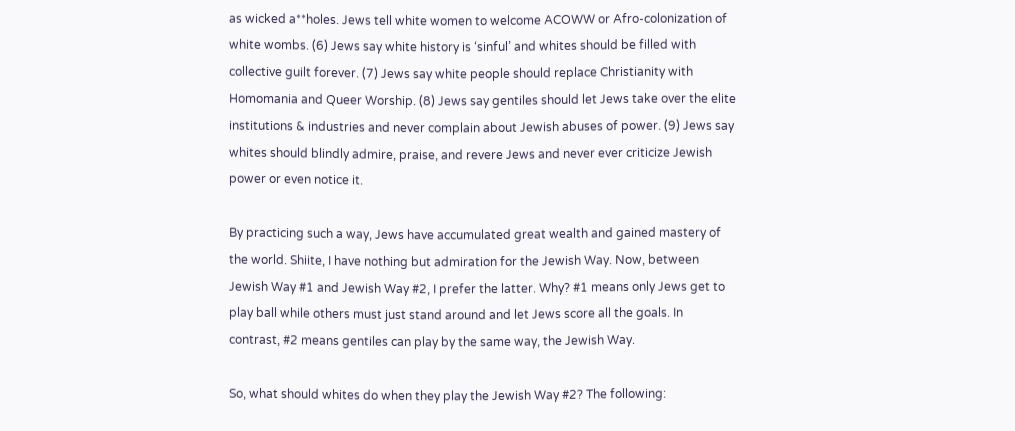as wicked a**holes. Jews tell white women to welcome ACOWW or Afro-colonization of white wombs. (6) Jews say white history is ‘sinful’ and whites should be filled with collective guilt forever. (7) Jews say white people should replace Christianity with Homomania and Queer Worship. (8) Jews say gentiles should let Jews take over the elite institutions & industries and never complain about Jewish abuses of power. (9) Jews say whites should blindly admire, praise, and revere Jews and never ever criticize Jewish power or even notice it.

By practicing such a way, Jews have accumulated great wealth and gained mastery of the world. Shiite, I have nothing but admiration for the Jewish Way. Now, between Jewish Way #1 and Jewish Way #2, I prefer the latter. Why? #1 means only Jews get to play ball while others must just stand around and let Jews score all the goals. In contrast, #2 means gentiles can play by the same way, the Jewish Way.

So, what should whites do when they play the Jewish Way #2? The following: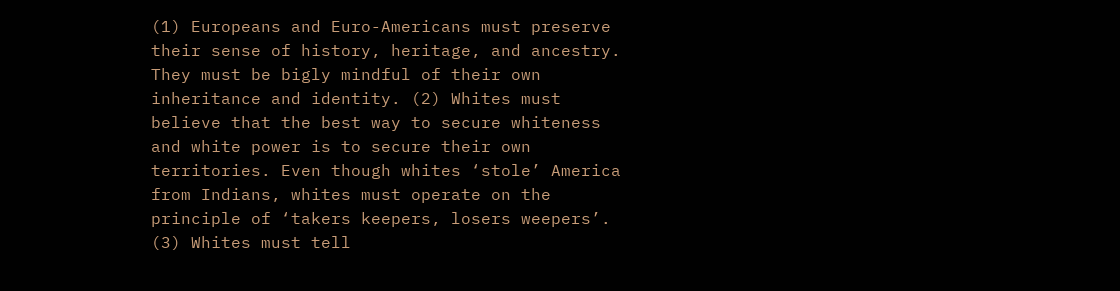(1) Europeans and Euro-Americans must preserve their sense of history, heritage, and ancestry. They must be bigly mindful of their own inheritance and identity. (2) Whites must believe that the best way to secure whiteness and white power is to secure their own territories. Even though whites ‘stole’ America from Indians, whites must operate on the principle of ‘takers keepers, losers weepers’. (3) Whites must tell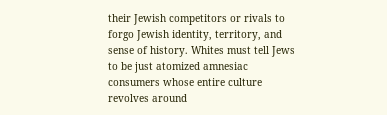their Jewish competitors or rivals to forgo Jewish identity, territory, and sense of history. Whites must tell Jews to be just atomized amnesiac consumers whose entire culture revolves around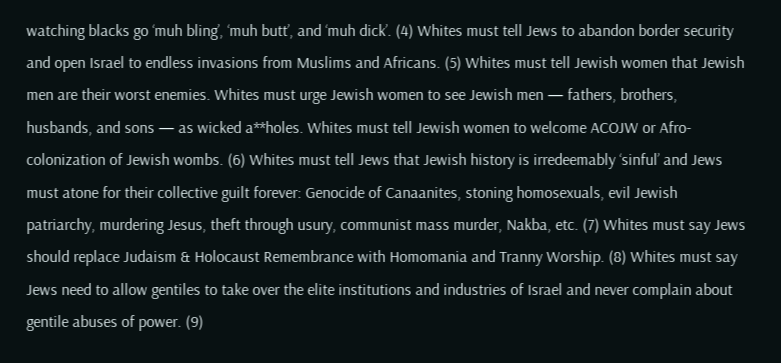watching blacks go ‘muh bling’, ‘muh butt’, and ‘muh dick’. (4) Whites must tell Jews to abandon border security and open Israel to endless invasions from Muslims and Africans. (5) Whites must tell Jewish women that Jewish men are their worst enemies. Whites must urge Jewish women to see Jewish men — fathers, brothers, husbands, and sons — as wicked a**holes. Whites must tell Jewish women to welcome ACOJW or Afro-colonization of Jewish wombs. (6) Whites must tell Jews that Jewish history is irredeemably ‘sinful’ and Jews must atone for their collective guilt forever: Genocide of Canaanites, stoning homosexuals, evil Jewish patriarchy, murdering Jesus, theft through usury, communist mass murder, Nakba, etc. (7) Whites must say Jews should replace Judaism & Holocaust Remembrance with Homomania and Tranny Worship. (8) Whites must say Jews need to allow gentiles to take over the elite institutions and industries of Israel and never complain about gentile abuses of power. (9)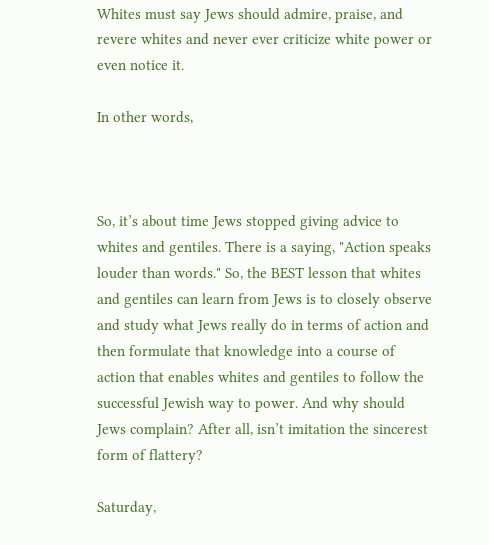Whites must say Jews should admire, praise, and revere whites and never ever criticize white power or even notice it.

In other words,



So, it’s about time Jews stopped giving advice to whites and gentiles. There is a saying, "Action speaks louder than words." So, the BEST lesson that whites and gentiles can learn from Jews is to closely observe and study what Jews really do in terms of action and then formulate that knowledge into a course of action that enables whites and gentiles to follow the successful Jewish way to power. And why should Jews complain? After all, isn’t imitation the sincerest form of flattery?

Saturday,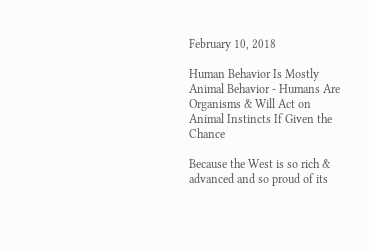February 10, 2018

Human Behavior Is Mostly Animal Behavior - Humans Are Organisms & Will Act on Animal Instincts If Given the Chance

Because the West is so rich & advanced and so proud of its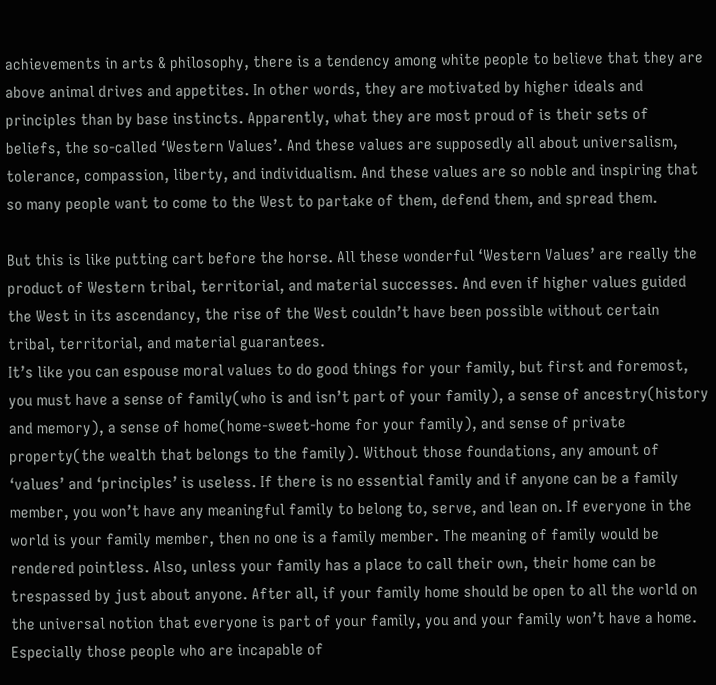achievements in arts & philosophy, there is a tendency among white people to believe that they are above animal drives and appetites. In other words, they are motivated by higher ideals and principles than by base instincts. Apparently, what they are most proud of is their sets of beliefs, the so-called ‘Western Values’. And these values are supposedly all about universalism, tolerance, compassion, liberty, and individualism. And these values are so noble and inspiring that so many people want to come to the West to partake of them, defend them, and spread them.

But this is like putting cart before the horse. All these wonderful ‘Western Values’ are really the product of Western tribal, territorial, and material successes. And even if higher values guided the West in its ascendancy, the rise of the West couldn’t have been possible without certain tribal, territorial, and material guarantees.
It’s like you can espouse moral values to do good things for your family, but first and foremost, you must have a sense of family(who is and isn’t part of your family), a sense of ancestry(history and memory), a sense of home(home-sweet-home for your family), and sense of private property(the wealth that belongs to the family). Without those foundations, any amount of ‘values’ and ‘principles’ is useless. If there is no essential family and if anyone can be a family member, you won’t have any meaningful family to belong to, serve, and lean on. If everyone in the world is your family member, then no one is a family member. The meaning of family would be rendered pointless. Also, unless your family has a place to call their own, their home can be trespassed by just about anyone. After all, if your family home should be open to all the world on the universal notion that everyone is part of your family, you and your family won’t have a home. Especially those people who are incapable of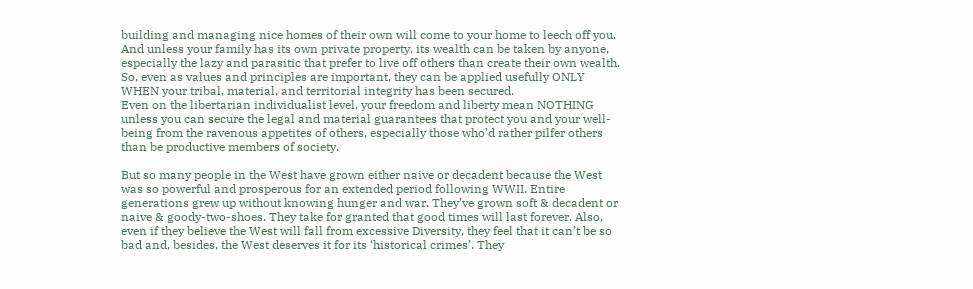building and managing nice homes of their own will come to your home to leech off you. And unless your family has its own private property, its wealth can be taken by anyone, especially the lazy and parasitic that prefer to live off others than create their own wealth.
So, even as values and principles are important, they can be applied usefully ONLY WHEN your tribal, material, and territorial integrity has been secured.
Even on the libertarian individualist level, your freedom and liberty mean NOTHING unless you can secure the legal and material guarantees that protect you and your well-being from the ravenous appetites of others, especially those who’d rather pilfer others than be productive members of society.

But so many people in the West have grown either naive or decadent because the West was so powerful and prosperous for an extended period following WWII. Entire generations grew up without knowing hunger and war. They’ve grown soft & decadent or naive & goody-two-shoes. They take for granted that good times will last forever. Also, even if they believe the West will fall from excessive Diversity, they feel that it can’t be so bad and, besides, the West deserves it for its ‘historical crimes’. They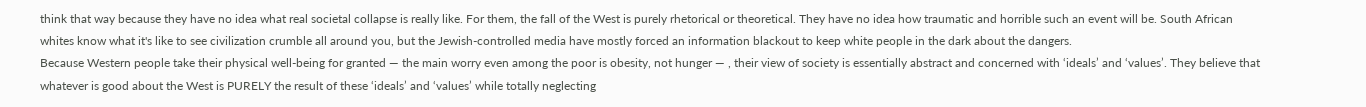think that way because they have no idea what real societal collapse is really like. For them, the fall of the West is purely rhetorical or theoretical. They have no idea how traumatic and horrible such an event will be. South African whites know what it's like to see civilization crumble all around you, but the Jewish-controlled media have mostly forced an information blackout to keep white people in the dark about the dangers.
Because Western people take their physical well-being for granted — the main worry even among the poor is obesity, not hunger — , their view of society is essentially abstract and concerned with ‘ideals’ and ‘values’. They believe that whatever is good about the West is PURELY the result of these ‘ideals’ and ‘values’ while totally neglecting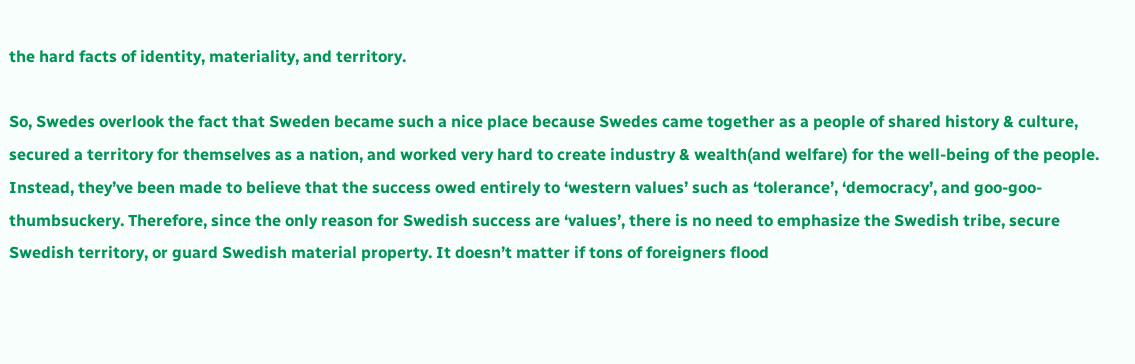the hard facts of identity, materiality, and territory.

So, Swedes overlook the fact that Sweden became such a nice place because Swedes came together as a people of shared history & culture, secured a territory for themselves as a nation, and worked very hard to create industry & wealth(and welfare) for the well-being of the people. Instead, they’ve been made to believe that the success owed entirely to ‘western values’ such as ‘tolerance’, ‘democracy’, and goo-goo-thumbsuckery. Therefore, since the only reason for Swedish success are ‘values’, there is no need to emphasize the Swedish tribe, secure Swedish territory, or guard Swedish material property. It doesn’t matter if tons of foreigners flood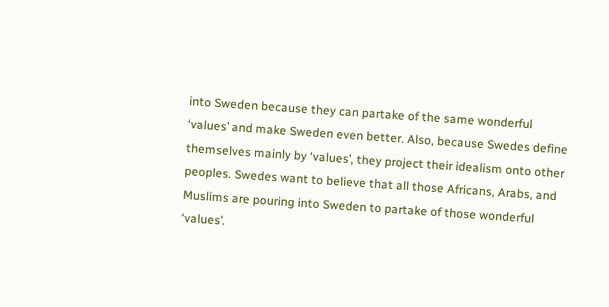into Sweden because they can partake of the same wonderful ‘values’ and make Sweden even better. Also, because Swedes define themselves mainly by ‘values’, they project their idealism onto other peoples. Swedes want to believe that all those Africans, Arabs, and Muslims are pouring into Sweden to partake of those wonderful ‘values’.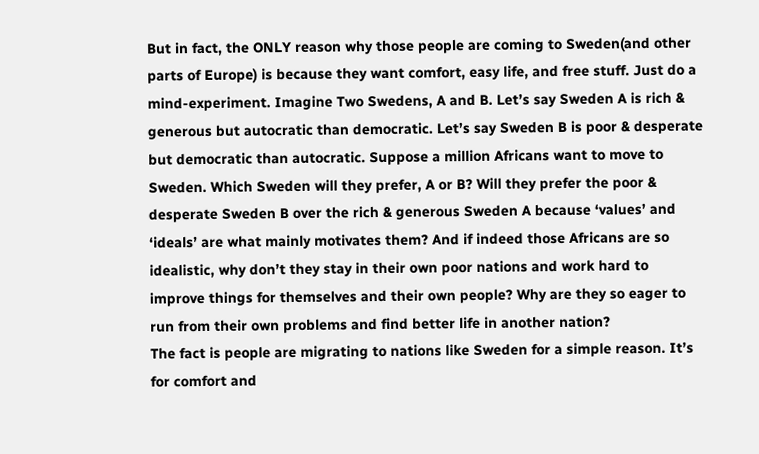But in fact, the ONLY reason why those people are coming to Sweden(and other parts of Europe) is because they want comfort, easy life, and free stuff. Just do a mind-experiment. Imagine Two Swedens, A and B. Let’s say Sweden A is rich & generous but autocratic than democratic. Let’s say Sweden B is poor & desperate but democratic than autocratic. Suppose a million Africans want to move to Sweden. Which Sweden will they prefer, A or B? Will they prefer the poor & desperate Sweden B over the rich & generous Sweden A because ‘values’ and ‘ideals’ are what mainly motivates them? And if indeed those Africans are so idealistic, why don’t they stay in their own poor nations and work hard to improve things for themselves and their own people? Why are they so eager to run from their own problems and find better life in another nation?
The fact is people are migrating to nations like Sweden for a simple reason. It’s for comfort and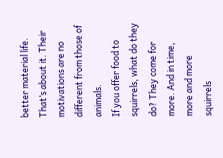better material life. That’s about it. Their motivations are no different from those of animals.
If you offer food to squirrels, what do they do? They come for more. And in time, more and more squirrels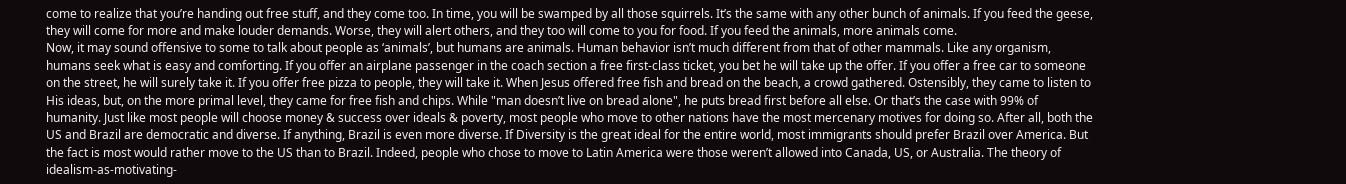come to realize that you’re handing out free stuff, and they come too. In time, you will be swamped by all those squirrels. It’s the same with any other bunch of animals. If you feed the geese, they will come for more and make louder demands. Worse, they will alert others, and they too will come to you for food. If you feed the animals, more animals come.
Now, it may sound offensive to some to talk about people as ‘animals’, but humans are animals. Human behavior isn’t much different from that of other mammals. Like any organism, humans seek what is easy and comforting. If you offer an airplane passenger in the coach section a free first-class ticket, you bet he will take up the offer. If you offer a free car to someone on the street, he will surely take it. If you offer free pizza to people, they will take it. When Jesus offered free fish and bread on the beach, a crowd gathered. Ostensibly, they came to listen to His ideas, but, on the more primal level, they came for free fish and chips. While "man doesn’t live on bread alone", he puts bread first before all else. Or that’s the case with 99% of humanity. Just like most people will choose money & success over ideals & poverty, most people who move to other nations have the most mercenary motives for doing so. After all, both the US and Brazil are democratic and diverse. If anything, Brazil is even more diverse. If Diversity is the great ideal for the entire world, most immigrants should prefer Brazil over America. But the fact is most would rather move to the US than to Brazil. Indeed, people who chose to move to Latin America were those weren’t allowed into Canada, US, or Australia. The theory of idealism-as-motivating-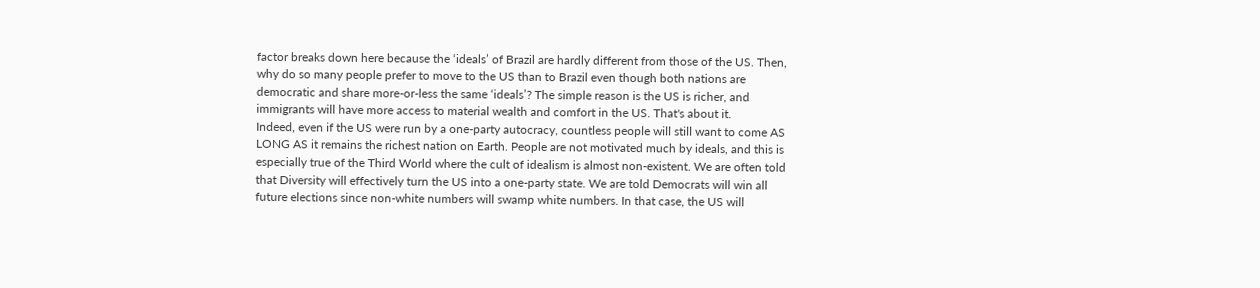factor breaks down here because the ‘ideals’ of Brazil are hardly different from those of the US. Then, why do so many people prefer to move to the US than to Brazil even though both nations are democratic and share more-or-less the same ‘ideals’? The simple reason is the US is richer, and immigrants will have more access to material wealth and comfort in the US. That's about it.
Indeed, even if the US were run by a one-party autocracy, countless people will still want to come AS LONG AS it remains the richest nation on Earth. People are not motivated much by ideals, and this is especially true of the Third World where the cult of idealism is almost non-existent. We are often told that Diversity will effectively turn the US into a one-party state. We are told Democrats will win all future elections since non-white numbers will swamp white numbers. In that case, the US will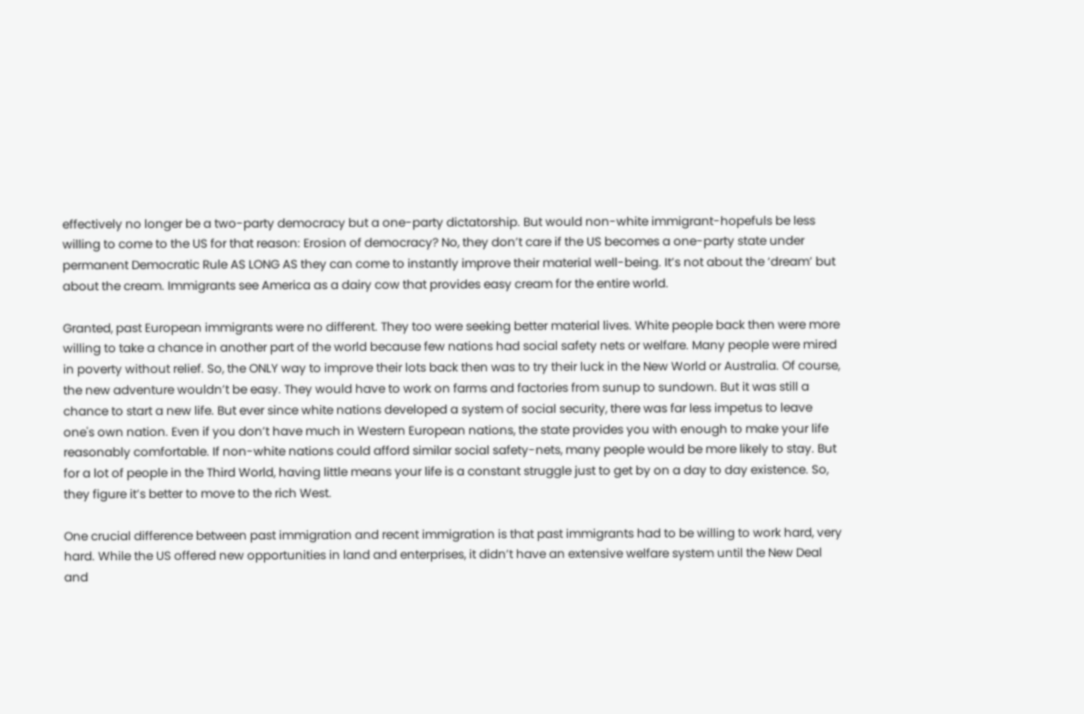effectively no longer be a two-party democracy but a one-party dictatorship. But would non-white immigrant-hopefuls be less willing to come to the US for that reason: Erosion of democracy? No, they don’t care if the US becomes a one-party state under permanent Democratic Rule AS LONG AS they can come to instantly improve their material well-being. It’s not about the ‘dream’ but about the cream. Immigrants see America as a dairy cow that provides easy cream for the entire world.

Granted, past European immigrants were no different. They too were seeking better material lives. White people back then were more willing to take a chance in another part of the world because few nations had social safety nets or welfare. Many people were mired in poverty without relief. So, the ONLY way to improve their lots back then was to try their luck in the New World or Australia. Of course, the new adventure wouldn’t be easy. They would have to work on farms and factories from sunup to sundown. But it was still a chance to start a new life. But ever since white nations developed a system of social security, there was far less impetus to leave one's own nation. Even if you don’t have much in Western European nations, the state provides you with enough to make your life reasonably comfortable. If non-white nations could afford similar social safety-nets, many people would be more likely to stay. But for a lot of people in the Third World, having little means your life is a constant struggle just to get by on a day to day existence. So, they figure it’s better to move to the rich West.

One crucial difference between past immigration and recent immigration is that past immigrants had to be willing to work hard, very hard. While the US offered new opportunities in land and enterprises, it didn’t have an extensive welfare system until the New Deal and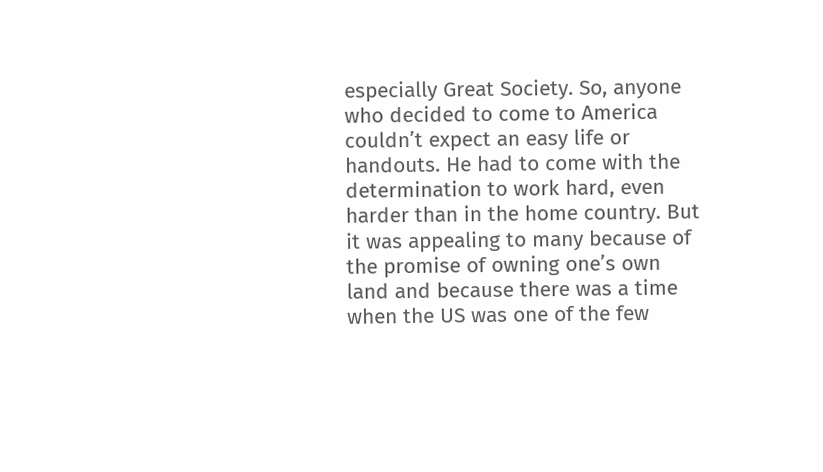especially Great Society. So, anyone who decided to come to America couldn’t expect an easy life or handouts. He had to come with the determination to work hard, even harder than in the home country. But it was appealing to many because of the promise of owning one’s own land and because there was a time when the US was one of the few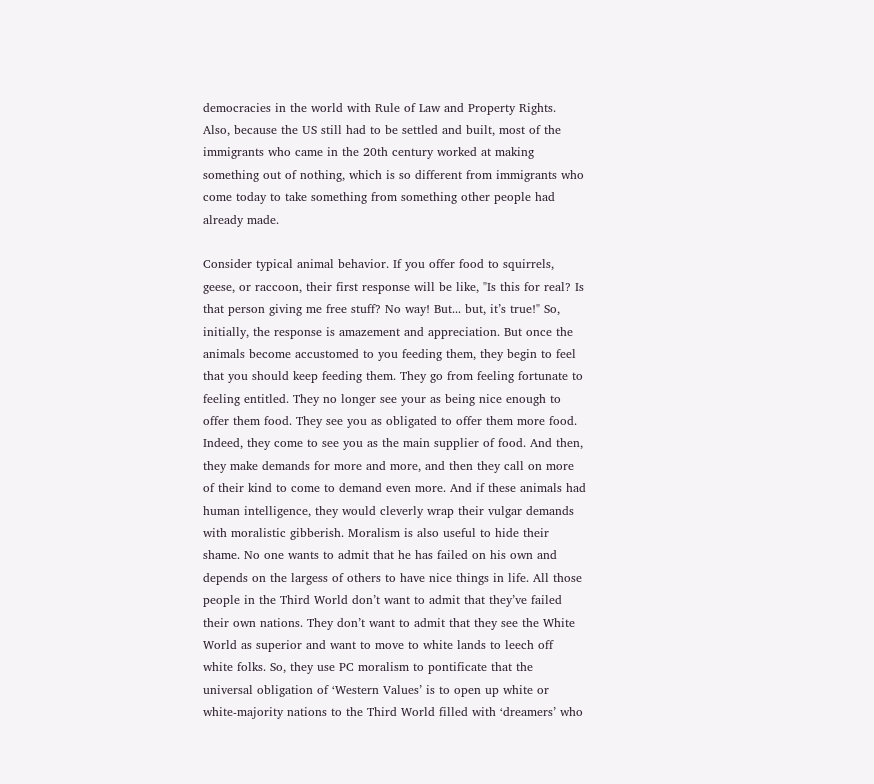democracies in the world with Rule of Law and Property Rights.
Also, because the US still had to be settled and built, most of the immigrants who came in the 20th century worked at making something out of nothing, which is so different from immigrants who come today to take something from something other people had already made.

Consider typical animal behavior. If you offer food to squirrels, geese, or raccoon, their first response will be like, "Is this for real? Is that person giving me free stuff? No way! But... but, it’s true!" So, initially, the response is amazement and appreciation. But once the animals become accustomed to you feeding them, they begin to feel that you should keep feeding them. They go from feeling fortunate to feeling entitled. They no longer see your as being nice enough to offer them food. They see you as obligated to offer them more food. Indeed, they come to see you as the main supplier of food. And then, they make demands for more and more, and then they call on more of their kind to come to demand even more. And if these animals had human intelligence, they would cleverly wrap their vulgar demands with moralistic gibberish. Moralism is also useful to hide their shame. No one wants to admit that he has failed on his own and depends on the largess of others to have nice things in life. All those people in the Third World don’t want to admit that they’ve failed their own nations. They don’t want to admit that they see the White World as superior and want to move to white lands to leech off white folks. So, they use PC moralism to pontificate that the universal obligation of ‘Western Values’ is to open up white or white-majority nations to the Third World filled with ‘dreamers’ who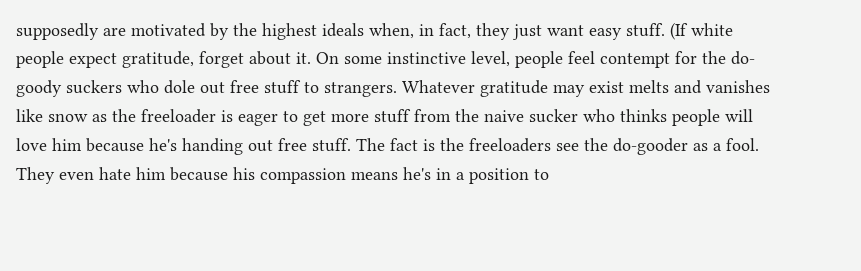supposedly are motivated by the highest ideals when, in fact, they just want easy stuff. (If white people expect gratitude, forget about it. On some instinctive level, people feel contempt for the do-goody suckers who dole out free stuff to strangers. Whatever gratitude may exist melts and vanishes like snow as the freeloader is eager to get more stuff from the naive sucker who thinks people will love him because he's handing out free stuff. The fact is the freeloaders see the do-gooder as a fool. They even hate him because his compassion means he's in a position to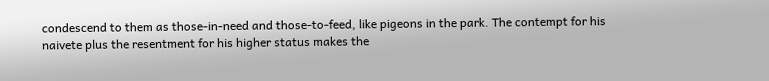condescend to them as those-in-need and those-to-feed, like pigeons in the park. The contempt for his naivete plus the resentment for his higher status makes the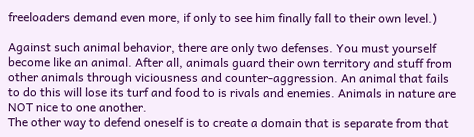freeloaders demand even more, if only to see him finally fall to their own level.)

Against such animal behavior, there are only two defenses. You must yourself become like an animal. After all, animals guard their own territory and stuff from other animals through viciousness and counter-aggression. An animal that fails to do this will lose its turf and food to is rivals and enemies. Animals in nature are NOT nice to one another.
The other way to defend oneself is to create a domain that is separate from that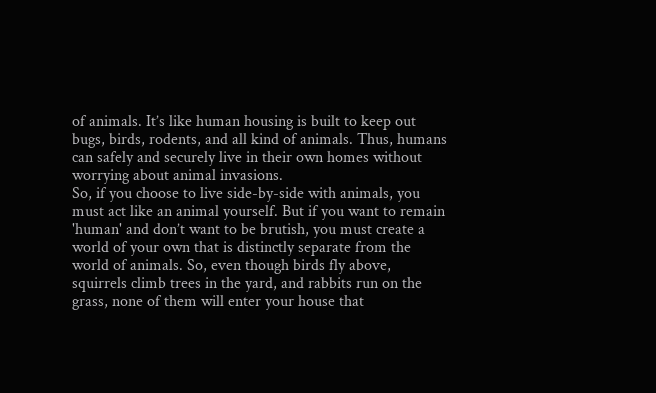of animals. It’s like human housing is built to keep out bugs, birds, rodents, and all kind of animals. Thus, humans can safely and securely live in their own homes without worrying about animal invasions.
So, if you choose to live side-by-side with animals, you must act like an animal yourself. But if you want to remain 'human' and don’t want to be brutish, you must create a world of your own that is distinctly separate from the world of animals. So, even though birds fly above, squirrels climb trees in the yard, and rabbits run on the grass, none of them will enter your house that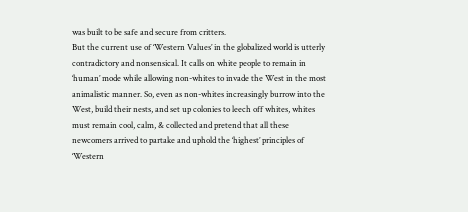was built to be safe and secure from critters.
But the current use of ‘Western Values’ in the globalized world is utterly contradictory and nonsensical. It calls on white people to remain in ‘human’ mode while allowing non-whites to invade the West in the most animalistic manner. So, even as non-whites increasingly burrow into the West, build their nests, and set up colonies to leech off whites, whites must remain cool, calm, & collected and pretend that all these newcomers arrived to partake and uphold the ‘highest’ principles of ‘Western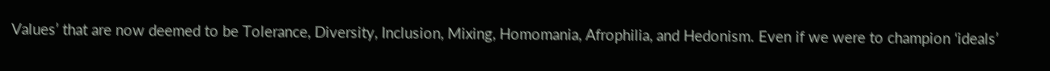Values’ that are now deemed to be Tolerance, Diversity, Inclusion, Mixing, Homomania, Afrophilia, and Hedonism. Even if we were to champion ‘ideals’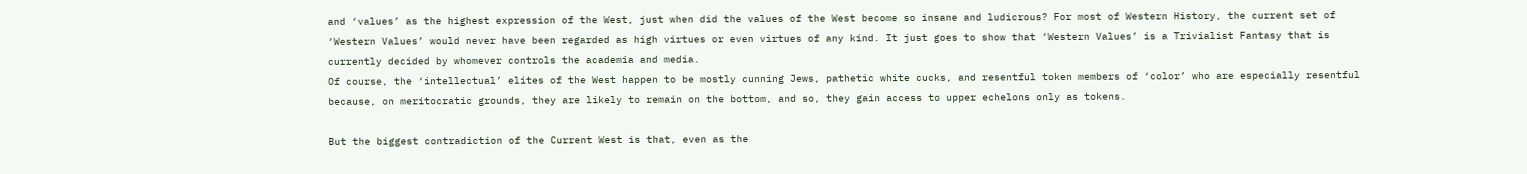and ‘values’ as the highest expression of the West, just when did the values of the West become so insane and ludicrous? For most of Western History, the current set of ‘Western Values’ would never have been regarded as high virtues or even virtues of any kind. It just goes to show that ‘Western Values’ is a Trivialist Fantasy that is currently decided by whomever controls the academia and media.
Of course, the ‘intellectual’ elites of the West happen to be mostly cunning Jews, pathetic white cucks, and resentful token members of ‘color’ who are especially resentful because, on meritocratic grounds, they are likely to remain on the bottom, and so, they gain access to upper echelons only as tokens.

But the biggest contradiction of the Current West is that, even as the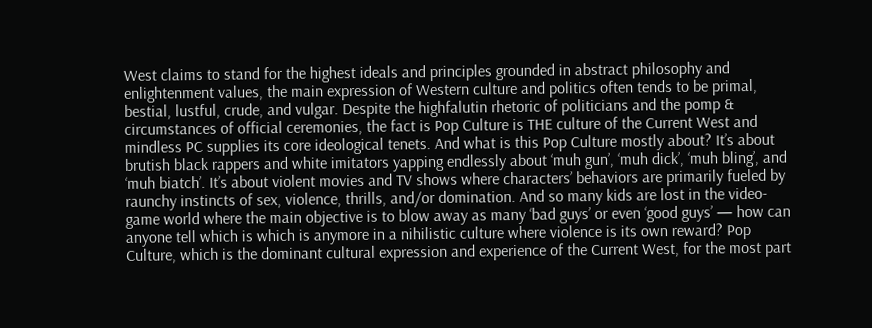West claims to stand for the highest ideals and principles grounded in abstract philosophy and enlightenment values, the main expression of Western culture and politics often tends to be primal, bestial, lustful, crude, and vulgar. Despite the highfalutin rhetoric of politicians and the pomp & circumstances of official ceremonies, the fact is Pop Culture is THE culture of the Current West and mindless PC supplies its core ideological tenets. And what is this Pop Culture mostly about? It’s about brutish black rappers and white imitators yapping endlessly about ‘muh gun’, ‘muh dick’, ‘muh bling’, and ‘muh biatch’. It’s about violent movies and TV shows where characters’ behaviors are primarily fueled by raunchy instincts of sex, violence, thrills, and/or domination. And so many kids are lost in the video-game world where the main objective is to blow away as many ‘bad guys’ or even ‘good guys’ — how can anyone tell which is which is anymore in a nihilistic culture where violence is its own reward? Pop Culture, which is the dominant cultural expression and experience of the Current West, for the most part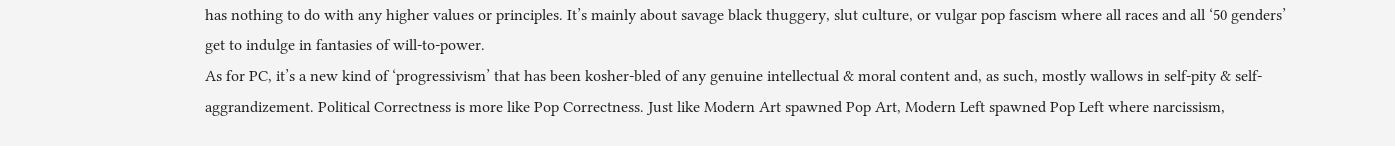has nothing to do with any higher values or principles. It’s mainly about savage black thuggery, slut culture, or vulgar pop fascism where all races and all ‘50 genders’ get to indulge in fantasies of will-to-power.
As for PC, it’s a new kind of ‘progressivism’ that has been kosher-bled of any genuine intellectual & moral content and, as such, mostly wallows in self-pity & self-aggrandizement. Political Correctness is more like Pop Correctness. Just like Modern Art spawned Pop Art, Modern Left spawned Pop Left where narcissism,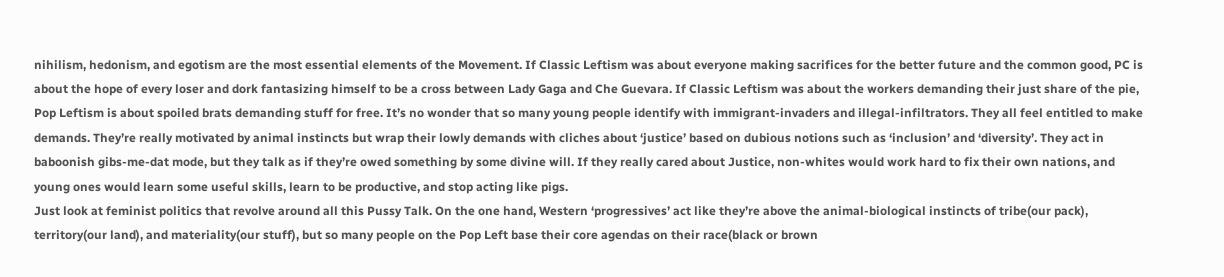nihilism, hedonism, and egotism are the most essential elements of the Movement. If Classic Leftism was about everyone making sacrifices for the better future and the common good, PC is about the hope of every loser and dork fantasizing himself to be a cross between Lady Gaga and Che Guevara. If Classic Leftism was about the workers demanding their just share of the pie, Pop Leftism is about spoiled brats demanding stuff for free. It’s no wonder that so many young people identify with immigrant-invaders and illegal-infiltrators. They all feel entitled to make demands. They’re really motivated by animal instincts but wrap their lowly demands with cliches about ‘justice’ based on dubious notions such as ‘inclusion’ and ‘diversity’. They act in baboonish gibs-me-dat mode, but they talk as if they’re owed something by some divine will. If they really cared about Justice, non-whites would work hard to fix their own nations, and young ones would learn some useful skills, learn to be productive, and stop acting like pigs.
Just look at feminist politics that revolve around all this Pussy Talk. On the one hand, Western ‘progressives’ act like they’re above the animal-biological instincts of tribe(our pack), territory(our land), and materiality(our stuff), but so many people on the Pop Left base their core agendas on their race(black or brown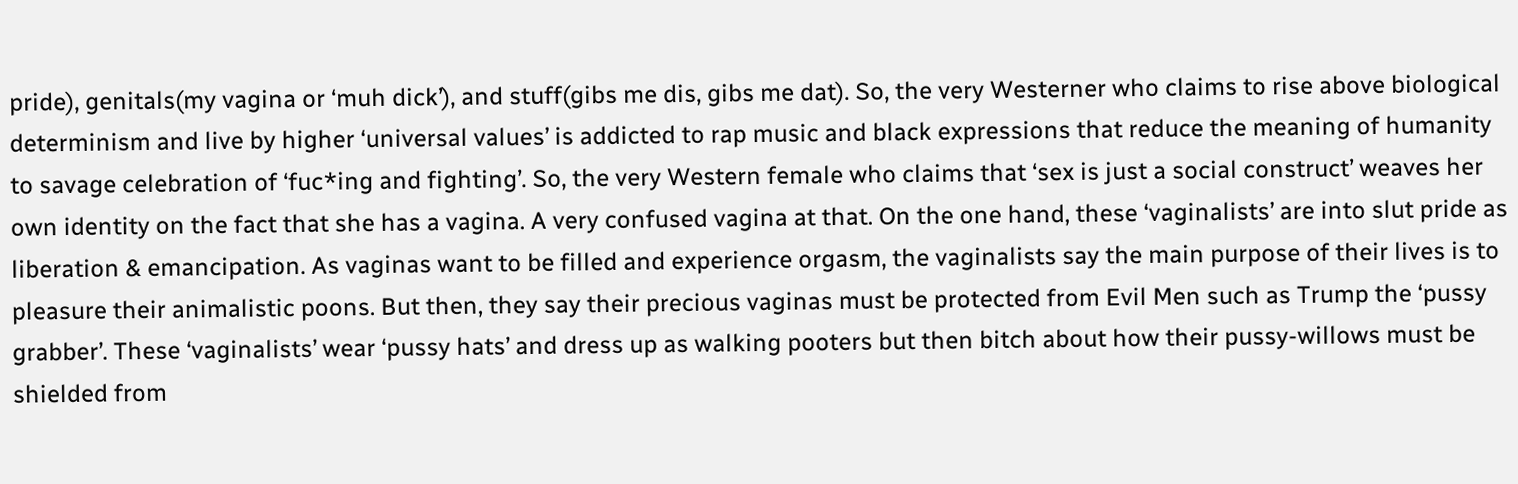pride), genitals(my vagina or ‘muh dick’), and stuff(gibs me dis, gibs me dat). So, the very Westerner who claims to rise above biological determinism and live by higher ‘universal values’ is addicted to rap music and black expressions that reduce the meaning of humanity to savage celebration of ‘fuc*ing and fighting’. So, the very Western female who claims that ‘sex is just a social construct’ weaves her own identity on the fact that she has a vagina. A very confused vagina at that. On the one hand, these ‘vaginalists’ are into slut pride as liberation & emancipation. As vaginas want to be filled and experience orgasm, the vaginalists say the main purpose of their lives is to pleasure their animalistic poons. But then, they say their precious vaginas must be protected from Evil Men such as Trump the ‘pussy grabber’. These ‘vaginalists’ wear ‘pussy hats’ and dress up as walking pooters but then bitch about how their pussy-willows must be shielded from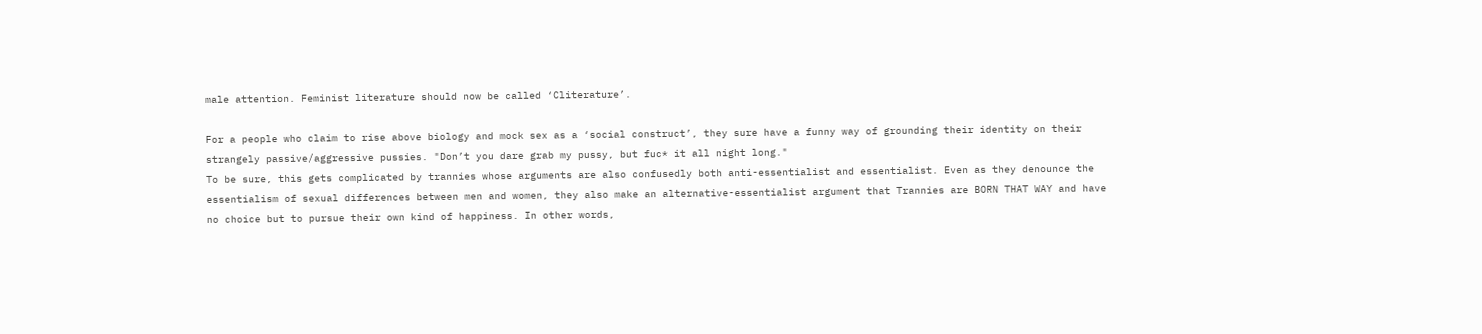male attention. Feminist literature should now be called ‘Cliterature’.

For a people who claim to rise above biology and mock sex as a ‘social construct’, they sure have a funny way of grounding their identity on their strangely passive/aggressive pussies. "Don’t you dare grab my pussy, but fuc* it all night long."
To be sure, this gets complicated by trannies whose arguments are also confusedly both anti-essentialist and essentialist. Even as they denounce the essentialism of sexual differences between men and women, they also make an alternative-essentialist argument that Trannies are BORN THAT WAY and have no choice but to pursue their own kind of happiness. In other words,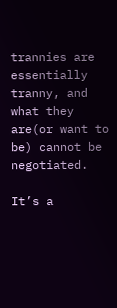trannies are essentially tranny, and what they are(or want to be) cannot be negotiated.

It’s a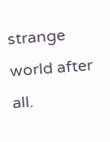strange world after all.